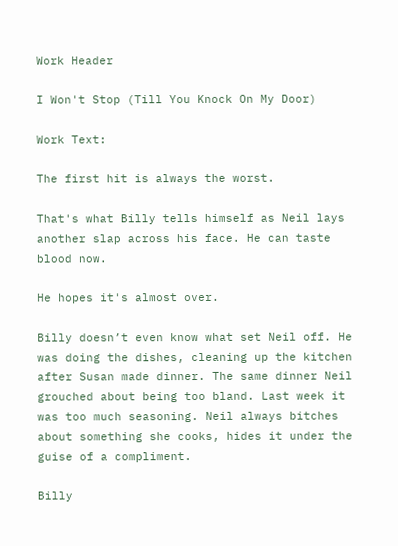Work Header

I Won't Stop (Till You Knock On My Door)

Work Text:

The first hit is always the worst.

That's what Billy tells himself as Neil lays another slap across his face. He can taste blood now.

He hopes it's almost over.

Billy doesn’t even know what set Neil off. He was doing the dishes, cleaning up the kitchen after Susan made dinner. The same dinner Neil grouched about being too bland. Last week it was too much seasoning. Neil always bitches about something she cooks, hides it under the guise of a compliment.

Billy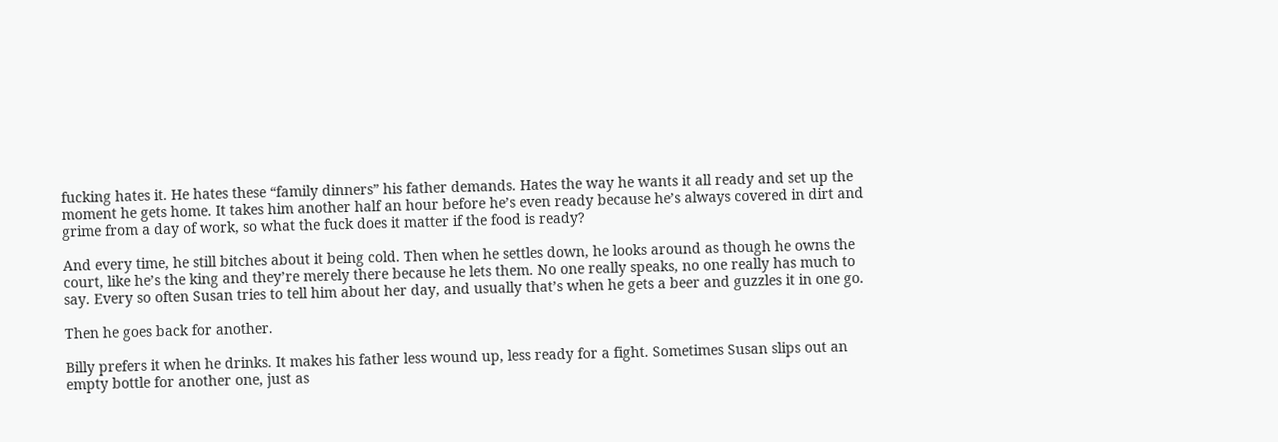fucking hates it. He hates these “family dinners” his father demands. Hates the way he wants it all ready and set up the moment he gets home. It takes him another half an hour before he’s even ready because he’s always covered in dirt and grime from a day of work, so what the fuck does it matter if the food is ready?

And every time, he still bitches about it being cold. Then when he settles down, he looks around as though he owns the court, like he’s the king and they’re merely there because he lets them. No one really speaks, no one really has much to say. Every so often Susan tries to tell him about her day, and usually that’s when he gets a beer and guzzles it in one go.

Then he goes back for another.

Billy prefers it when he drinks. It makes his father less wound up, less ready for a fight. Sometimes Susan slips out an empty bottle for another one, just as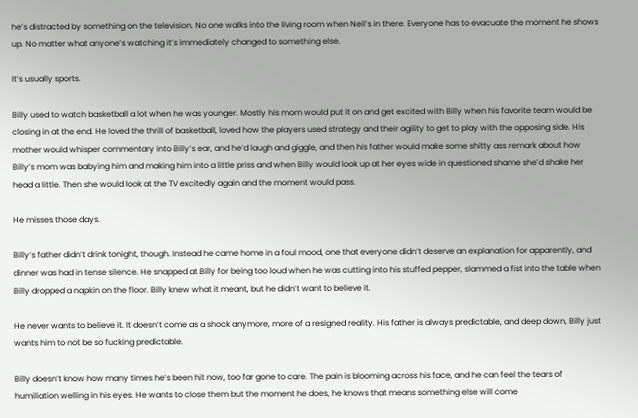he’s distracted by something on the television. No one walks into the living room when Neil’s in there. Everyone has to evacuate the moment he shows up. No matter what anyone’s watching it’s immediately changed to something else.

It’s usually sports.

Billy used to watch basketball a lot when he was younger. Mostly his mom would put it on and get excited with Billy when his favorite team would be closing in at the end. He loved the thrill of basketball, loved how the players used strategy and their agility to get to play with the opposing side. His mother would whisper commentary into Billy’s ear, and he’d laugh and giggle, and then his father would make some shitty ass remark about how Billy’s mom was babying him and making him into a little priss and when Billy would look up at her eyes wide in questioned shame she’d shake her head a little. Then she would look at the TV excitedly again and the moment would pass.

He misses those days.

Billy’s father didn’t drink tonight, though. Instead he came home in a foul mood, one that everyone didn’t deserve an explanation for apparently, and dinner was had in tense silence. He snapped at Billy for being too loud when he was cutting into his stuffed pepper, slammed a fist into the table when Billy dropped a napkin on the floor. Billy knew what it meant, but he didn’t want to believe it.

He never wants to believe it. It doesn’t come as a shock anymore, more of a resigned reality. His father is always predictable, and deep down, Billy just wants him to not be so fucking predictable.

Billy doesn’t know how many times he’s been hit now, too far gone to care. The pain is blooming across his face, and he can feel the tears of humiliation welling in his eyes. He wants to close them but the moment he does, he knows that means something else will come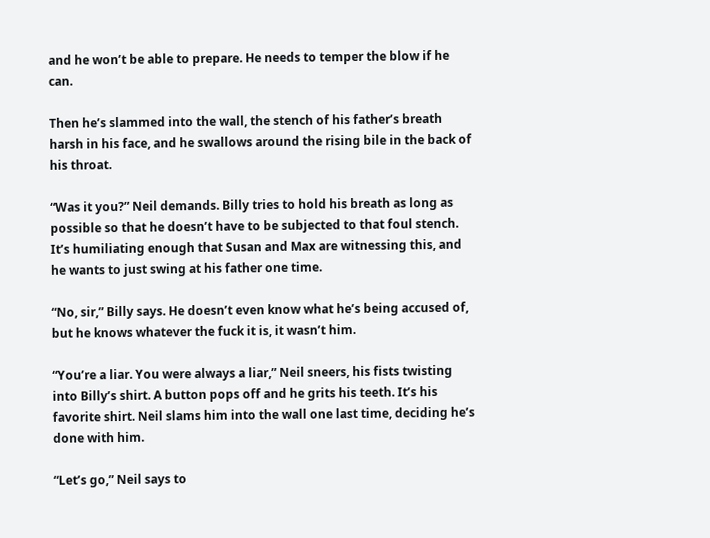and he won’t be able to prepare. He needs to temper the blow if he can.

Then he’s slammed into the wall, the stench of his father’s breath harsh in his face, and he swallows around the rising bile in the back of his throat.

“Was it you?” Neil demands. Billy tries to hold his breath as long as possible so that he doesn’t have to be subjected to that foul stench. It’s humiliating enough that Susan and Max are witnessing this, and he wants to just swing at his father one time.

“No, sir,” Billy says. He doesn’t even know what he’s being accused of, but he knows whatever the fuck it is, it wasn’t him.

“You’re a liar. You were always a liar,” Neil sneers, his fists twisting into Billy’s shirt. A button pops off and he grits his teeth. It’s his favorite shirt. Neil slams him into the wall one last time, deciding he’s done with him.

“Let’s go,” Neil says to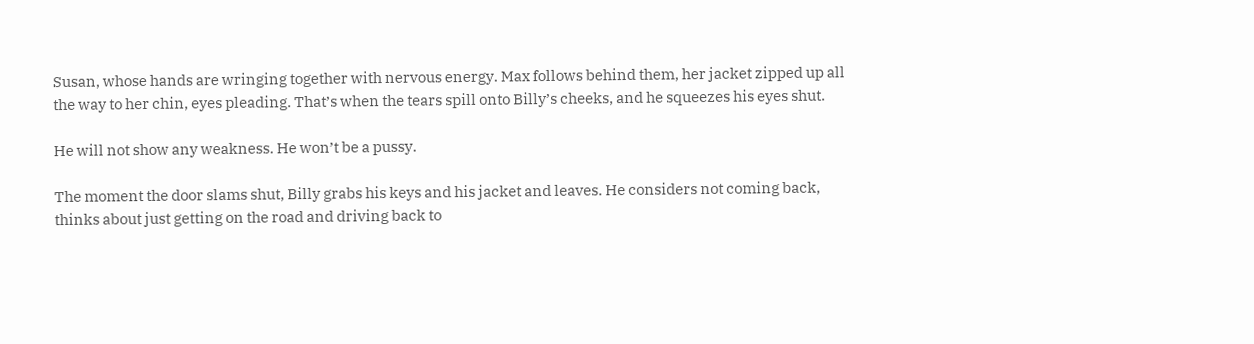Susan, whose hands are wringing together with nervous energy. Max follows behind them, her jacket zipped up all the way to her chin, eyes pleading. That’s when the tears spill onto Billy’s cheeks, and he squeezes his eyes shut.

He will not show any weakness. He won’t be a pussy.

The moment the door slams shut, Billy grabs his keys and his jacket and leaves. He considers not coming back, thinks about just getting on the road and driving back to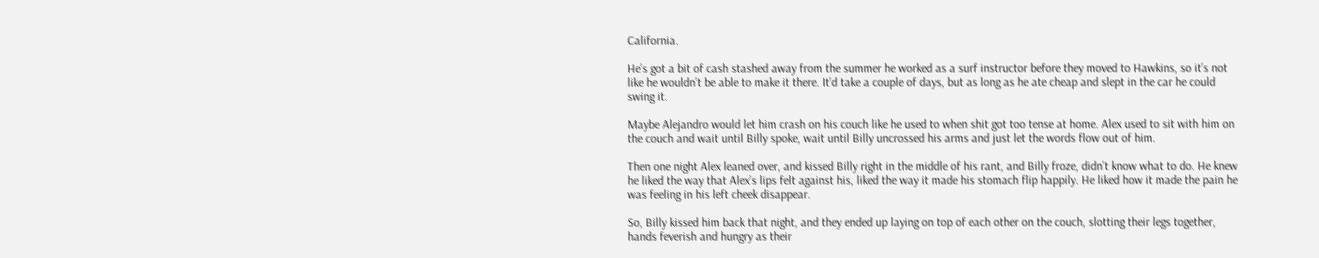California.

He’s got a bit of cash stashed away from the summer he worked as a surf instructor before they moved to Hawkins, so it’s not like he wouldn’t be able to make it there. It’d take a couple of days, but as long as he ate cheap and slept in the car he could swing it.

Maybe Alejandro would let him crash on his couch like he used to when shit got too tense at home. Alex used to sit with him on the couch and wait until Billy spoke, wait until Billy uncrossed his arms and just let the words flow out of him.

Then one night Alex leaned over, and kissed Billy right in the middle of his rant, and Billy froze, didn’t know what to do. He knew he liked the way that Alex’s lips felt against his, liked the way it made his stomach flip happily. He liked how it made the pain he was feeling in his left cheek disappear.

So, Billy kissed him back that night, and they ended up laying on top of each other on the couch, slotting their legs together, hands feverish and hungry as their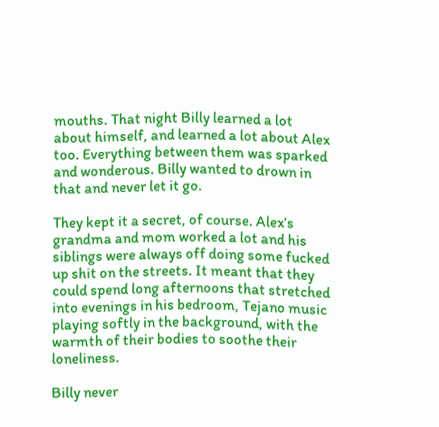mouths. That night Billy learned a lot about himself, and learned a lot about Alex too. Everything between them was sparked and wonderous. Billy wanted to drown in that and never let it go.

They kept it a secret, of course. Alex’s grandma and mom worked a lot and his siblings were always off doing some fucked up shit on the streets. It meant that they could spend long afternoons that stretched into evenings in his bedroom, Tejano music playing softly in the background, with the warmth of their bodies to soothe their loneliness.

Billy never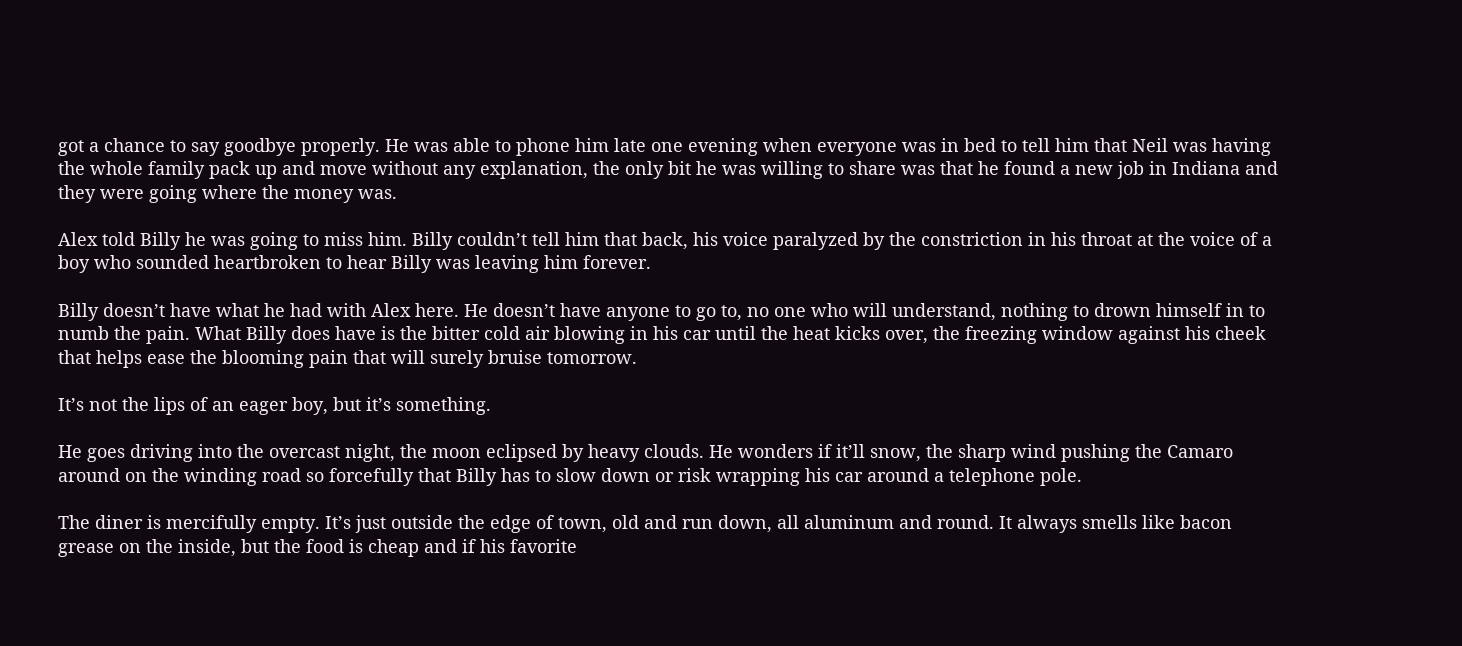got a chance to say goodbye properly. He was able to phone him late one evening when everyone was in bed to tell him that Neil was having the whole family pack up and move without any explanation, the only bit he was willing to share was that he found a new job in Indiana and they were going where the money was.

Alex told Billy he was going to miss him. Billy couldn’t tell him that back, his voice paralyzed by the constriction in his throat at the voice of a boy who sounded heartbroken to hear Billy was leaving him forever.

Billy doesn’t have what he had with Alex here. He doesn’t have anyone to go to, no one who will understand, nothing to drown himself in to numb the pain. What Billy does have is the bitter cold air blowing in his car until the heat kicks over, the freezing window against his cheek that helps ease the blooming pain that will surely bruise tomorrow.

It’s not the lips of an eager boy, but it’s something.

He goes driving into the overcast night, the moon eclipsed by heavy clouds. He wonders if it’ll snow, the sharp wind pushing the Camaro around on the winding road so forcefully that Billy has to slow down or risk wrapping his car around a telephone pole.

The diner is mercifully empty. It’s just outside the edge of town, old and run down, all aluminum and round. It always smells like bacon grease on the inside, but the food is cheap and if his favorite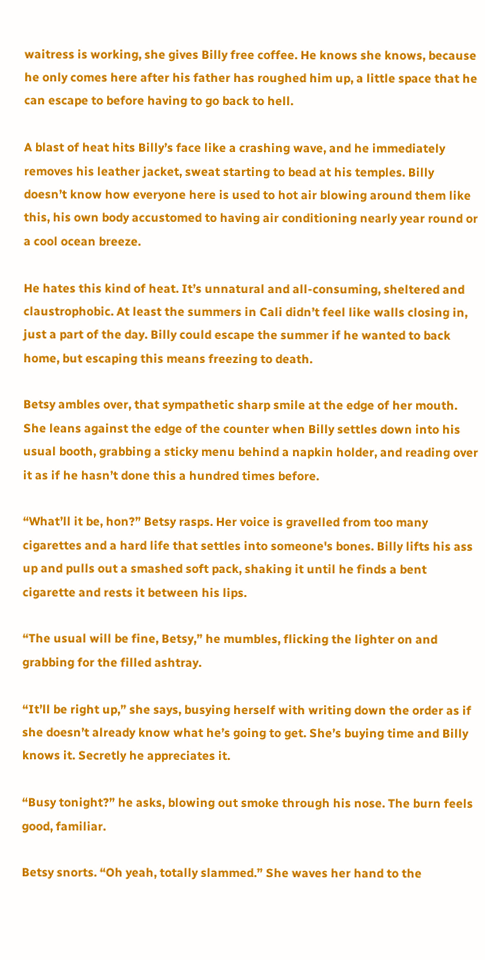waitress is working, she gives Billy free coffee. He knows she knows, because he only comes here after his father has roughed him up, a little space that he can escape to before having to go back to hell.

A blast of heat hits Billy’s face like a crashing wave, and he immediately removes his leather jacket, sweat starting to bead at his temples. Billy doesn’t know how everyone here is used to hot air blowing around them like this, his own body accustomed to having air conditioning nearly year round or a cool ocean breeze.

He hates this kind of heat. It’s unnatural and all-consuming, sheltered and claustrophobic. At least the summers in Cali didn’t feel like walls closing in, just a part of the day. Billy could escape the summer if he wanted to back home, but escaping this means freezing to death.

Betsy ambles over, that sympathetic sharp smile at the edge of her mouth. She leans against the edge of the counter when Billy settles down into his usual booth, grabbing a sticky menu behind a napkin holder, and reading over it as if he hasn’t done this a hundred times before.

“What’ll it be, hon?” Betsy rasps. Her voice is gravelled from too many cigarettes and a hard life that settles into someone's bones. Billy lifts his ass up and pulls out a smashed soft pack, shaking it until he finds a bent cigarette and rests it between his lips.

“The usual will be fine, Betsy,” he mumbles, flicking the lighter on and grabbing for the filled ashtray.

“It’ll be right up,” she says, busying herself with writing down the order as if she doesn’t already know what he’s going to get. She’s buying time and Billy knows it. Secretly he appreciates it.

“Busy tonight?” he asks, blowing out smoke through his nose. The burn feels good, familiar.

Betsy snorts. “Oh yeah, totally slammed.” She waves her hand to the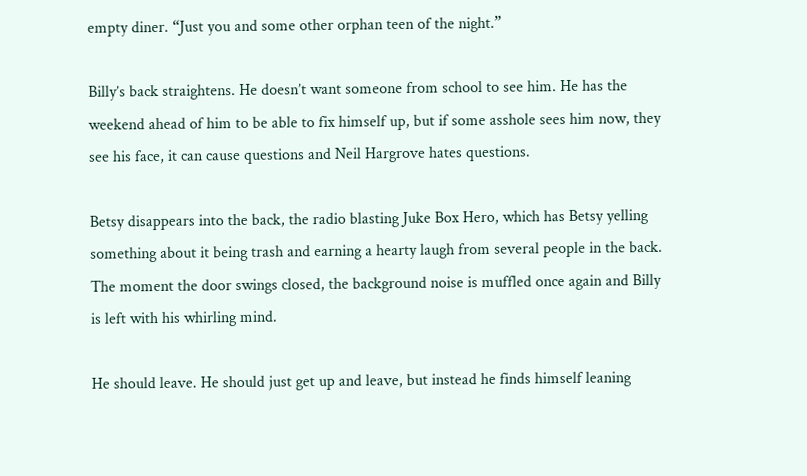empty diner. “Just you and some other orphan teen of the night.”

Billy’s back straightens. He doesn’t want someone from school to see him. He has the weekend ahead of him to be able to fix himself up, but if some asshole sees him now, they see his face, it can cause questions and Neil Hargrove hates questions.

Betsy disappears into the back, the radio blasting Juke Box Hero, which has Betsy yelling something about it being trash and earning a hearty laugh from several people in the back. The moment the door swings closed, the background noise is muffled once again and Billy is left with his whirling mind.

He should leave. He should just get up and leave, but instead he finds himself leaning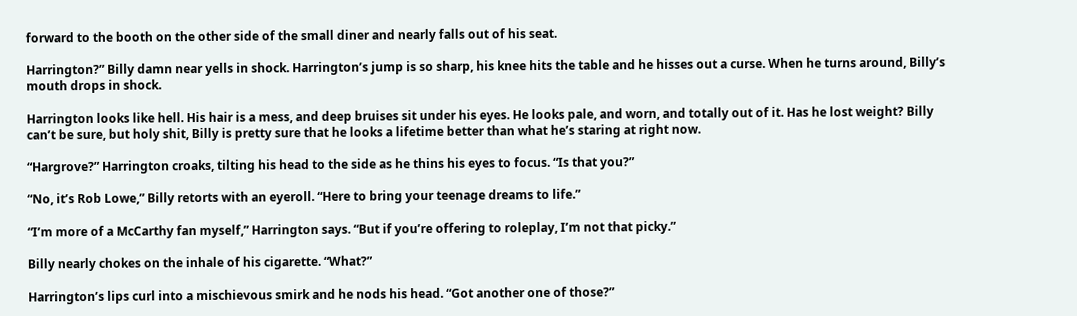forward to the booth on the other side of the small diner and nearly falls out of his seat.

Harrington?” Billy damn near yells in shock. Harrington’s jump is so sharp, his knee hits the table and he hisses out a curse. When he turns around, Billy’s mouth drops in shock.

Harrington looks like hell. His hair is a mess, and deep bruises sit under his eyes. He looks pale, and worn, and totally out of it. Has he lost weight? Billy can’t be sure, but holy shit, Billy is pretty sure that he looks a lifetime better than what he’s staring at right now.

“Hargrove?” Harrington croaks, tilting his head to the side as he thins his eyes to focus. “Is that you?”

“No, it’s Rob Lowe,” Billy retorts with an eyeroll. “Here to bring your teenage dreams to life.”

“I’m more of a McCarthy fan myself,” Harrington says. “But if you’re offering to roleplay, I’m not that picky.”

Billy nearly chokes on the inhale of his cigarette. “What?”

Harrington’s lips curl into a mischievous smirk and he nods his head. “Got another one of those?”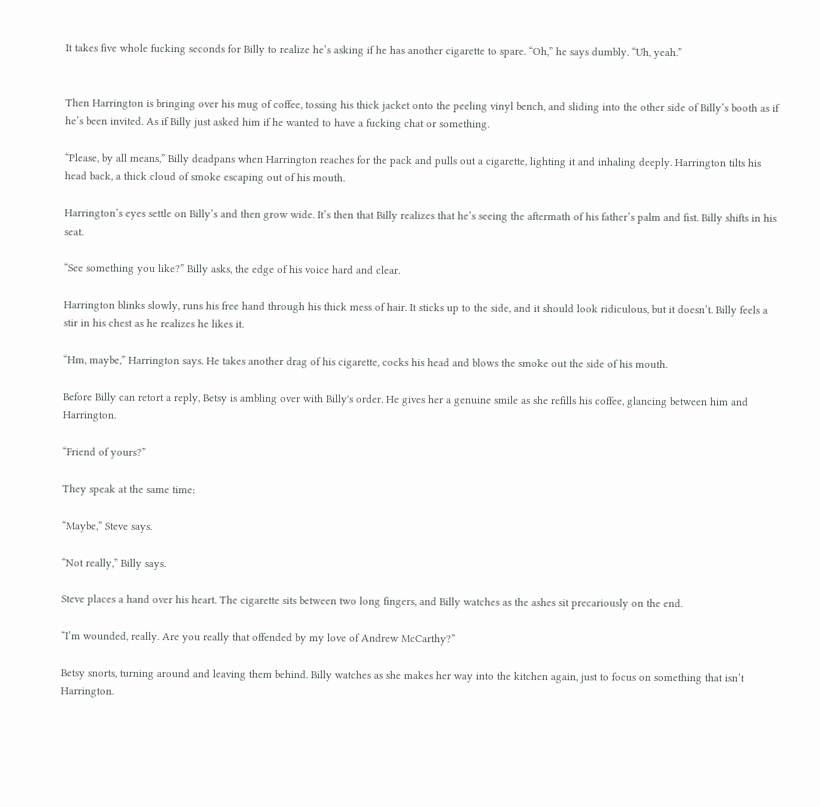It takes five whole fucking seconds for Billy to realize he’s asking if he has another cigarette to spare. “Oh,” he says dumbly. “Uh, yeah.”


Then Harrington is bringing over his mug of coffee, tossing his thick jacket onto the peeling vinyl bench, and sliding into the other side of Billy’s booth as if he’s been invited. As if Billy just asked him if he wanted to have a fucking chat or something.

“Please, by all means,” Billy deadpans when Harrington reaches for the pack and pulls out a cigarette, lighting it and inhaling deeply. Harrington tilts his head back, a thick cloud of smoke escaping out of his mouth.

Harrington’s eyes settle on Billy’s and then grow wide. It’s then that Billy realizes that he’s seeing the aftermath of his father’s palm and fist. Billy shifts in his seat.

“See something you like?” Billy asks, the edge of his voice hard and clear.

Harrington blinks slowly, runs his free hand through his thick mess of hair. It sticks up to the side, and it should look ridiculous, but it doesn’t. Billy feels a stir in his chest as he realizes he likes it.

“Hm, maybe,” Harrington says. He takes another drag of his cigarette, cocks his head and blows the smoke out the side of his mouth.

Before Billy can retort a reply, Betsy is ambling over with Billy's order. He gives her a genuine smile as she refills his coffee, glancing between him and Harrington.

“Friend of yours?”

They speak at the same time:

“Maybe,” Steve says.

“Not really,” Billy says.

Steve places a hand over his heart. The cigarette sits between two long fingers, and Billy watches as the ashes sit precariously on the end.

“I’m wounded, really. Are you really that offended by my love of Andrew McCarthy?”

Betsy snorts, turning around and leaving them behind. Billy watches as she makes her way into the kitchen again, just to focus on something that isn’t Harrington.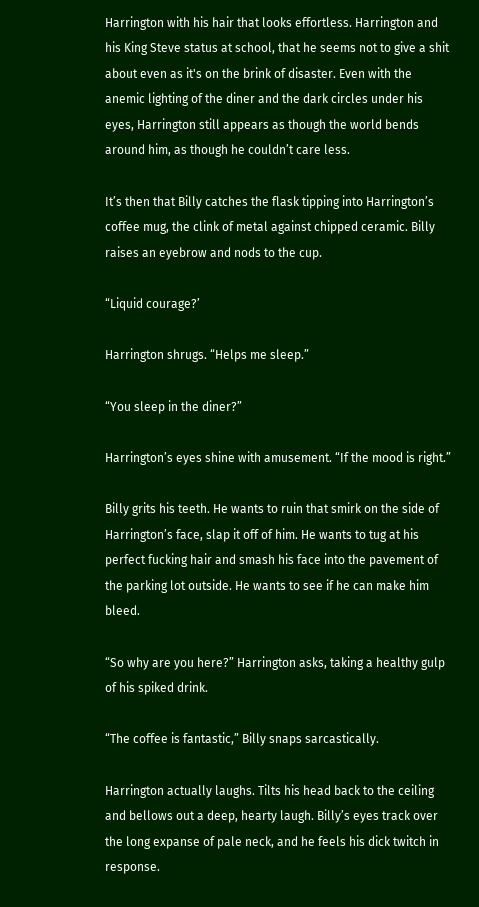Harrington with his hair that looks effortless. Harrington and his King Steve status at school, that he seems not to give a shit about even as it's on the brink of disaster. Even with the anemic lighting of the diner and the dark circles under his eyes, Harrington still appears as though the world bends around him, as though he couldn’t care less.

It’s then that Billy catches the flask tipping into Harrington’s coffee mug, the clink of metal against chipped ceramic. Billy raises an eyebrow and nods to the cup.

“Liquid courage?’

Harrington shrugs. “Helps me sleep.”

“You sleep in the diner?”

Harrington’s eyes shine with amusement. “If the mood is right.”

Billy grits his teeth. He wants to ruin that smirk on the side of Harrington’s face, slap it off of him. He wants to tug at his perfect fucking hair and smash his face into the pavement of the parking lot outside. He wants to see if he can make him bleed.

“So why are you here?” Harrington asks, taking a healthy gulp of his spiked drink.

“The coffee is fantastic,” Billy snaps sarcastically.

Harrington actually laughs. Tilts his head back to the ceiling and bellows out a deep, hearty laugh. Billy’s eyes track over the long expanse of pale neck, and he feels his dick twitch in response.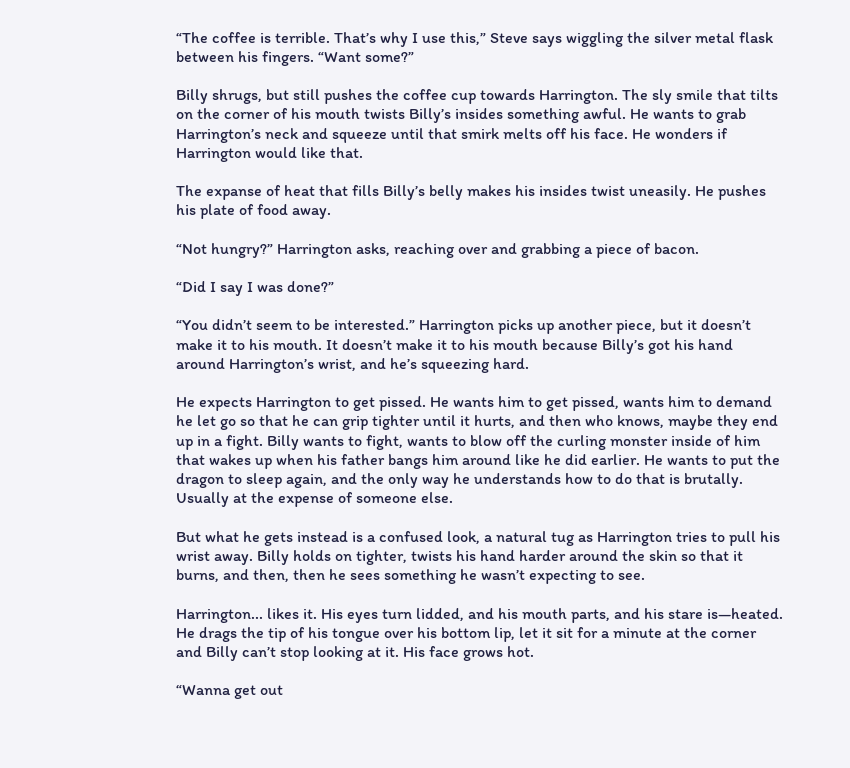“The coffee is terrible. That’s why I use this,” Steve says wiggling the silver metal flask between his fingers. “Want some?”

Billy shrugs, but still pushes the coffee cup towards Harrington. The sly smile that tilts on the corner of his mouth twists Billy’s insides something awful. He wants to grab Harrington’s neck and squeeze until that smirk melts off his face. He wonders if Harrington would like that.

The expanse of heat that fills Billy’s belly makes his insides twist uneasily. He pushes his plate of food away.

“Not hungry?” Harrington asks, reaching over and grabbing a piece of bacon.

“Did I say I was done?”

“You didn’t seem to be interested.” Harrington picks up another piece, but it doesn’t make it to his mouth. It doesn’t make it to his mouth because Billy’s got his hand around Harrington’s wrist, and he’s squeezing hard.

He expects Harrington to get pissed. He wants him to get pissed, wants him to demand he let go so that he can grip tighter until it hurts, and then who knows, maybe they end up in a fight. Billy wants to fight, wants to blow off the curling monster inside of him that wakes up when his father bangs him around like he did earlier. He wants to put the dragon to sleep again, and the only way he understands how to do that is brutally. Usually at the expense of someone else.

But what he gets instead is a confused look, a natural tug as Harrington tries to pull his wrist away. Billy holds on tighter, twists his hand harder around the skin so that it burns, and then, then he sees something he wasn’t expecting to see.

Harrington... likes it. His eyes turn lidded, and his mouth parts, and his stare is—heated. He drags the tip of his tongue over his bottom lip, let it sit for a minute at the corner and Billy can’t stop looking at it. His face grows hot.

“Wanna get out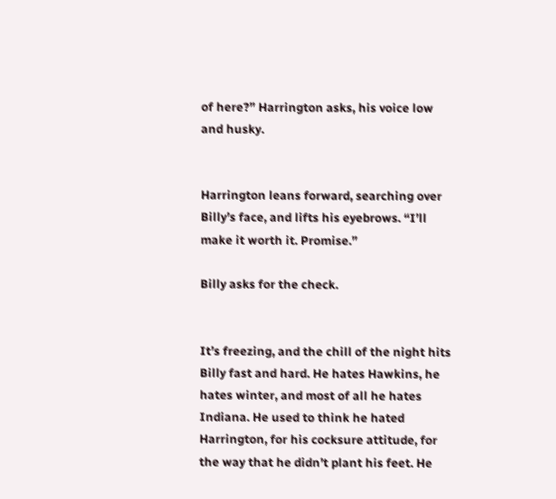of here?” Harrington asks, his voice low and husky.


Harrington leans forward, searching over Billy’s face, and lifts his eyebrows. “I’ll make it worth it. Promise.”

Billy asks for the check.


It’s freezing, and the chill of the night hits Billy fast and hard. He hates Hawkins, he hates winter, and most of all he hates Indiana. He used to think he hated Harrington, for his cocksure attitude, for the way that he didn’t plant his feet. He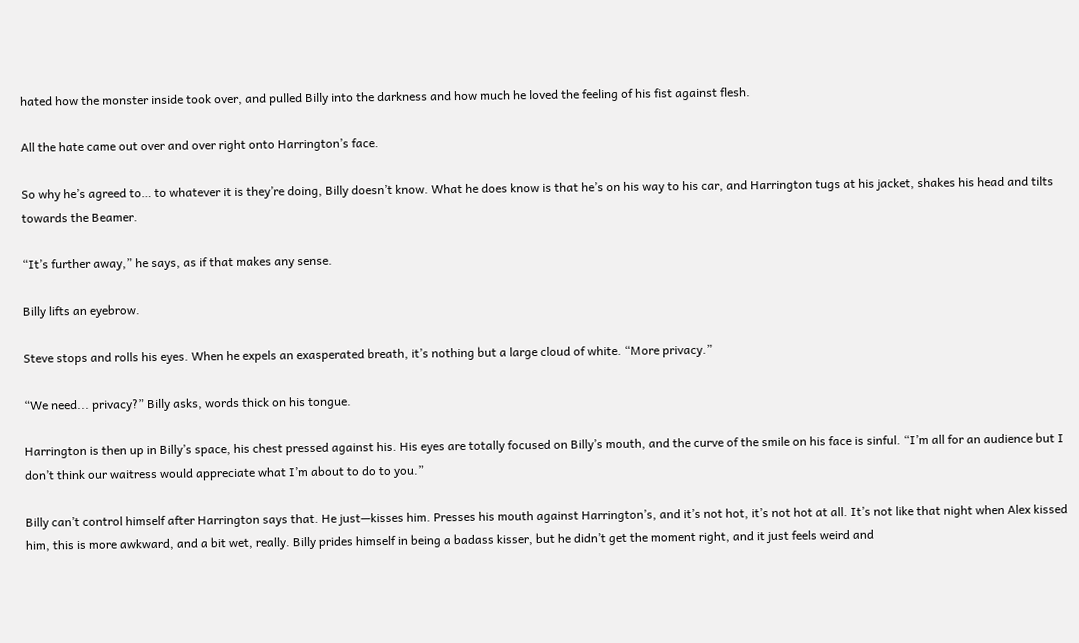hated how the monster inside took over, and pulled Billy into the darkness and how much he loved the feeling of his fist against flesh.

All the hate came out over and over right onto Harrington’s face.

So why he’s agreed to… to whatever it is they’re doing, Billy doesn’t know. What he does know is that he’s on his way to his car, and Harrington tugs at his jacket, shakes his head and tilts towards the Beamer.

“It’s further away,” he says, as if that makes any sense.

Billy lifts an eyebrow.

Steve stops and rolls his eyes. When he expels an exasperated breath, it’s nothing but a large cloud of white. “More privacy.”

“We need... privacy?” Billy asks, words thick on his tongue.

Harrington is then up in Billy’s space, his chest pressed against his. His eyes are totally focused on Billy’s mouth, and the curve of the smile on his face is sinful. “I’m all for an audience but I don’t think our waitress would appreciate what I’m about to do to you.”

Billy can’t control himself after Harrington says that. He just—kisses him. Presses his mouth against Harrington’s, and it’s not hot, it’s not hot at all. It’s not like that night when Alex kissed him, this is more awkward, and a bit wet, really. Billy prides himself in being a badass kisser, but he didn’t get the moment right, and it just feels weird and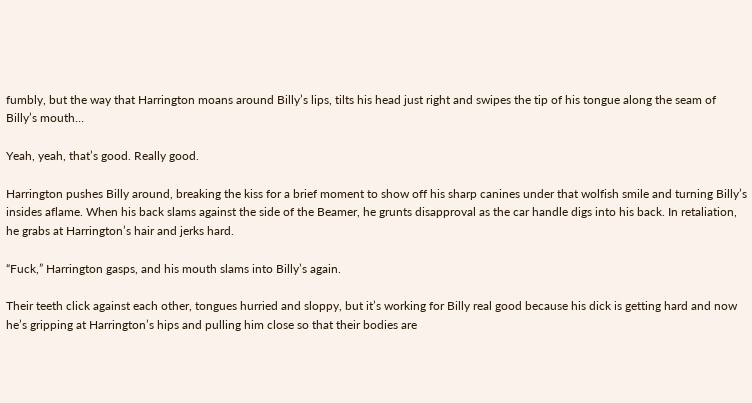fumbly, but the way that Harrington moans around Billy’s lips, tilts his head just right and swipes the tip of his tongue along the seam of Billy’s mouth…

Yeah, yeah, that’s good. Really good.

Harrington pushes Billy around, breaking the kiss for a brief moment to show off his sharp canines under that wolfish smile and turning Billy’s insides aflame. When his back slams against the side of the Beamer, he grunts disapproval as the car handle digs into his back. In retaliation, he grabs at Harrington’s hair and jerks hard.

“Fuck,” Harrington gasps, and his mouth slams into Billy’s again.

Their teeth click against each other, tongues hurried and sloppy, but it’s working for Billy real good because his dick is getting hard and now he’s gripping at Harrington’s hips and pulling him close so that their bodies are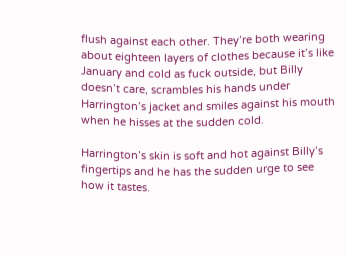flush against each other. They’re both wearing about eighteen layers of clothes because it’s like January and cold as fuck outside, but Billy doesn’t care, scrambles his hands under Harrington’s jacket and smiles against his mouth when he hisses at the sudden cold.

Harrington’s skin is soft and hot against Billy’s fingertips and he has the sudden urge to see how it tastes.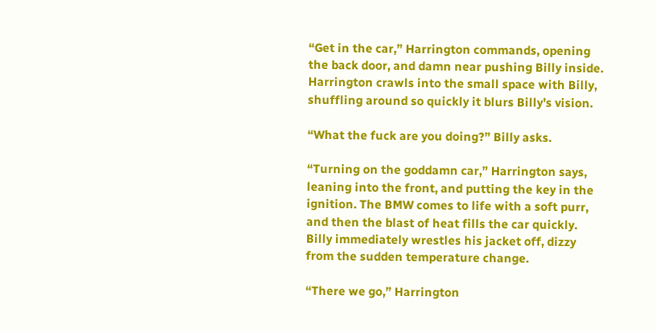“Get in the car,” Harrington commands, opening the back door, and damn near pushing Billy inside. Harrington crawls into the small space with Billy, shuffling around so quickly it blurs Billy’s vision.

“What the fuck are you doing?” Billy asks.

“Turning on the goddamn car,” Harrington says, leaning into the front, and putting the key in the ignition. The BMW comes to life with a soft purr, and then the blast of heat fills the car quickly. Billy immediately wrestles his jacket off, dizzy from the sudden temperature change.

“There we go,” Harrington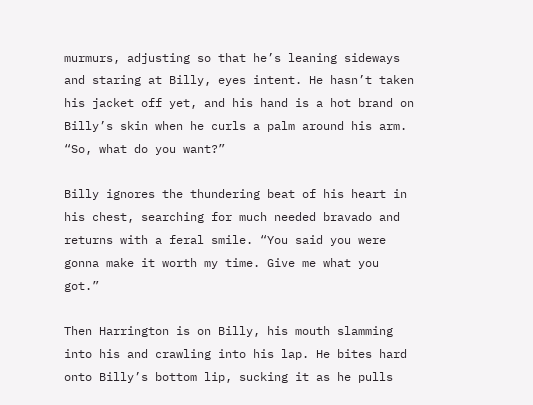murmurs, adjusting so that he’s leaning sideways and staring at Billy, eyes intent. He hasn’t taken his jacket off yet, and his hand is a hot brand on Billy’s skin when he curls a palm around his arm. “So, what do you want?”

Billy ignores the thundering beat of his heart in his chest, searching for much needed bravado and returns with a feral smile. “You said you were gonna make it worth my time. Give me what you got.”

Then Harrington is on Billy, his mouth slamming into his and crawling into his lap. He bites hard onto Billy’s bottom lip, sucking it as he pulls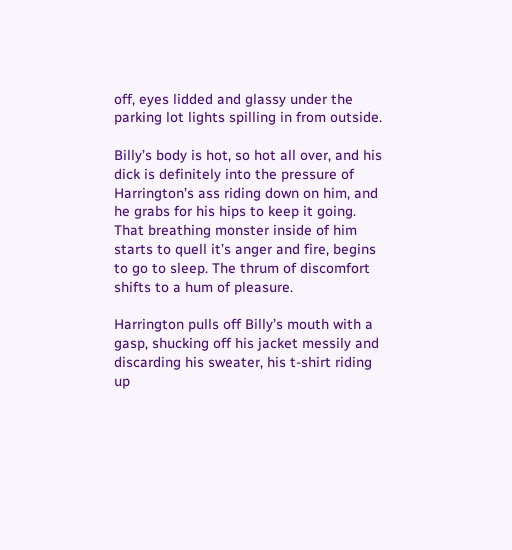off, eyes lidded and glassy under the parking lot lights spilling in from outside.

Billy’s body is hot, so hot all over, and his dick is definitely into the pressure of Harrington’s ass riding down on him, and he grabs for his hips to keep it going. That breathing monster inside of him starts to quell it’s anger and fire, begins to go to sleep. The thrum of discomfort shifts to a hum of pleasure.

Harrington pulls off Billy’s mouth with a gasp, shucking off his jacket messily and discarding his sweater, his t-shirt riding up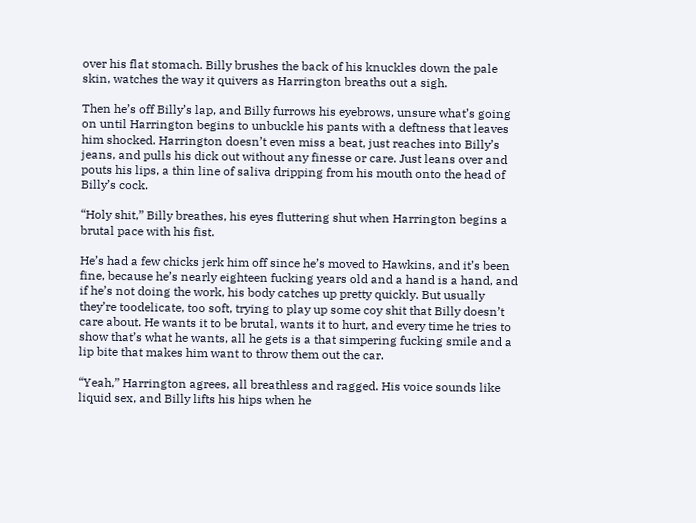over his flat stomach. Billy brushes the back of his knuckles down the pale skin, watches the way it quivers as Harrington breaths out a sigh.

Then he’s off Billy’s lap, and Billy furrows his eyebrows, unsure what’s going on until Harrington begins to unbuckle his pants with a deftness that leaves him shocked. Harrington doesn’t even miss a beat, just reaches into Billy’s jeans, and pulls his dick out without any finesse or care. Just leans over and pouts his lips, a thin line of saliva dripping from his mouth onto the head of Billy’s cock.

“Holy shit,” Billy breathes, his eyes fluttering shut when Harrington begins a brutal pace with his fist.

He’s had a few chicks jerk him off since he’s moved to Hawkins, and it’s been fine, because he’s nearly eighteen fucking years old and a hand is a hand, and if he’s not doing the work, his body catches up pretty quickly. But usually they’re toodelicate, too soft, trying to play up some coy shit that Billy doesn’t care about. He wants it to be brutal, wants it to hurt, and every time he tries to show that’s what he wants, all he gets is a that simpering fucking smile and a lip bite that makes him want to throw them out the car.

“Yeah,” Harrington agrees, all breathless and ragged. His voice sounds like liquid sex, and Billy lifts his hips when he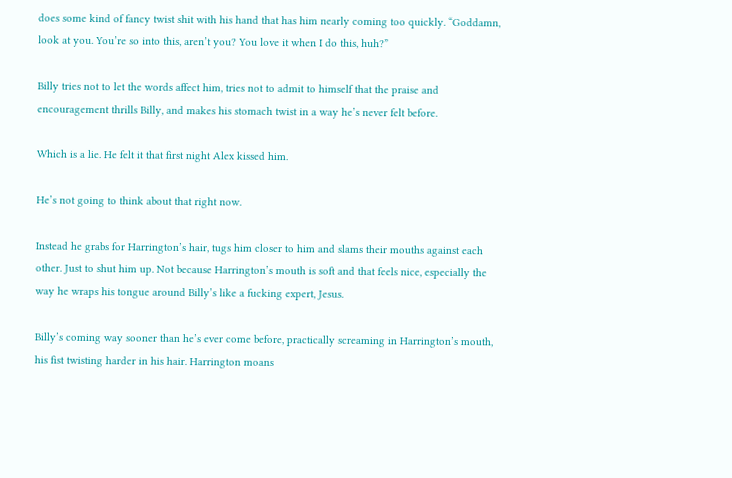does some kind of fancy twist shit with his hand that has him nearly coming too quickly. “Goddamn, look at you. You’re so into this, aren’t you? You love it when I do this, huh?”

Billy tries not to let the words affect him, tries not to admit to himself that the praise and encouragement thrills Billy, and makes his stomach twist in a way he’s never felt before.

Which is a lie. He felt it that first night Alex kissed him.

He’s not going to think about that right now.

Instead he grabs for Harrington’s hair, tugs him closer to him and slams their mouths against each other. Just to shut him up. Not because Harrington’s mouth is soft and that feels nice, especially the way he wraps his tongue around Billy’s like a fucking expert, Jesus.

Billy’s coming way sooner than he’s ever come before, practically screaming in Harrington’s mouth, his fist twisting harder in his hair. Harrington moans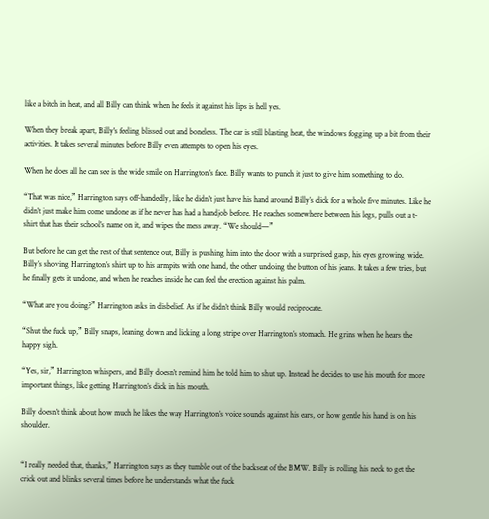like a bitch in heat, and all Billy can think when he feels it against his lips is hell yes.

When they break apart, Billy's feeling blissed out and boneless. The car is still blasting heat, the windows fogging up a bit from their activities. It takes several minutes before Billy even attempts to open his eyes.

When he does all he can see is the wide smile on Harrington’s face. Billy wants to punch it just to give him something to do.

“That was nice,” Harrington says off-handedly, like he didn’t just have his hand around Billy’s dick for a whole five minutes. Like he didn’t just make him come undone as if he never has had a handjob before. He reaches somewhere between his legs, pulls out a t-shirt that has their school’s name on it, and wipes the mess away. “We should—”

But before he can get the rest of that sentence out, Billy is pushing him into the door with a surprised gasp, his eyes growing wide. Billy’s shoving Harrington’s shirt up to his armpits with one hand, the other undoing the button of his jeans. It takes a few tries, but he finally gets it undone, and when he reaches inside he can feel the erection against his palm.

“What are you doing?” Harrington asks in disbelief. As if he didn’t think Billy would reciprocate.

“Shut the fuck up,” Billy snaps, leaning down and licking a long stripe over Harrington’s stomach. He grins when he hears the happy sigh.

“Yes, sir,” Harrington whispers, and Billy doesn’t remind him he told him to shut up. Instead he decides to use his mouth for more important things, like getting Harrington’s dick in his mouth.

Billy doesn’t think about how much he likes the way Harrington’s voice sounds against his ears, or how gentle his hand is on his shoulder.


“I really needed that, thanks,” Harrington says as they tumble out of the backseat of the BMW. Billy is rolling his neck to get the crick out and blinks several times before he understands what the fuck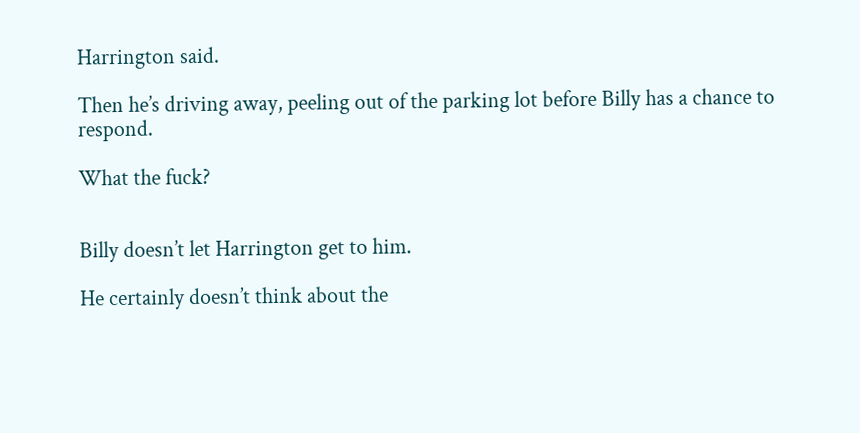Harrington said.

Then he’s driving away, peeling out of the parking lot before Billy has a chance to respond.

What the fuck?


Billy doesn’t let Harrington get to him.

He certainly doesn’t think about the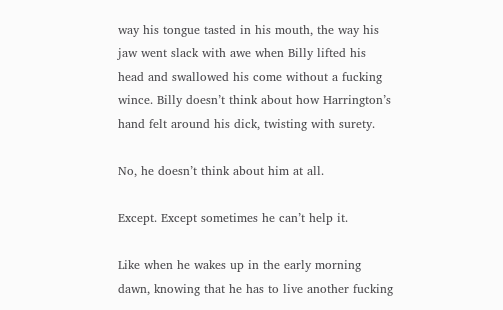way his tongue tasted in his mouth, the way his jaw went slack with awe when Billy lifted his head and swallowed his come without a fucking wince. Billy doesn’t think about how Harrington’s hand felt around his dick, twisting with surety.

No, he doesn’t think about him at all.

Except. Except sometimes he can’t help it.

Like when he wakes up in the early morning dawn, knowing that he has to live another fucking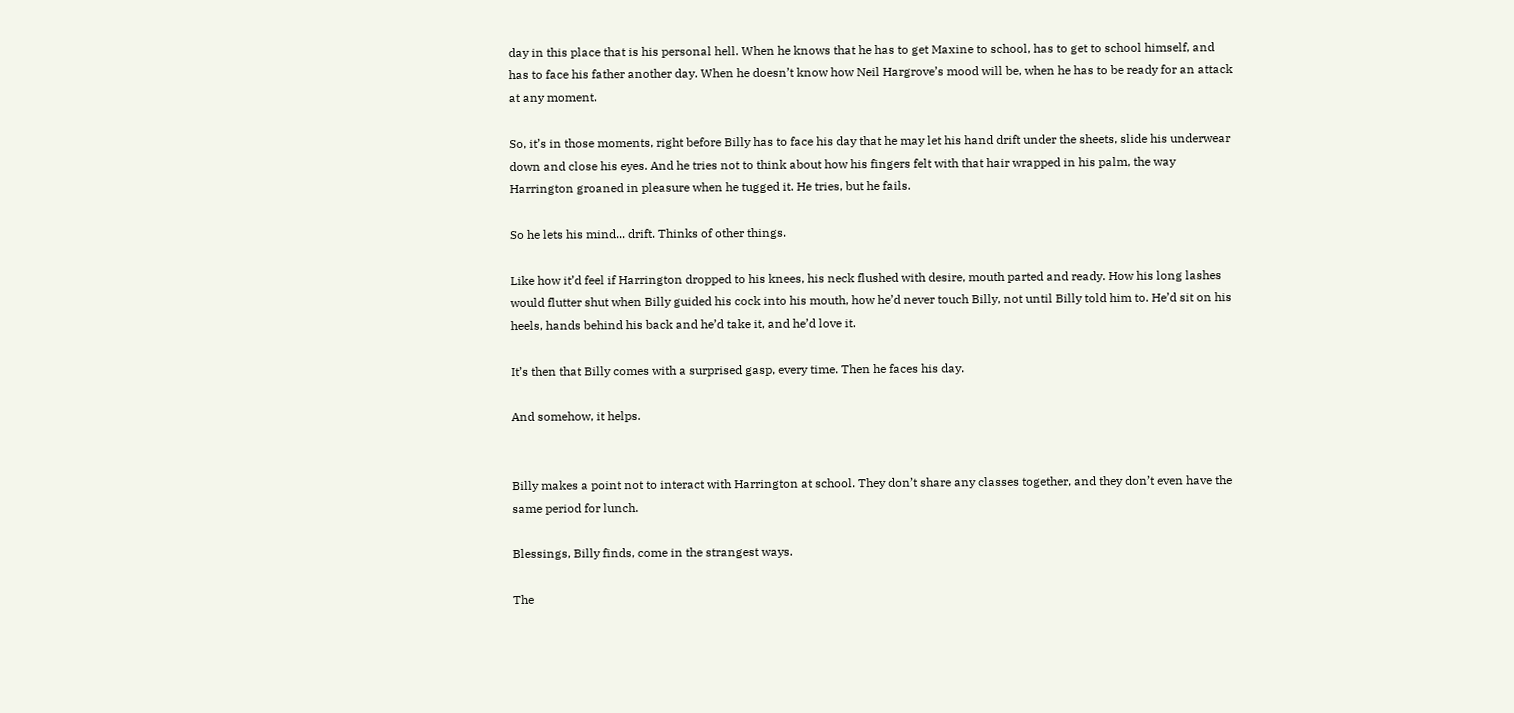day in this place that is his personal hell. When he knows that he has to get Maxine to school, has to get to school himself, and has to face his father another day. When he doesn’t know how Neil Hargrove’s mood will be, when he has to be ready for an attack at any moment.

So, it’s in those moments, right before Billy has to face his day that he may let his hand drift under the sheets, slide his underwear down and close his eyes. And he tries not to think about how his fingers felt with that hair wrapped in his palm, the way Harrington groaned in pleasure when he tugged it. He tries, but he fails.

So he lets his mind... drift. Thinks of other things.

Like how it’d feel if Harrington dropped to his knees, his neck flushed with desire, mouth parted and ready. How his long lashes would flutter shut when Billy guided his cock into his mouth, how he’d never touch Billy, not until Billy told him to. He’d sit on his heels, hands behind his back and he’d take it, and he’d love it.

It’s then that Billy comes with a surprised gasp, every time. Then he faces his day.

And somehow, it helps.


Billy makes a point not to interact with Harrington at school. They don’t share any classes together, and they don’t even have the same period for lunch.

Blessings, Billy finds, come in the strangest ways.

The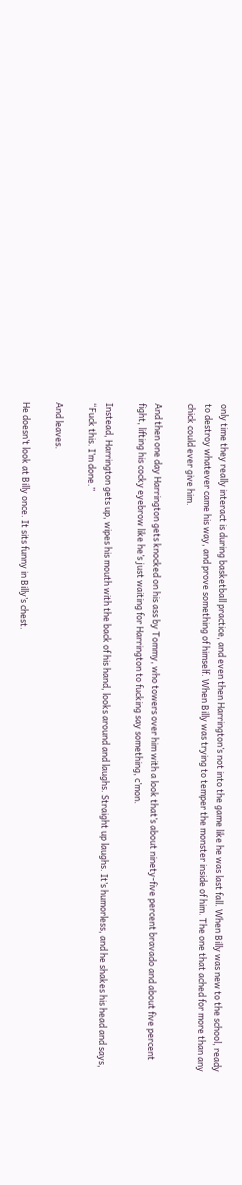only time they really interact is during basketball practice, and even then Harrington’s not into the game like he was last fall. When Billy was new to the school, ready to destroy whatever came his way, and prove something of himself. When Billy was trying to temper the monster inside of him. The one that ached for more than any chick could ever give him.

And then one day Harrington gets knocked on his ass by Tommy, who towers over him with a look that’s about ninety-five percent bravado and about five percent fight, lifting his cocky eyebrow like he’s just waiting for Harrington to fucking say something, c’mon.

Instead, Harrington gets up, wipes his mouth with the back of his hand, looks around and laughs. Straight up laughs. It’s humorless, and he shakes his head and says, “Fuck this. I’m done.”

And leaves.

He doesn’t look at Billy once. It sits funny in Billy’s chest.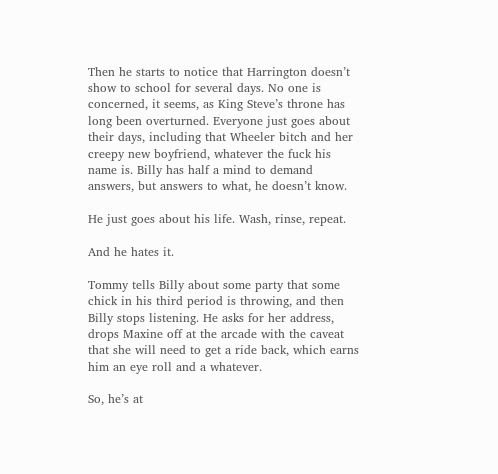Then he starts to notice that Harrington doesn’t show to school for several days. No one is concerned, it seems, as King Steve’s throne has long been overturned. Everyone just goes about their days, including that Wheeler bitch and her creepy new boyfriend, whatever the fuck his name is. Billy has half a mind to demand answers, but answers to what, he doesn’t know.

He just goes about his life. Wash, rinse, repeat.

And he hates it.

Tommy tells Billy about some party that some chick in his third period is throwing, and then Billy stops listening. He asks for her address, drops Maxine off at the arcade with the caveat that she will need to get a ride back, which earns him an eye roll and a whatever.

So, he’s at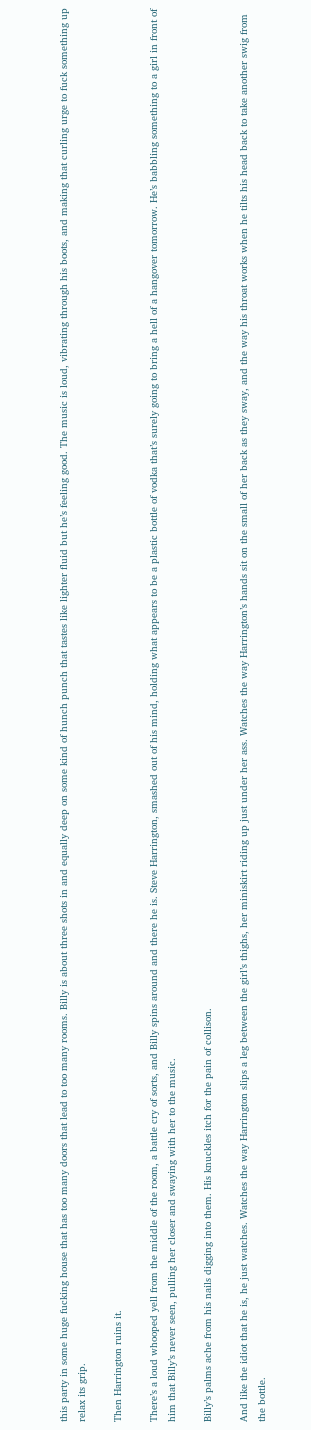this party in some huge fucking house that has too many doors that lead to too many rooms. Billy is about three shots in and equally deep on some kind of hunch punch that tastes like lighter fluid but he’s feeling good. The music is loud, vibrating through his boots, and making that curling urge to fuck something up relax its grip.

Then Harrington ruins it.

There’s a loud whooped yell from the middle of the room, a battle cry of sorts, and Billy spins around and there he is. Steve Harrington, smashed out of his mind, holding what appears to be a plastic bottle of vodka that’s surely going to bring a hell of a hangover tomorrow. He’s babbling something to a girl in front of him that Billy’s never seen, pulling her closer and swaying with her to the music.

Billy’s palms ache from his nails digging into them. His knuckles itch for the pain of collison.

And like the idiot that he is, he just watches. Watches the way Harrington slips a leg between the girl’s thighs, her miniskirt riding up just under her ass. Watches the way Harrington’s hands sit on the small of her back as they sway, and the way his throat works when he tilts his head back to take another swig from the bottle.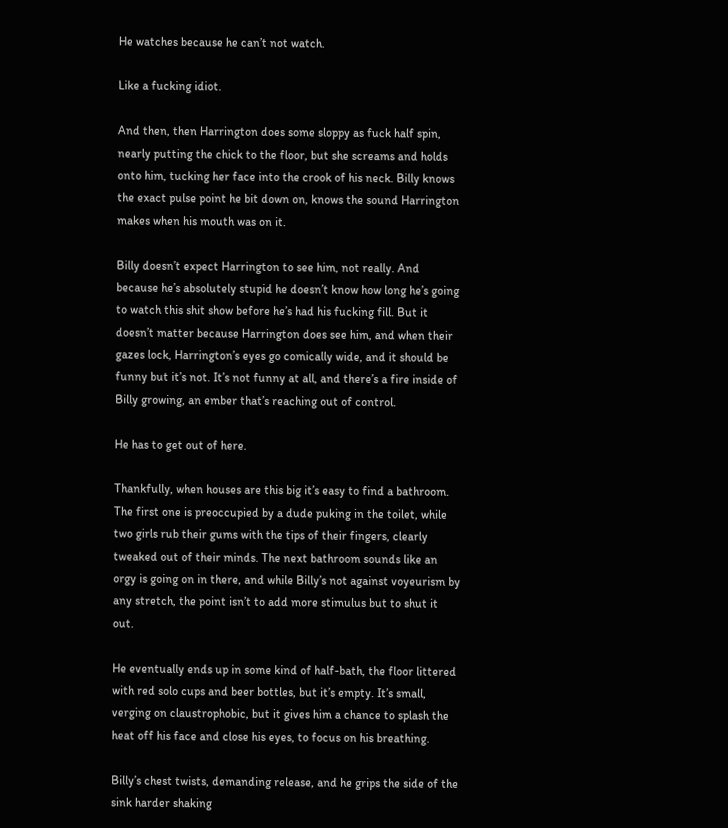He watches because he can’t not watch.

Like a fucking idiot.

And then, then Harrington does some sloppy as fuck half spin, nearly putting the chick to the floor, but she screams and holds onto him, tucking her face into the crook of his neck. Billy knows the exact pulse point he bit down on, knows the sound Harrington makes when his mouth was on it.

Billy doesn’t expect Harrington to see him, not really. And because he’s absolutely stupid he doesn’t know how long he’s going to watch this shit show before he’s had his fucking fill. But it doesn’t matter because Harrington does see him, and when their gazes lock, Harrington’s eyes go comically wide, and it should be funny but it’s not. It’s not funny at all, and there’s a fire inside of Billy growing, an ember that’s reaching out of control.

He has to get out of here.

Thankfully, when houses are this big it’s easy to find a bathroom. The first one is preoccupied by a dude puking in the toilet, while two girls rub their gums with the tips of their fingers, clearly tweaked out of their minds. The next bathroom sounds like an orgy is going on in there, and while Billy’s not against voyeurism by any stretch, the point isn’t to add more stimulus but to shut it out.

He eventually ends up in some kind of half-bath, the floor littered with red solo cups and beer bottles, but it’s empty. It’s small, verging on claustrophobic, but it gives him a chance to splash the heat off his face and close his eyes, to focus on his breathing.

Billy’s chest twists, demanding release, and he grips the side of the sink harder shaking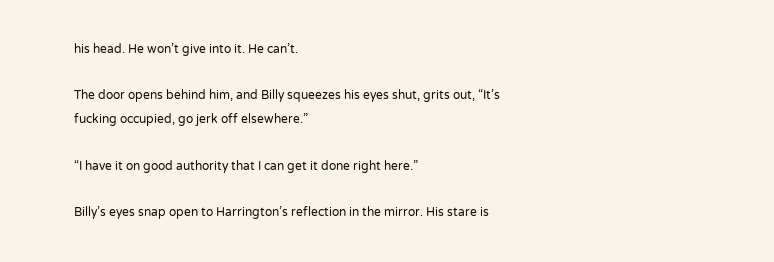his head. He won’t give into it. He can’t.

The door opens behind him, and Billy squeezes his eyes shut, grits out, “It’s fucking occupied, go jerk off elsewhere.”

“I have it on good authority that I can get it done right here.”

Billy’s eyes snap open to Harrington’s reflection in the mirror. His stare is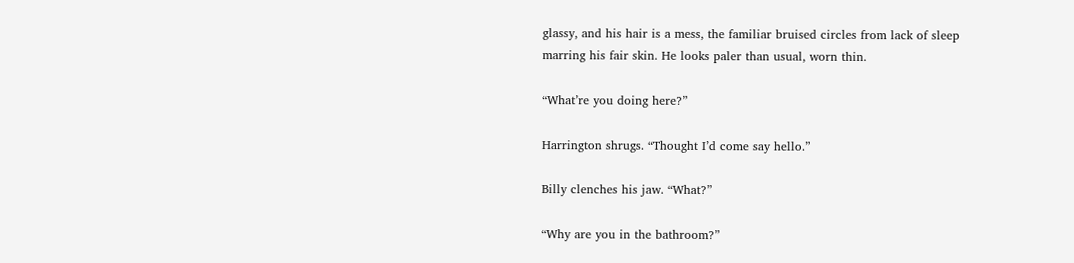glassy, and his hair is a mess, the familiar bruised circles from lack of sleep marring his fair skin. He looks paler than usual, worn thin.

“What’re you doing here?”

Harrington shrugs. “Thought I’d come say hello.”

Billy clenches his jaw. “What?”

“Why are you in the bathroom?”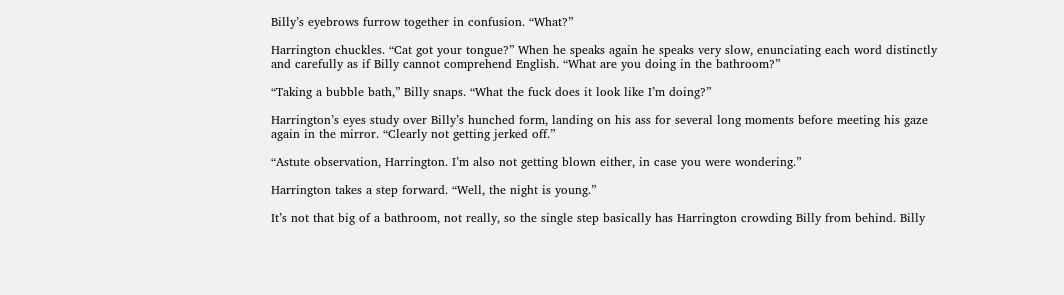Billy’s eyebrows furrow together in confusion. “What?”

Harrington chuckles. “Cat got your tongue?” When he speaks again he speaks very slow, enunciating each word distinctly and carefully as if Billy cannot comprehend English. “What are you doing in the bathroom?”

“Taking a bubble bath,” Billy snaps. “What the fuck does it look like I’m doing?”

Harrington’s eyes study over Billy’s hunched form, landing on his ass for several long moments before meeting his gaze again in the mirror. “Clearly not getting jerked off.”

“Astute observation, Harrington. I’m also not getting blown either, in case you were wondering.”

Harrington takes a step forward. “Well, the night is young.”

It’s not that big of a bathroom, not really, so the single step basically has Harrington crowding Billy from behind. Billy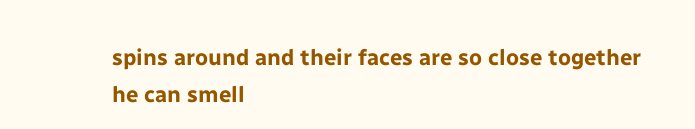spins around and their faces are so close together he can smell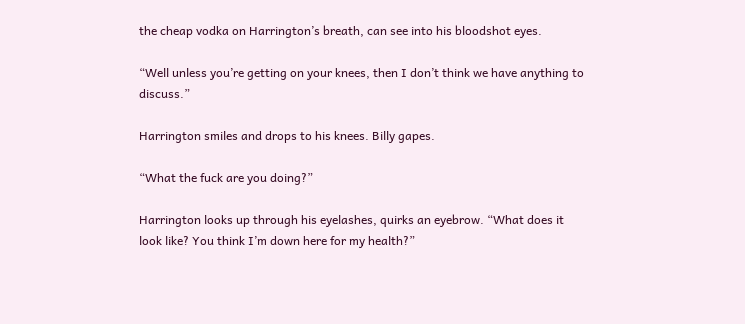the cheap vodka on Harrington’s breath, can see into his bloodshot eyes.

“Well unless you’re getting on your knees, then I don’t think we have anything to discuss.”

Harrington smiles and drops to his knees. Billy gapes.

“What the fuck are you doing?”

Harrington looks up through his eyelashes, quirks an eyebrow. “What does it look like? You think I’m down here for my health?”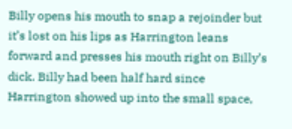Billy opens his mouth to snap a rejoinder but it’s lost on his lips as Harrington leans forward and presses his mouth right on Billy’s dick. Billy had been half hard since Harrington showed up into the small space,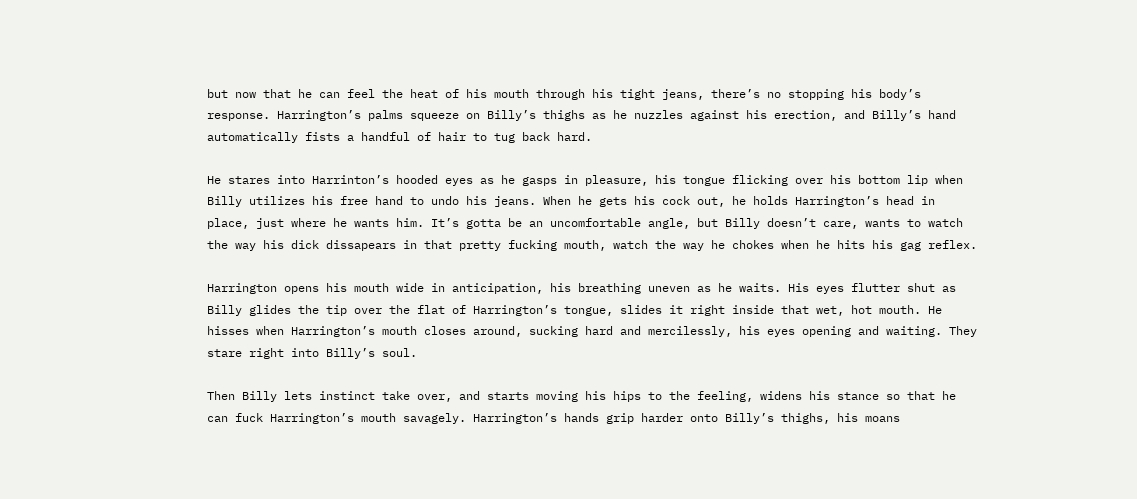but now that he can feel the heat of his mouth through his tight jeans, there’s no stopping his body’s response. Harrington’s palms squeeze on Billy’s thighs as he nuzzles against his erection, and Billy’s hand automatically fists a handful of hair to tug back hard.

He stares into Harrinton’s hooded eyes as he gasps in pleasure, his tongue flicking over his bottom lip when Billy utilizes his free hand to undo his jeans. When he gets his cock out, he holds Harrington’s head in place, just where he wants him. It’s gotta be an uncomfortable angle, but Billy doesn’t care, wants to watch the way his dick dissapears in that pretty fucking mouth, watch the way he chokes when he hits his gag reflex.

Harrington opens his mouth wide in anticipation, his breathing uneven as he waits. His eyes flutter shut as Billy glides the tip over the flat of Harrington’s tongue, slides it right inside that wet, hot mouth. He hisses when Harrington’s mouth closes around, sucking hard and mercilessly, his eyes opening and waiting. They stare right into Billy’s soul.

Then Billy lets instinct take over, and starts moving his hips to the feeling, widens his stance so that he can fuck Harrington’s mouth savagely. Harrington’s hands grip harder onto Billy’s thighs, his moans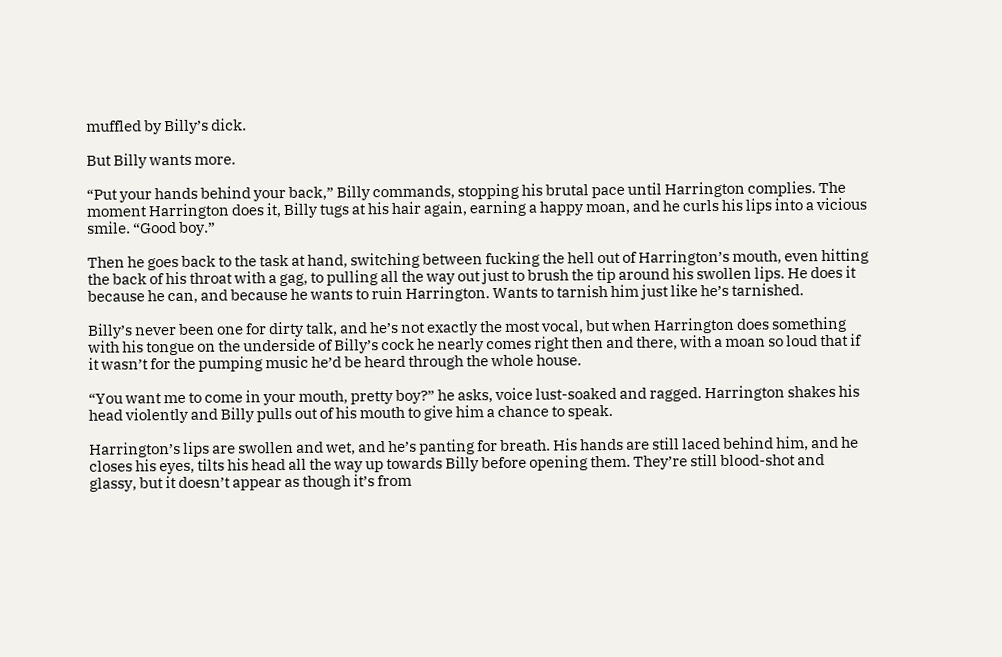muffled by Billy’s dick.

But Billy wants more.

“Put your hands behind your back,” Billy commands, stopping his brutal pace until Harrington complies. The moment Harrington does it, Billy tugs at his hair again, earning a happy moan, and he curls his lips into a vicious smile. “Good boy.”

Then he goes back to the task at hand, switching between fucking the hell out of Harrington’s mouth, even hitting the back of his throat with a gag, to pulling all the way out just to brush the tip around his swollen lips. He does it because he can, and because he wants to ruin Harrington. Wants to tarnish him just like he’s tarnished.

Billy’s never been one for dirty talk, and he’s not exactly the most vocal, but when Harrington does something with his tongue on the underside of Billy’s cock he nearly comes right then and there, with a moan so loud that if it wasn’t for the pumping music he’d be heard through the whole house.

“You want me to come in your mouth, pretty boy?” he asks, voice lust-soaked and ragged. Harrington shakes his head violently and Billy pulls out of his mouth to give him a chance to speak.

Harrington’s lips are swollen and wet, and he’s panting for breath. His hands are still laced behind him, and he closes his eyes, tilts his head all the way up towards Billy before opening them. They’re still blood-shot and glassy, but it doesn’t appear as though it’s from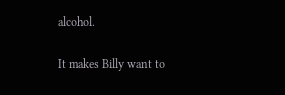alcohol.

It makes Billy want to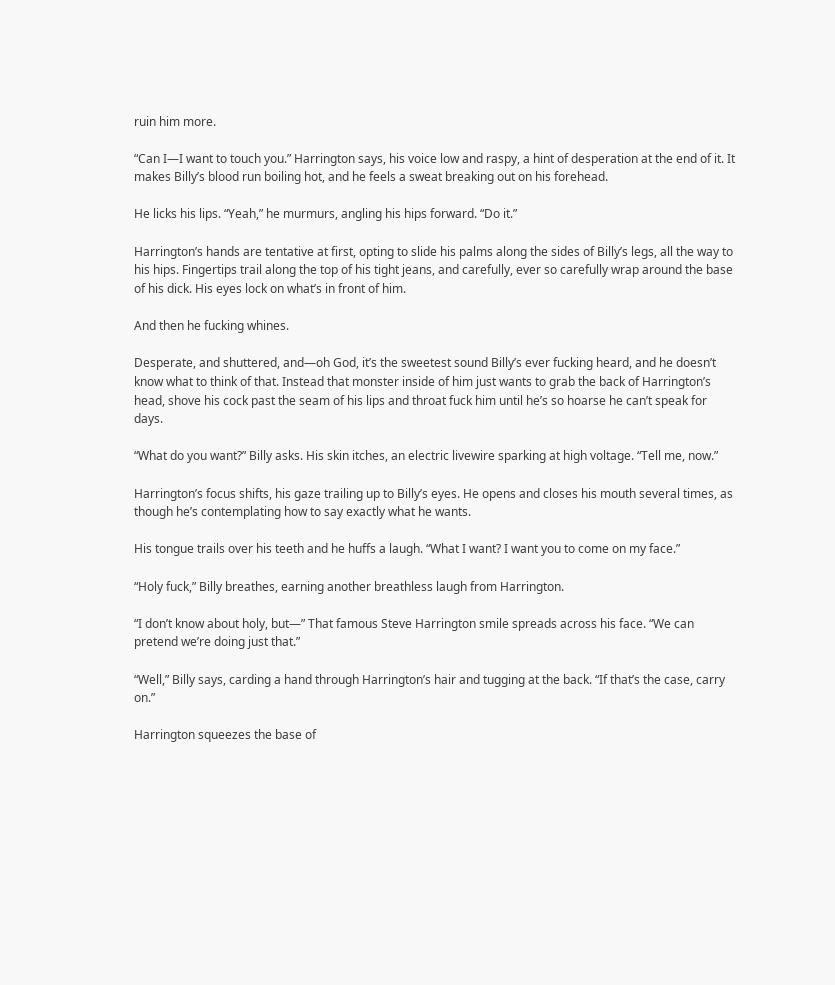ruin him more.

“Can I—I want to touch you.” Harrington says, his voice low and raspy, a hint of desperation at the end of it. It makes Billy’s blood run boiling hot, and he feels a sweat breaking out on his forehead.

He licks his lips. “Yeah,” he murmurs, angling his hips forward. “Do it.”

Harrington’s hands are tentative at first, opting to slide his palms along the sides of Billy’s legs, all the way to his hips. Fingertips trail along the top of his tight jeans, and carefully, ever so carefully wrap around the base of his dick. His eyes lock on what’s in front of him.

And then he fucking whines.

Desperate, and shuttered, and—oh God, it’s the sweetest sound Billy’s ever fucking heard, and he doesn’t know what to think of that. Instead that monster inside of him just wants to grab the back of Harrington’s head, shove his cock past the seam of his lips and throat fuck him until he’s so hoarse he can’t speak for days.

“What do you want?” Billy asks. His skin itches, an electric livewire sparking at high voltage. “Tell me, now.”

Harrington’s focus shifts, his gaze trailing up to Billy’s eyes. He opens and closes his mouth several times, as though he’s contemplating how to say exactly what he wants.

His tongue trails over his teeth and he huffs a laugh. “What I want? I want you to come on my face.”

“Holy fuck,” Billy breathes, earning another breathless laugh from Harrington.

“I don’t know about holy, but—” That famous Steve Harrington smile spreads across his face. “We can pretend we’re doing just that.”

“Well,” Billy says, carding a hand through Harrington’s hair and tugging at the back. “If that’s the case, carry on.”

Harrington squeezes the base of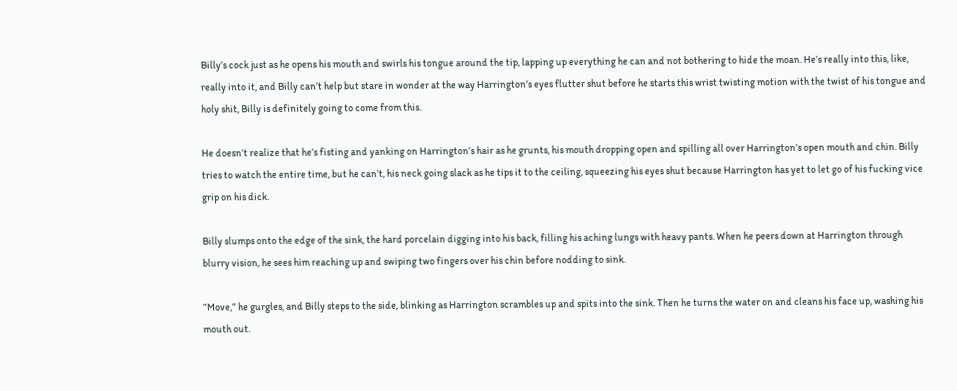Billy’s cock just as he opens his mouth and swirls his tongue around the tip, lapping up everything he can and not bothering to hide the moan. He’s really into this, like, really into it, and Billy can’t help but stare in wonder at the way Harrington’s eyes flutter shut before he starts this wrist twisting motion with the twist of his tongue and holy shit, Billy is definitely going to come from this.

He doesn’t realize that he’s fisting and yanking on Harrington’s hair as he grunts, his mouth dropping open and spilling all over Harrington’s open mouth and chin. Billy tries to watch the entire time, but he can’t, his neck going slack as he tips it to the ceiling, squeezing his eyes shut because Harrington has yet to let go of his fucking vice grip on his dick.

Billy slumps onto the edge of the sink, the hard porcelain digging into his back, filling his aching lungs with heavy pants. When he peers down at Harrington through blurry vision, he sees him reaching up and swiping two fingers over his chin before nodding to sink.

“Move,” he gurgles, and Billy steps to the side, blinking as Harrington scrambles up and spits into the sink. Then he turns the water on and cleans his face up, washing his mouth out.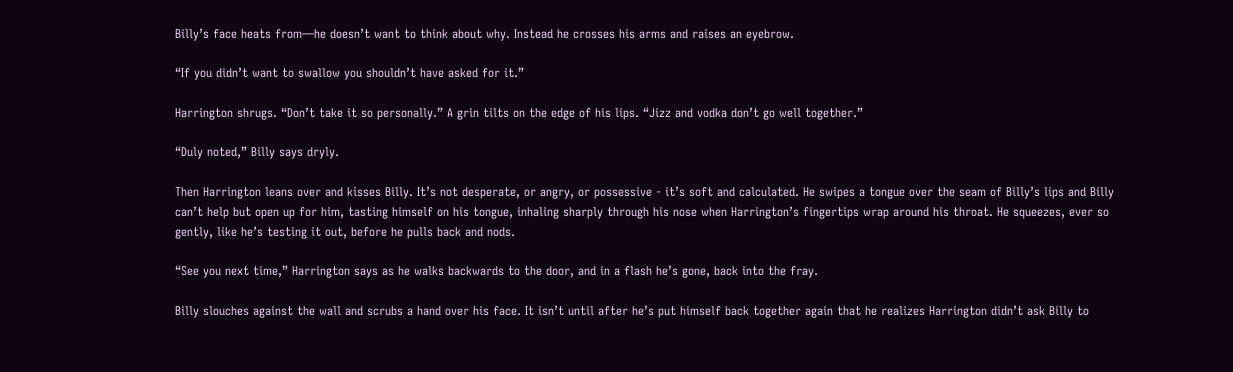Billy’s face heats from—he doesn’t want to think about why. Instead he crosses his arms and raises an eyebrow.

“If you didn’t want to swallow you shouldn’t have asked for it.”

Harrington shrugs. “Don’t take it so personally.” A grin tilts on the edge of his lips. “Jizz and vodka don’t go well together.”

“Duly noted,” Billy says dryly.

Then Harrington leans over and kisses Billy. It’s not desperate, or angry, or possessive - it’s soft and calculated. He swipes a tongue over the seam of Billy’s lips and Billy can’t help but open up for him, tasting himself on his tongue, inhaling sharply through his nose when Harrington’s fingertips wrap around his throat. He squeezes, ever so gently, like he’s testing it out, before he pulls back and nods.

“See you next time,” Harrington says as he walks backwards to the door, and in a flash he’s gone, back into the fray.

Billy slouches against the wall and scrubs a hand over his face. It isn’t until after he’s put himself back together again that he realizes Harrington didn’t ask Billy to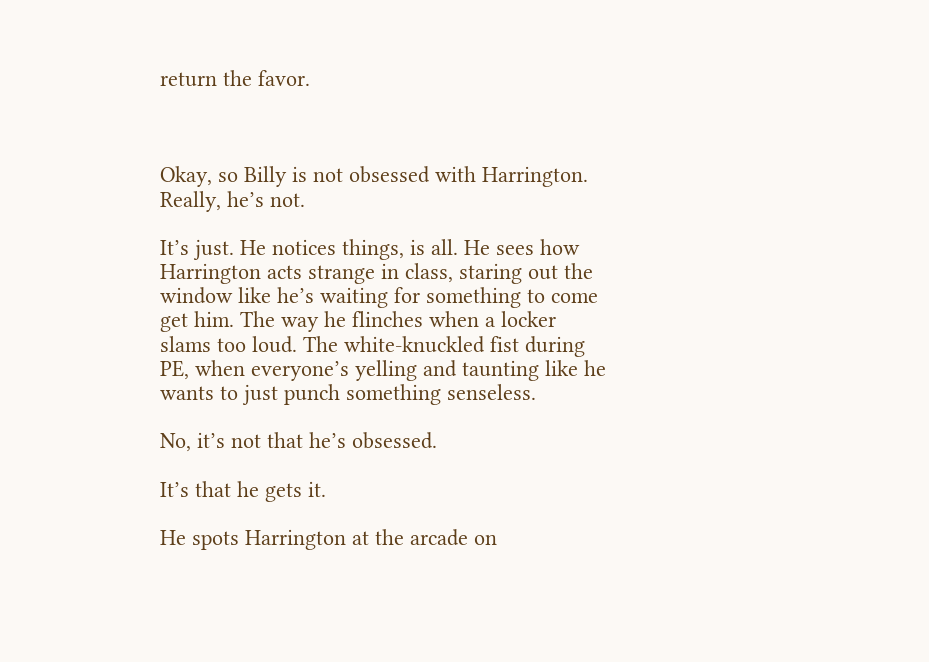return the favor.



Okay, so Billy is not obsessed with Harrington. Really, he’s not.

It’s just. He notices things, is all. He sees how Harrington acts strange in class, staring out the window like he’s waiting for something to come get him. The way he flinches when a locker slams too loud. The white-knuckled fist during PE, when everyone’s yelling and taunting like he wants to just punch something senseless.

No, it’s not that he’s obsessed.

It’s that he gets it.

He spots Harrington at the arcade on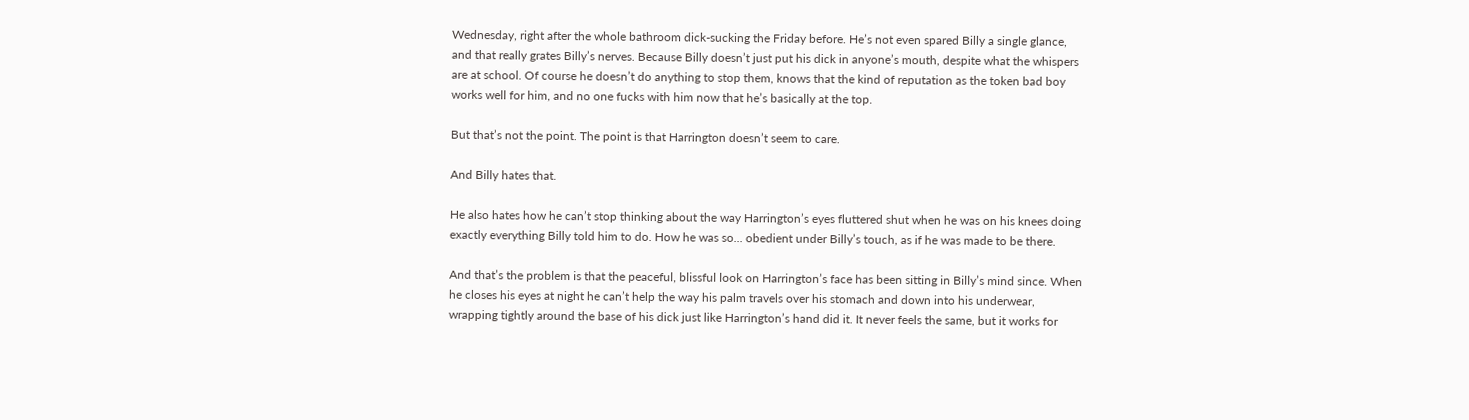Wednesday, right after the whole bathroom dick-sucking the Friday before. He’s not even spared Billy a single glance, and that really grates Billy’s nerves. Because Billy doesn’t just put his dick in anyone’s mouth, despite what the whispers are at school. Of course he doesn’t do anything to stop them, knows that the kind of reputation as the token bad boy works well for him, and no one fucks with him now that he’s basically at the top.

But that’s not the point. The point is that Harrington doesn’t seem to care.

And Billy hates that.

He also hates how he can’t stop thinking about the way Harrington’s eyes fluttered shut when he was on his knees doing exactly everything Billy told him to do. How he was so... obedient under Billy’s touch, as if he was made to be there.

And that’s the problem is that the peaceful, blissful look on Harrington’s face has been sitting in Billy’s mind since. When he closes his eyes at night he can’t help the way his palm travels over his stomach and down into his underwear, wrapping tightly around the base of his dick just like Harrington’s hand did it. It never feels the same, but it works for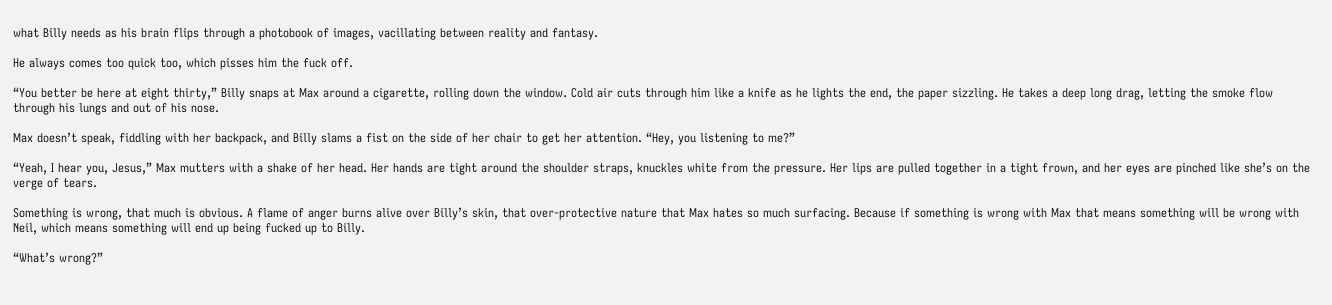what Billy needs as his brain flips through a photobook of images, vacillating between reality and fantasy.

He always comes too quick too, which pisses him the fuck off.

“You better be here at eight thirty,” Billy snaps at Max around a cigarette, rolling down the window. Cold air cuts through him like a knife as he lights the end, the paper sizzling. He takes a deep long drag, letting the smoke flow through his lungs and out of his nose.

Max doesn’t speak, fiddling with her backpack, and Billy slams a fist on the side of her chair to get her attention. “Hey, you listening to me?”

“Yeah, I hear you, Jesus,” Max mutters with a shake of her head. Her hands are tight around the shoulder straps, knuckles white from the pressure. Her lips are pulled together in a tight frown, and her eyes are pinched like she’s on the verge of tears.

Something is wrong, that much is obvious. A flame of anger burns alive over Billy’s skin, that over-protective nature that Max hates so much surfacing. Because if something is wrong with Max that means something will be wrong with Neil, which means something will end up being fucked up to Billy.

“What’s wrong?”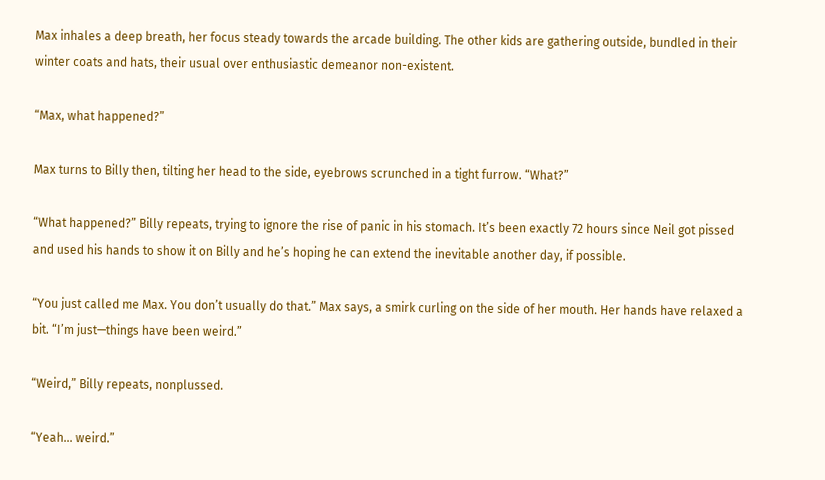Max inhales a deep breath, her focus steady towards the arcade building. The other kids are gathering outside, bundled in their winter coats and hats, their usual over enthusiastic demeanor non-existent.

“Max, what happened?”

Max turns to Billy then, tilting her head to the side, eyebrows scrunched in a tight furrow. “What?”

“What happened?” Billy repeats, trying to ignore the rise of panic in his stomach. It’s been exactly 72 hours since Neil got pissed and used his hands to show it on Billy and he’s hoping he can extend the inevitable another day, if possible.

“You just called me Max. You don’t usually do that.” Max says, a smirk curling on the side of her mouth. Her hands have relaxed a bit. “I’m just—things have been weird.”

“Weird,” Billy repeats, nonplussed.

“Yeah... weird.”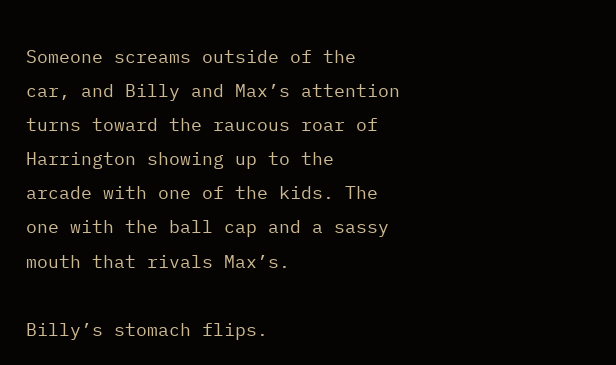Someone screams outside of the car, and Billy and Max’s attention turns toward the raucous roar of Harrington showing up to the arcade with one of the kids. The one with the ball cap and a sassy mouth that rivals Max’s.

Billy’s stomach flips.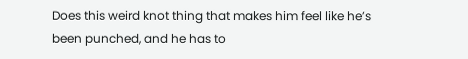Does this weird knot thing that makes him feel like he’s been punched, and he has to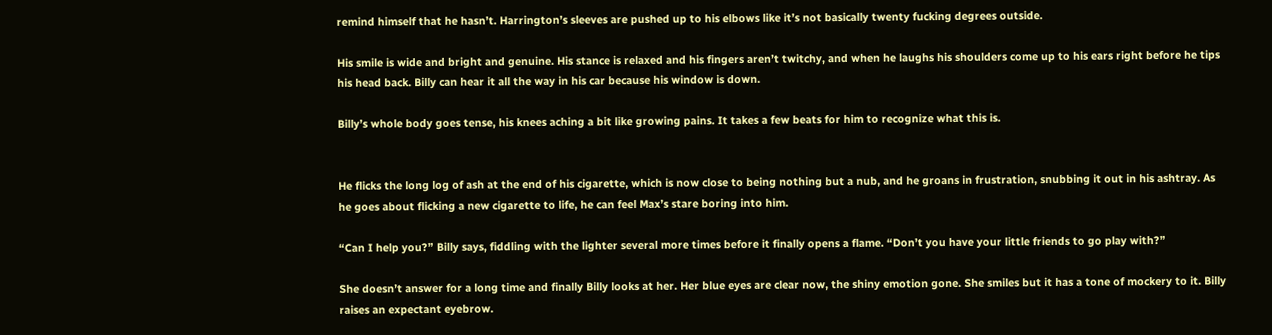remind himself that he hasn’t. Harrington’s sleeves are pushed up to his elbows like it’s not basically twenty fucking degrees outside.

His smile is wide and bright and genuine. His stance is relaxed and his fingers aren’t twitchy, and when he laughs his shoulders come up to his ears right before he tips his head back. Billy can hear it all the way in his car because his window is down.

Billy’s whole body goes tense, his knees aching a bit like growing pains. It takes a few beats for him to recognize what this is.


He flicks the long log of ash at the end of his cigarette, which is now close to being nothing but a nub, and he groans in frustration, snubbing it out in his ashtray. As he goes about flicking a new cigarette to life, he can feel Max’s stare boring into him.

“Can I help you?” Billy says, fiddling with the lighter several more times before it finally opens a flame. “Don’t you have your little friends to go play with?”

She doesn’t answer for a long time and finally Billy looks at her. Her blue eyes are clear now, the shiny emotion gone. She smiles but it has a tone of mockery to it. Billy raises an expectant eyebrow.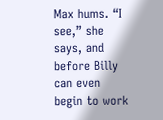Max hums. “I see,” she says, and before Billy can even begin to work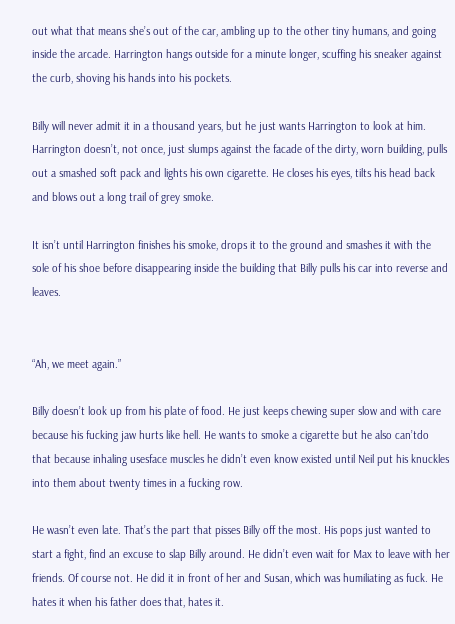out what that means she’s out of the car, ambling up to the other tiny humans, and going inside the arcade. Harrington hangs outside for a minute longer, scuffing his sneaker against the curb, shoving his hands into his pockets.

Billy will never admit it in a thousand years, but he just wants Harrington to look at him. Harrington doesn’t, not once, just slumps against the facade of the dirty, worn building, pulls out a smashed soft pack and lights his own cigarette. He closes his eyes, tilts his head back and blows out a long trail of grey smoke.

It isn’t until Harrington finishes his smoke, drops it to the ground and smashes it with the sole of his shoe before disappearing inside the building that Billy pulls his car into reverse and leaves.


“Ah, we meet again.”

Billy doesn’t look up from his plate of food. He just keeps chewing super slow and with care because his fucking jaw hurts like hell. He wants to smoke a cigarette but he also can’tdo that because inhaling usesface muscles he didn’t even know existed until Neil put his knuckles into them about twenty times in a fucking row.

He wasn’t even late. That’s the part that pisses Billy off the most. His pops just wanted to start a fight, find an excuse to slap Billy around. He didn’t even wait for Max to leave with her friends. Of course not. He did it in front of her and Susan, which was humiliating as fuck. He hates it when his father does that, hates it.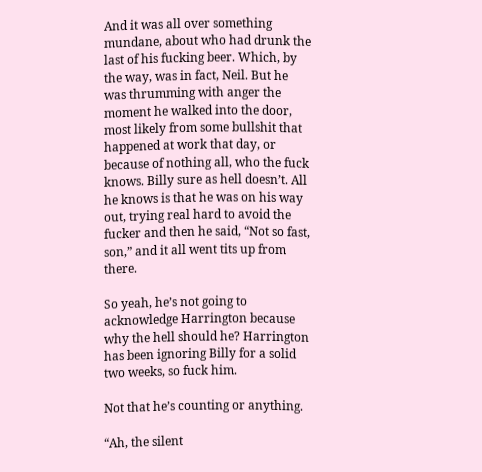And it was all over something mundane, about who had drunk the last of his fucking beer. Which, by the way, was in fact, Neil. But he was thrumming with anger the moment he walked into the door, most likely from some bullshit that happened at work that day, or because of nothing all, who the fuck knows. Billy sure as hell doesn’t. All he knows is that he was on his way out, trying real hard to avoid the fucker and then he said, “Not so fast, son,” and it all went tits up from there.

So yeah, he’s not going to acknowledge Harrington because why the hell should he? Harrington has been ignoring Billy for a solid two weeks, so fuck him.

Not that he’s counting or anything.

“Ah, the silent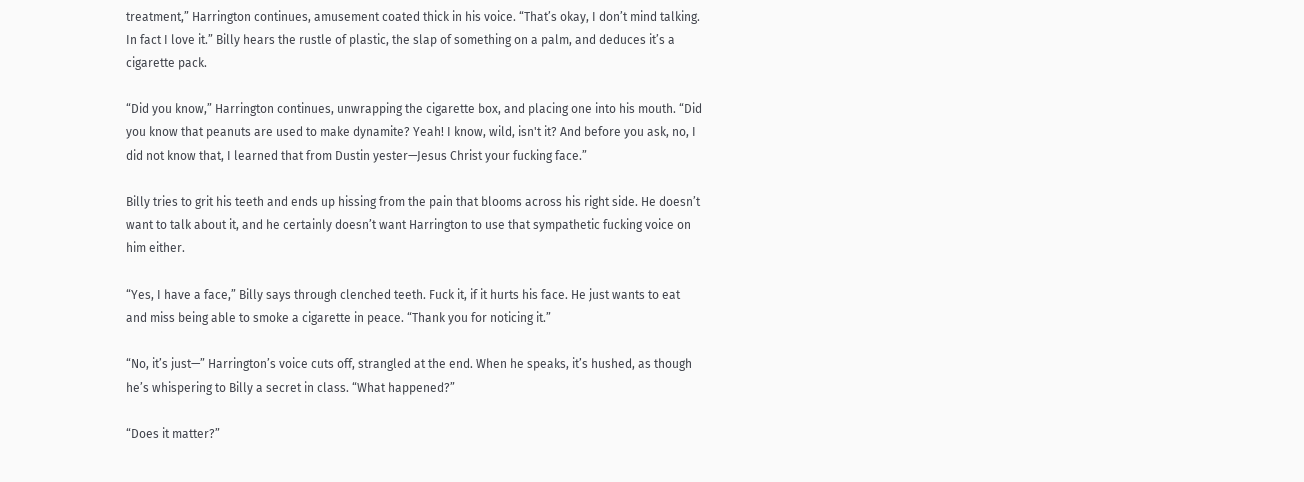treatment,” Harrington continues, amusement coated thick in his voice. “That’s okay, I don’t mind talking. In fact I love it.” Billy hears the rustle of plastic, the slap of something on a palm, and deduces it’s a cigarette pack.

“Did you know,” Harrington continues, unwrapping the cigarette box, and placing one into his mouth. “Did you know that peanuts are used to make dynamite? Yeah! I know, wild, isn't it? And before you ask, no, I did not know that, I learned that from Dustin yester—Jesus Christ your fucking face.”

Billy tries to grit his teeth and ends up hissing from the pain that blooms across his right side. He doesn’t want to talk about it, and he certainly doesn’t want Harrington to use that sympathetic fucking voice on him either.

“Yes, I have a face,” Billy says through clenched teeth. Fuck it, if it hurts his face. He just wants to eat and miss being able to smoke a cigarette in peace. “Thank you for noticing it.”

“No, it’s just—” Harrington’s voice cuts off, strangled at the end. When he speaks, it’s hushed, as though he’s whispering to Billy a secret in class. “What happened?”

“Does it matter?”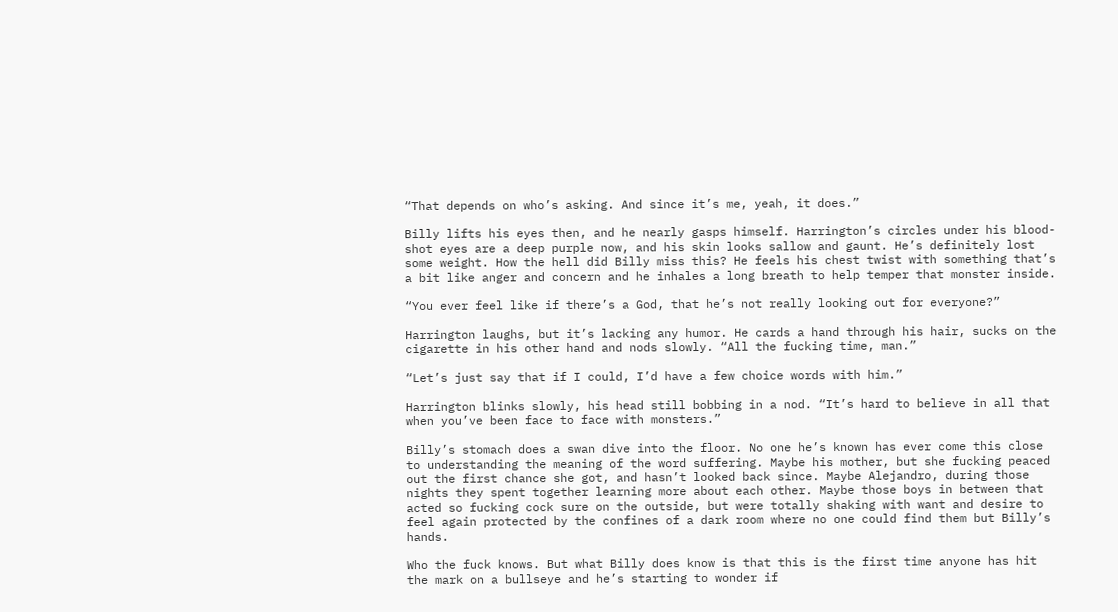“That depends on who’s asking. And since it’s me, yeah, it does.”

Billy lifts his eyes then, and he nearly gasps himself. Harrington’s circles under his blood-shot eyes are a deep purple now, and his skin looks sallow and gaunt. He’s definitely lost some weight. How the hell did Billy miss this? He feels his chest twist with something that’s a bit like anger and concern and he inhales a long breath to help temper that monster inside.

“You ever feel like if there’s a God, that he’s not really looking out for everyone?”

Harrington laughs, but it’s lacking any humor. He cards a hand through his hair, sucks on the cigarette in his other hand and nods slowly. “All the fucking time, man.”

“Let’s just say that if I could, I’d have a few choice words with him.”

Harrington blinks slowly, his head still bobbing in a nod. “It’s hard to believe in all that when you’ve been face to face with monsters.”

Billy’s stomach does a swan dive into the floor. No one he’s known has ever come this close to understanding the meaning of the word suffering. Maybe his mother, but she fucking peaced out the first chance she got, and hasn’t looked back since. Maybe Alejandro, during those nights they spent together learning more about each other. Maybe those boys in between that acted so fucking cock sure on the outside, but were totally shaking with want and desire to feel again protected by the confines of a dark room where no one could find them but Billy’s hands.

Who the fuck knows. But what Billy does know is that this is the first time anyone has hit the mark on a bullseye and he’s starting to wonder if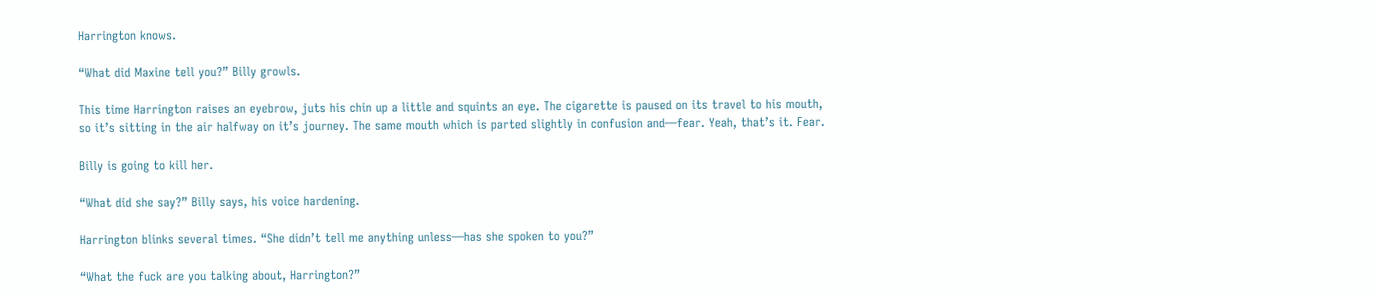Harrington knows.

“What did Maxine tell you?” Billy growls.

This time Harrington raises an eyebrow, juts his chin up a little and squints an eye. The cigarette is paused on its travel to his mouth, so it’s sitting in the air halfway on it’s journey. The same mouth which is parted slightly in confusion and—fear. Yeah, that’s it. Fear.

Billy is going to kill her.

“What did she say?” Billy says, his voice hardening.

Harrington blinks several times. “She didn’t tell me anything unless—has she spoken to you?”

“What the fuck are you talking about, Harrington?”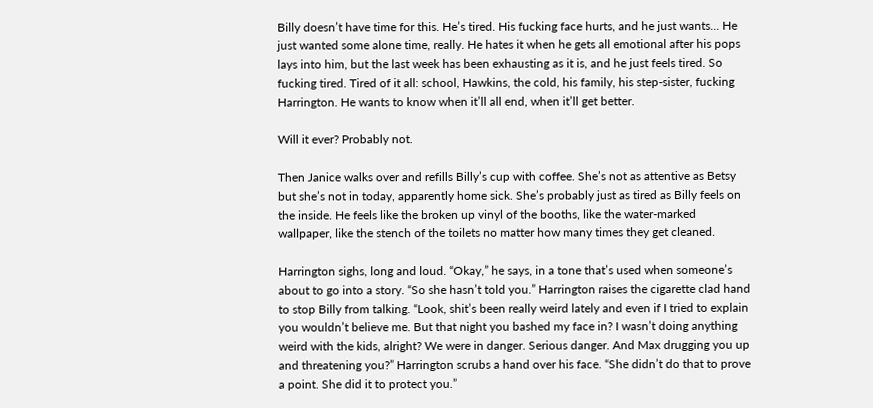Billy doesn’t have time for this. He’s tired. His fucking face hurts, and he just wants... He just wanted some alone time, really. He hates it when he gets all emotional after his pops lays into him, but the last week has been exhausting as it is, and he just feels tired. So fucking tired. Tired of it all: school, Hawkins, the cold, his family, his step-sister, fucking Harrington. He wants to know when it’ll all end, when it’ll get better.

Will it ever? Probably not.

Then Janice walks over and refills Billy’s cup with coffee. She’s not as attentive as Betsy but she’s not in today, apparently home sick. She’s probably just as tired as Billy feels on the inside. He feels like the broken up vinyl of the booths, like the water-marked wallpaper, like the stench of the toilets no matter how many times they get cleaned.

Harrington sighs, long and loud. “Okay,” he says, in a tone that’s used when someone’s about to go into a story. “So she hasn’t told you.” Harrington raises the cigarette clad hand to stop Billy from talking. “Look, shit’s been really weird lately and even if I tried to explain you wouldn’t believe me. But that night you bashed my face in? I wasn’t doing anything weird with the kids, alright? We were in danger. Serious danger. And Max drugging you up and threatening you?” Harrington scrubs a hand over his face. “She didn’t do that to prove a point. She did it to protect you.”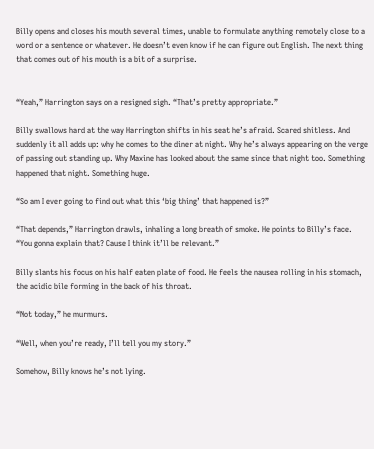Billy opens and closes his mouth several times, unable to formulate anything remotely close to a word or a sentence or whatever. He doesn’t even know if he can figure out English. The next thing that comes out of his mouth is a bit of a surprise.


“Yeah,” Harrington says on a resigned sigh. “That’s pretty appropriate.”

Billy swallows hard at the way Harrington shifts in his seat he’s afraid. Scared shitless. And suddenly it all adds up: why he comes to the diner at night. Why he’s always appearing on the verge of passing out standing up. Why Maxine has looked about the same since that night too. Something happened that night. Something huge.

“So am I ever going to find out what this ‘big thing’ that happened is?”

“That depends,” Harrington drawls, inhaling a long breath of smoke. He points to Billy’s face. “You gonna explain that? Cause I think it’ll be relevant.”

Billy slants his focus on his half eaten plate of food. He feels the nausea rolling in his stomach, the acidic bile forming in the back of his throat.

“Not today,” he murmurs.

“Well, when you’re ready, I’ll tell you my story.”

Somehow, Billy knows he’s not lying.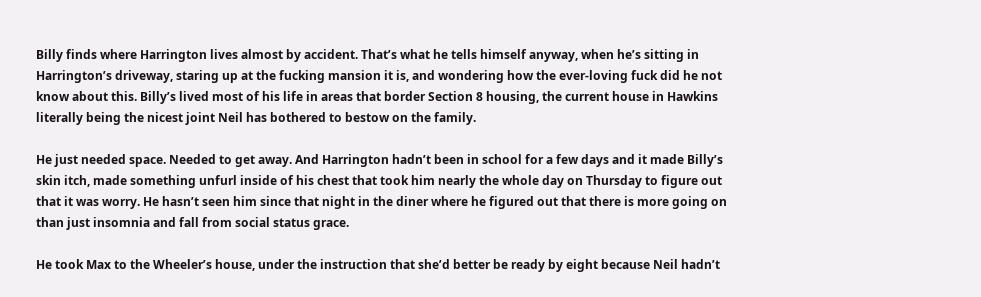Billy finds where Harrington lives almost by accident. That’s what he tells himself anyway, when he’s sitting in Harrington’s driveway, staring up at the fucking mansion it is, and wondering how the ever-loving fuck did he not know about this. Billy’s lived most of his life in areas that border Section 8 housing, the current house in Hawkins literally being the nicest joint Neil has bothered to bestow on the family.

He just needed space. Needed to get away. And Harrington hadn’t been in school for a few days and it made Billy’s skin itch, made something unfurl inside of his chest that took him nearly the whole day on Thursday to figure out that it was worry. He hasn’t seen him since that night in the diner where he figured out that there is more going on than just insomnia and fall from social status grace.

He took Max to the Wheeler’s house, under the instruction that she’d better be ready by eight because Neil hadn’t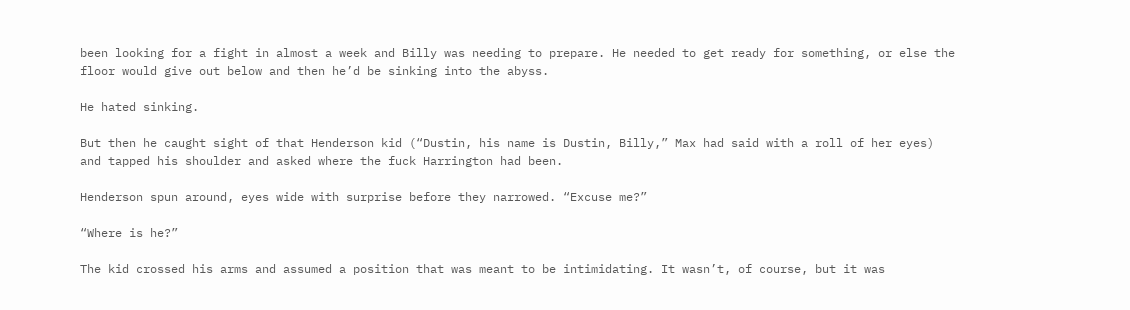been looking for a fight in almost a week and Billy was needing to prepare. He needed to get ready for something, or else the floor would give out below and then he’d be sinking into the abyss.

He hated sinking.

But then he caught sight of that Henderson kid (“Dustin, his name is Dustin, Billy,” Max had said with a roll of her eyes) and tapped his shoulder and asked where the fuck Harrington had been.

Henderson spun around, eyes wide with surprise before they narrowed. “Excuse me?”

“Where is he?”

The kid crossed his arms and assumed a position that was meant to be intimidating. It wasn’t, of course, but it was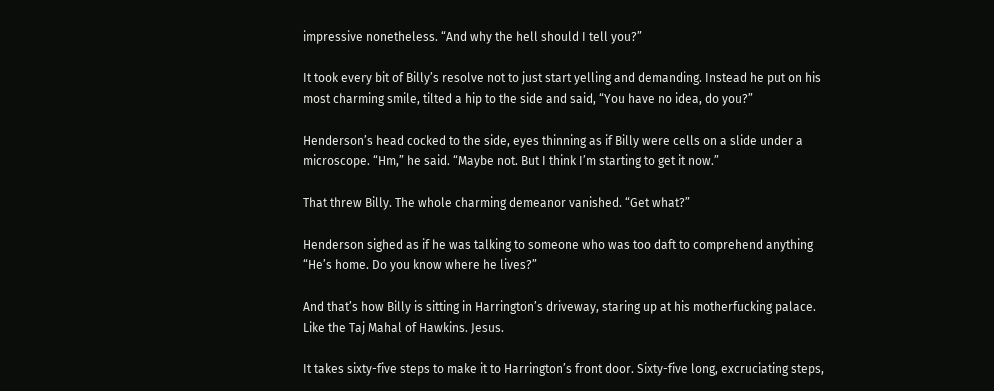impressive nonetheless. “And why the hell should I tell you?”

It took every bit of Billy’s resolve not to just start yelling and demanding. Instead he put on his most charming smile, tilted a hip to the side and said, “You have no idea, do you?”

Henderson’s head cocked to the side, eyes thinning as if Billy were cells on a slide under a microscope. “Hm,” he said. “Maybe not. But I think I’m starting to get it now.”

That threw Billy. The whole charming demeanor vanished. “Get what?”

Henderson sighed as if he was talking to someone who was too daft to comprehend anything “He’s home. Do you know where he lives?”

And that’s how Billy is sitting in Harrington’s driveway, staring up at his motherfucking palace. Like the Taj Mahal of Hawkins. Jesus.

It takes sixty-five steps to make it to Harrington’s front door. Sixty-five long, excruciating steps,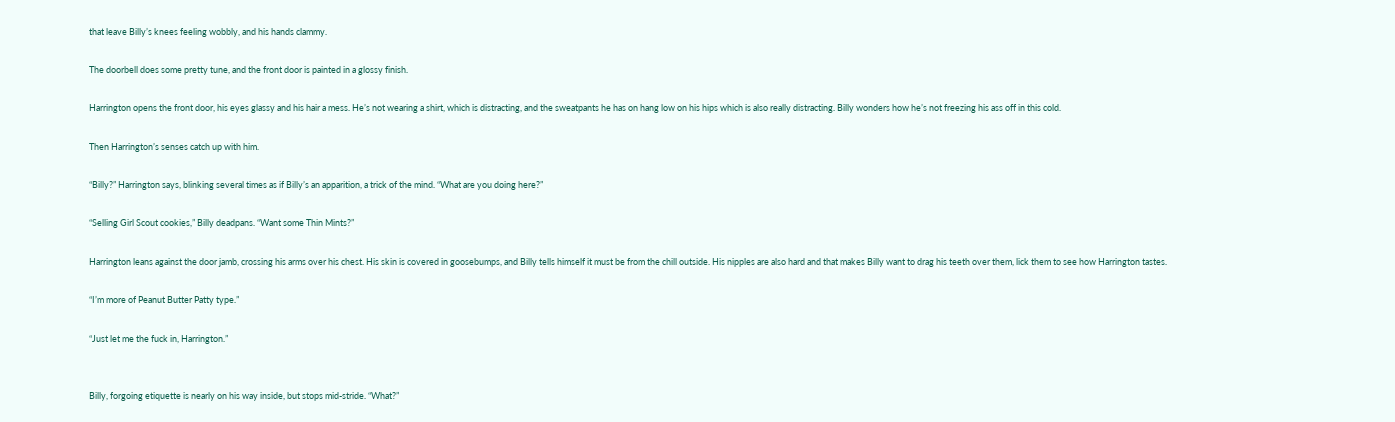that leave Billy’s knees feeling wobbly, and his hands clammy.

The doorbell does some pretty tune, and the front door is painted in a glossy finish.

Harrington opens the front door, his eyes glassy and his hair a mess. He’s not wearing a shirt, which is distracting, and the sweatpants he has on hang low on his hips which is also really distracting. Billy wonders how he’s not freezing his ass off in this cold.

Then Harrington’s senses catch up with him.

“Billy?” Harrington says, blinking several times as if Billy’s an apparition, a trick of the mind. “What are you doing here?”

“Selling Girl Scout cookies,” Billy deadpans. “Want some Thin Mints?”

Harrington leans against the door jamb, crossing his arms over his chest. His skin is covered in goosebumps, and Billy tells himself it must be from the chill outside. His nipples are also hard and that makes Billy want to drag his teeth over them, lick them to see how Harrington tastes.

“I’m more of Peanut Butter Patty type.”

“Just let me the fuck in, Harrington.”


Billy, forgoing etiquette is nearly on his way inside, but stops mid-stride. “What?”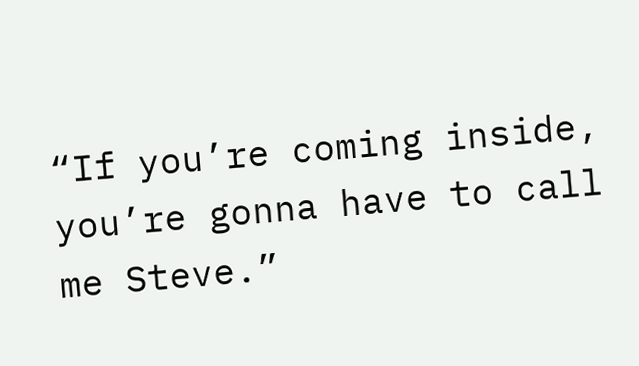“If you’re coming inside, you’re gonna have to call me Steve.”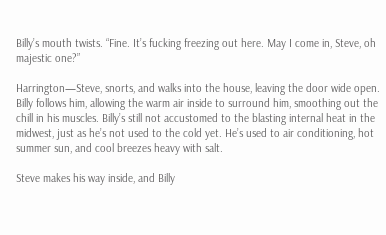Billy’s mouth twists. “Fine. It’s fucking freezing out here. May I come in, Steve, oh majestic one?”

Harrington—Steve, snorts, and walks into the house, leaving the door wide open. Billy follows him, allowing the warm air inside to surround him, smoothing out the chill in his muscles. Billy’s still not accustomed to the blasting internal heat in the midwest, just as he’s not used to the cold yet. He’s used to air conditioning, hot summer sun, and cool breezes heavy with salt.

Steve makes his way inside, and Billy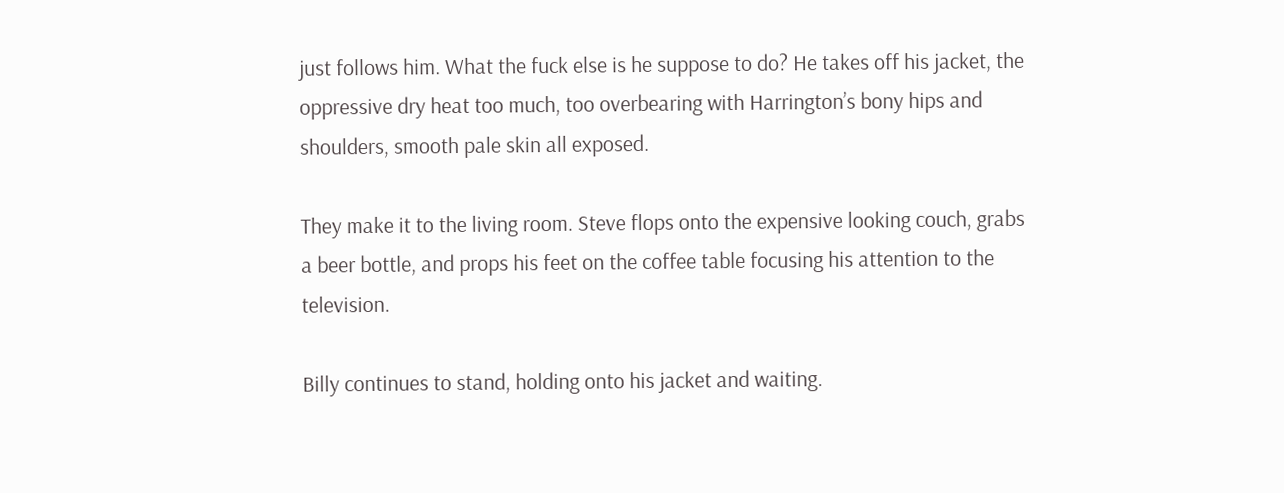just follows him. What the fuck else is he suppose to do? He takes off his jacket, the oppressive dry heat too much, too overbearing with Harrington’s bony hips and shoulders, smooth pale skin all exposed.

They make it to the living room. Steve flops onto the expensive looking couch, grabs a beer bottle, and props his feet on the coffee table focusing his attention to the television.

Billy continues to stand, holding onto his jacket and waiting.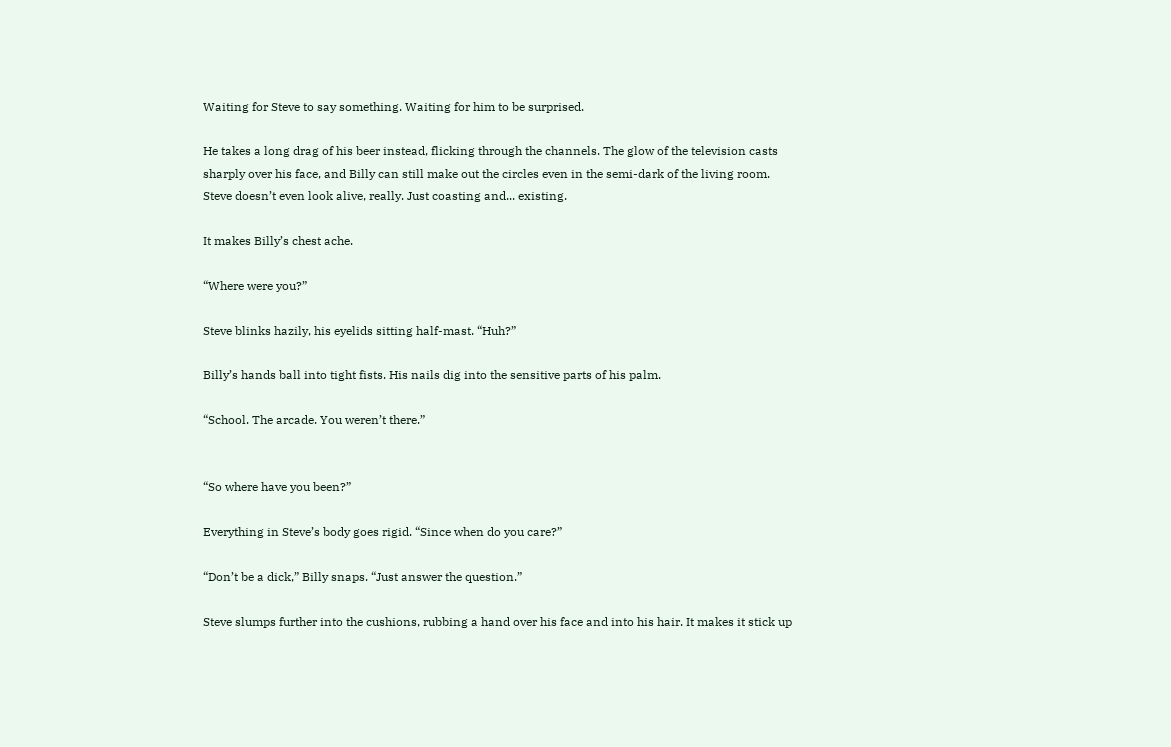Waiting for Steve to say something. Waiting for him to be surprised.

He takes a long drag of his beer instead, flicking through the channels. The glow of the television casts sharply over his face, and Billy can still make out the circles even in the semi-dark of the living room. Steve doesn’t even look alive, really. Just coasting and... existing.

It makes Billy’s chest ache.

“Where were you?”

Steve blinks hazily, his eyelids sitting half-mast. “Huh?”

Billy’s hands ball into tight fists. His nails dig into the sensitive parts of his palm.

“School. The arcade. You weren’t there.”


“So where have you been?”

Everything in Steve’s body goes rigid. “Since when do you care?”

“Don’t be a dick,” Billy snaps. “Just answer the question.”

Steve slumps further into the cushions, rubbing a hand over his face and into his hair. It makes it stick up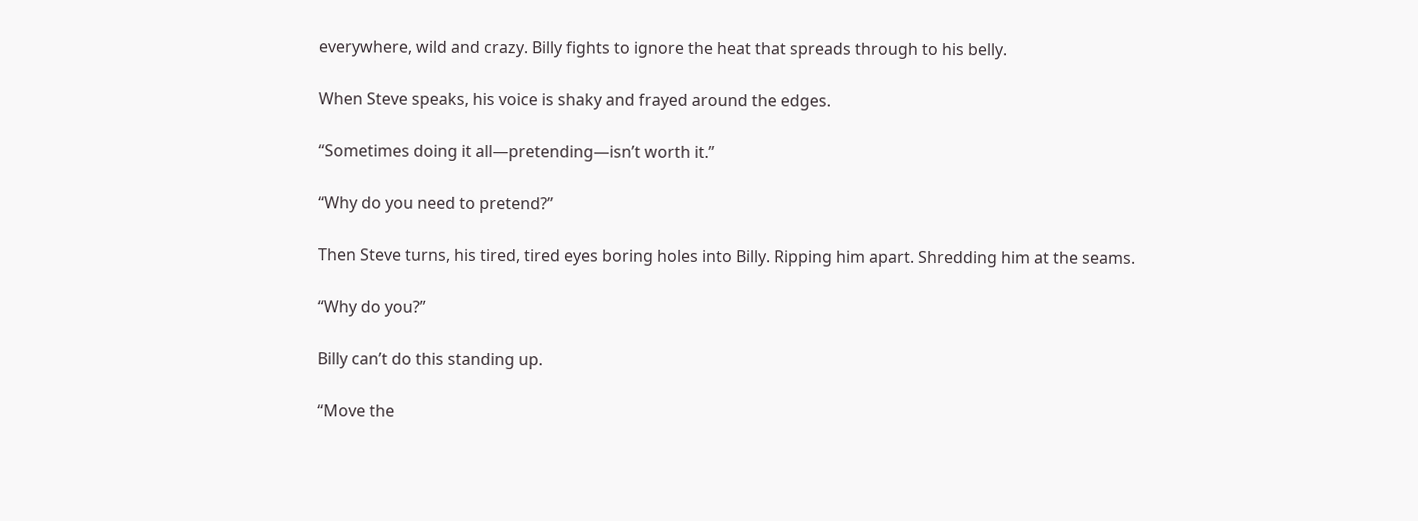everywhere, wild and crazy. Billy fights to ignore the heat that spreads through to his belly.

When Steve speaks, his voice is shaky and frayed around the edges.

“Sometimes doing it all—pretending—isn’t worth it.”

“Why do you need to pretend?”

Then Steve turns, his tired, tired eyes boring holes into Billy. Ripping him apart. Shredding him at the seams.

“Why do you?”

Billy can’t do this standing up.

“Move the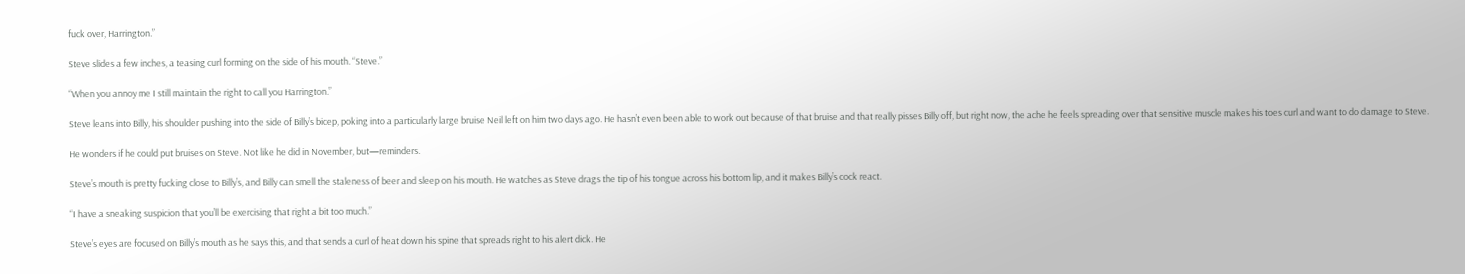fuck over, Harrington.”

Steve slides a few inches, a teasing curl forming on the side of his mouth. “Steve.”

“When you annoy me I still maintain the right to call you Harrington.”

Steve leans into Billy, his shoulder pushing into the side of Billy’s bicep, poking into a particularly large bruise Neil left on him two days ago. He hasn’t even been able to work out because of that bruise and that really pisses Billy off, but right now, the ache he feels spreading over that sensitive muscle makes his toes curl and want to do damage to Steve.

He wonders if he could put bruises on Steve. Not like he did in November, but—reminders.

Steve’s mouth is pretty fucking close to Billy’s, and Billy can smell the staleness of beer and sleep on his mouth. He watches as Steve drags the tip of his tongue across his bottom lip, and it makes Billy’s cock react.

“I have a sneaking suspicion that you’ll be exercising that right a bit too much.”

Steve’s eyes are focused on Billy’s mouth as he says this, and that sends a curl of heat down his spine that spreads right to his alert dick. He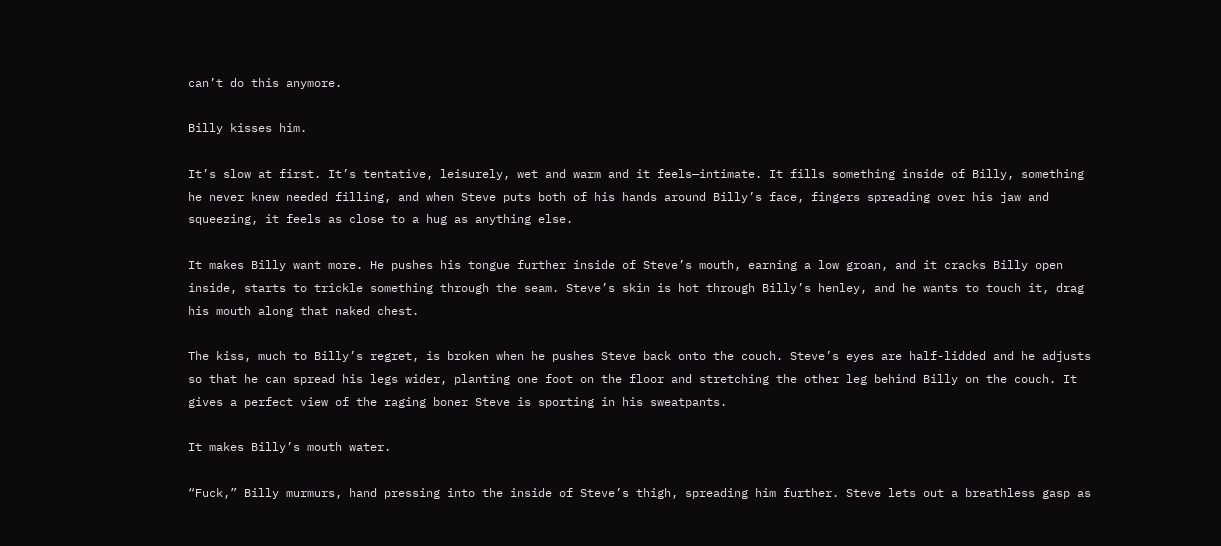can’t do this anymore.

Billy kisses him.

It’s slow at first. It’s tentative, leisurely, wet and warm and it feels—intimate. It fills something inside of Billy, something he never knew needed filling, and when Steve puts both of his hands around Billy’s face, fingers spreading over his jaw and squeezing, it feels as close to a hug as anything else.

It makes Billy want more. He pushes his tongue further inside of Steve’s mouth, earning a low groan, and it cracks Billy open inside, starts to trickle something through the seam. Steve’s skin is hot through Billy’s henley, and he wants to touch it, drag his mouth along that naked chest.

The kiss, much to Billy’s regret, is broken when he pushes Steve back onto the couch. Steve’s eyes are half-lidded and he adjusts so that he can spread his legs wider, planting one foot on the floor and stretching the other leg behind Billy on the couch. It gives a perfect view of the raging boner Steve is sporting in his sweatpants.

It makes Billy’s mouth water.

“Fuck,” Billy murmurs, hand pressing into the inside of Steve’s thigh, spreading him further. Steve lets out a breathless gasp as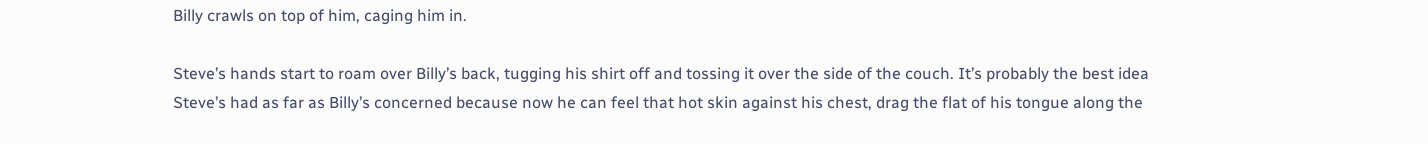Billy crawls on top of him, caging him in.

Steve’s hands start to roam over Billy’s back, tugging his shirt off and tossing it over the side of the couch. It’s probably the best idea Steve’s had as far as Billy’s concerned because now he can feel that hot skin against his chest, drag the flat of his tongue along the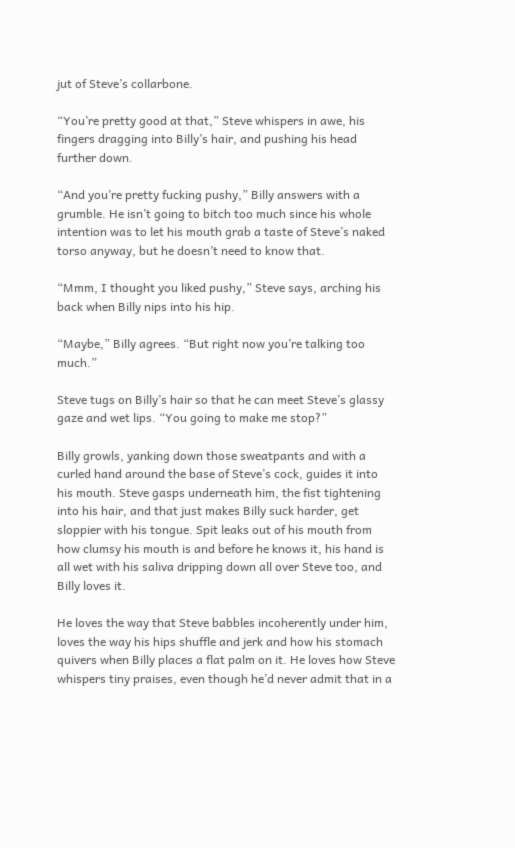jut of Steve’s collarbone.

“You’re pretty good at that,” Steve whispers in awe, his fingers dragging into Billy’s hair, and pushing his head further down.

“And you’re pretty fucking pushy,” Billy answers with a grumble. He isn’t going to bitch too much since his whole intention was to let his mouth grab a taste of Steve’s naked torso anyway, but he doesn’t need to know that.

“Mmm, I thought you liked pushy,” Steve says, arching his back when Billy nips into his hip.

“Maybe,” Billy agrees. “But right now you’re talking too much.”

Steve tugs on Billy’s hair so that he can meet Steve’s glassy gaze and wet lips. “You going to make me stop?”

Billy growls, yanking down those sweatpants and with a curled hand around the base of Steve’s cock, guides it into his mouth. Steve gasps underneath him, the fist tightening into his hair, and that just makes Billy suck harder, get sloppier with his tongue. Spit leaks out of his mouth from how clumsy his mouth is and before he knows it, his hand is all wet with his saliva dripping down all over Steve too, and Billy loves it.

He loves the way that Steve babbles incoherently under him, loves the way his hips shuffle and jerk and how his stomach quivers when Billy places a flat palm on it. He loves how Steve whispers tiny praises, even though he’d never admit that in a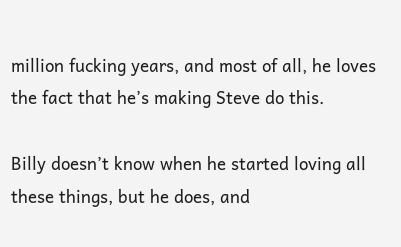million fucking years, and most of all, he loves the fact that he’s making Steve do this.

Billy doesn’t know when he started loving all these things, but he does, and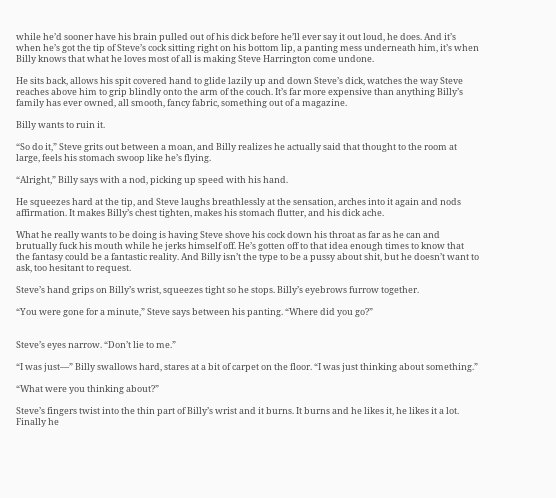while he’d sooner have his brain pulled out of his dick before he’ll ever say it out loud, he does. And it’s when he’s got the tip of Steve’s cock sitting right on his bottom lip, a panting mess underneath him, it’s when Billy knows that what he loves most of all is making Steve Harrington come undone.

He sits back, allows his spit covered hand to glide lazily up and down Steve’s dick, watches the way Steve reaches above him to grip blindly onto the arm of the couch. It’s far more expensive than anything Billy’s family has ever owned, all smooth, fancy fabric, something out of a magazine.

Billy wants to ruin it.

“So do it,” Steve grits out between a moan, and Billy realizes he actually said that thought to the room at large, feels his stomach swoop like he’s flying.

“Alright,” Billy says with a nod, picking up speed with his hand.

He squeezes hard at the tip, and Steve laughs breathlessly at the sensation, arches into it again and nods affirmation. It makes Billy’s chest tighten, makes his stomach flutter, and his dick ache.

What he really wants to be doing is having Steve shove his cock down his throat as far as he can and brutually fuck his mouth while he jerks himself off. He’s gotten off to that idea enough times to know that the fantasy could be a fantastic reality. And Billy isn’t the type to be a pussy about shit, but he doesn’t want to ask, too hesitant to request.

Steve’s hand grips on Billy’s wrist, squeezes tight so he stops. Billy’s eyebrows furrow together.

“You were gone for a minute,” Steve says between his panting. “Where did you go?”


Steve’s eyes narrow. “Don’t lie to me.”

“I was just—” Billy swallows hard, stares at a bit of carpet on the floor. “I was just thinking about something.”

“What were you thinking about?”

Steve’s fingers twist into the thin part of Billy’s wrist and it burns. It burns and he likes it, he likes it a lot. Finally he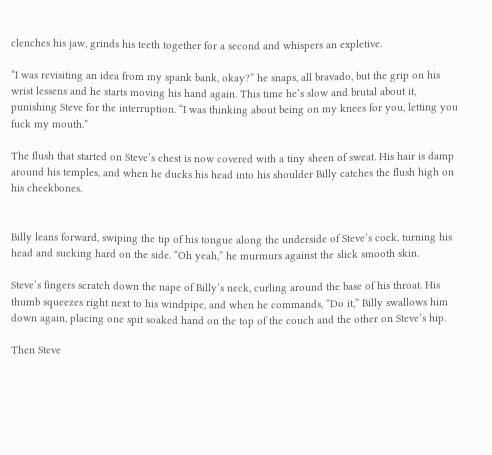clenches his jaw, grinds his teeth together for a second and whispers an expletive.

“I was revisiting an idea from my spank bank, okay?” he snaps, all bravado, but the grip on his wrist lessens and he starts moving his hand again. This time he’s slow and brutal about it, punishing Steve for the interruption. “I was thinking about being on my knees for you, letting you fuck my mouth.”

The flush that started on Steve’s chest is now covered with a tiny sheen of sweat. His hair is damp around his temples, and when he ducks his head into his shoulder Billy catches the flush high on his cheekbones.


Billy leans forward, swiping the tip of his tongue along the underside of Steve’s cock, turning his head and sucking hard on the side. “Oh yeah,” he murmurs against the slick smooth skin.

Steve’s fingers scratch down the nape of Billy’s neck, curling around the base of his throat. His thumb squeezes right next to his windpipe, and when he commands, “Do it,” Billy swallows him down again, placing one spit soaked hand on the top of the couch and the other on Steve’s hip.

Then Steve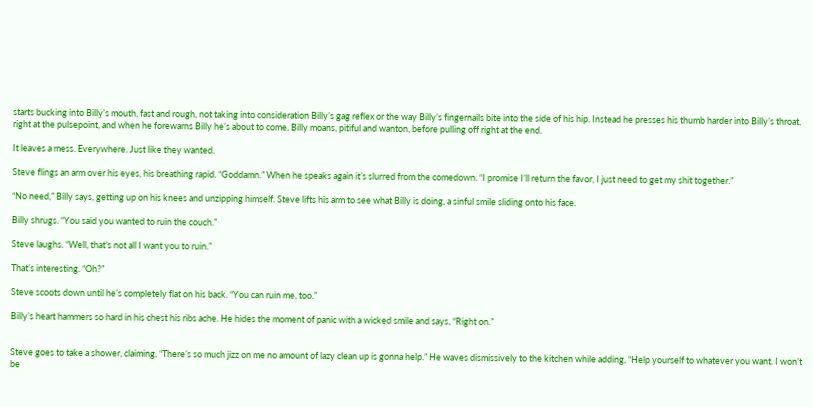starts bucking into Billy’s mouth, fast and rough, not taking into consideration Billy’s gag reflex or the way Billy’s fingernails bite into the side of his hip. Instead he presses his thumb harder into Billy’s throat, right at the pulsepoint, and when he forewarns Billy he’s about to come, Billy moans, pitiful and wanton, before pulling off right at the end.

It leaves a mess. Everywhere. Just like they wanted.

Steve flings an arm over his eyes, his breathing rapid. “Goddamn.” When he speaks again it’s slurred from the comedown. “I promise I’ll return the favor, I just need to get my shit together.”

“No need,” Billy says, getting up on his knees and unzipping himself. Steve lifts his arm to see what Billy is doing, a sinful smile sliding onto his face.

Billy shrugs. “You said you wanted to ruin the couch.”

Steve laughs. “Well, that’s not all I want you to ruin.”

That’s interesting. “Oh?”

Steve scoots down until he’s completely flat on his back. “You can ruin me, too.”

Billy’s heart hammers so hard in his chest his ribs ache. He hides the moment of panic with a wicked smile and says, “Right on.”


Steve goes to take a shower, claiming, “There’s so much jizz on me no amount of lazy clean up is gonna help.” He waves dismissively to the kitchen while adding, “Help yourself to whatever you want. I won’t be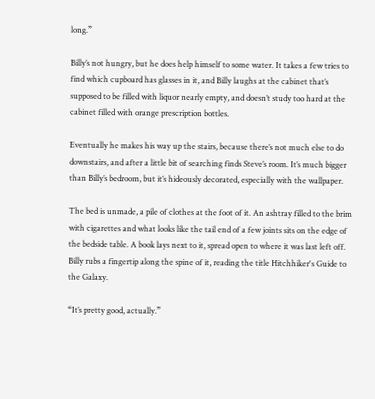long.”

Billy’s not hungry, but he does help himself to some water. It takes a few tries to find which cupboard has glasses in it, and Billy laughs at the cabinet that’s supposed to be filled with liquor nearly empty, and doesn’t study too hard at the cabinet filled with orange prescription bottles.

Eventually he makes his way up the stairs, because there’s not much else to do downstairs, and after a little bit of searching finds Steve’s room. It’s much bigger than Billy’s bedroom, but it’s hideously decorated, especially with the wallpaper.

The bed is unmade, a pile of clothes at the foot of it. An ashtray filled to the brim with cigarettes and what looks like the tail end of a few joints sits on the edge of the bedside table. A book lays next to it, spread open to where it was last left off. Billy rubs a fingertip along the spine of it, reading the title Hitchhiker's Guide to the Galaxy.

“It’s pretty good, actually.”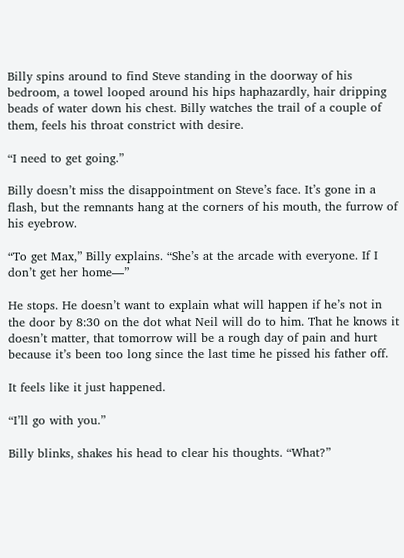Billy spins around to find Steve standing in the doorway of his bedroom, a towel looped around his hips haphazardly, hair dripping beads of water down his chest. Billy watches the trail of a couple of them, feels his throat constrict with desire.

“I need to get going.”

Billy doesn’t miss the disappointment on Steve’s face. It’s gone in a flash, but the remnants hang at the corners of his mouth, the furrow of his eyebrow.

“To get Max,” Billy explains. “She’s at the arcade with everyone. If I don’t get her home—”

He stops. He doesn’t want to explain what will happen if he’s not in the door by 8:30 on the dot what Neil will do to him. That he knows it doesn’t matter, that tomorrow will be a rough day of pain and hurt because it’s been too long since the last time he pissed his father off.

It feels like it just happened.

“I’ll go with you.”

Billy blinks, shakes his head to clear his thoughts. “What?”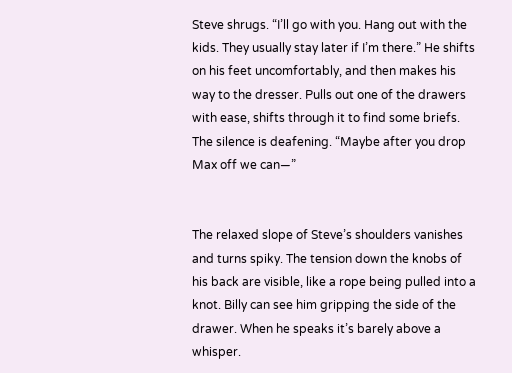Steve shrugs. “I’ll go with you. Hang out with the kids. They usually stay later if I’m there.” He shifts on his feet uncomfortably, and then makes his way to the dresser. Pulls out one of the drawers with ease, shifts through it to find some briefs. The silence is deafening. “Maybe after you drop Max off we can—”


The relaxed slope of Steve’s shoulders vanishes and turns spiky. The tension down the knobs of his back are visible, like a rope being pulled into a knot. Billy can see him gripping the side of the drawer. When he speaks it’s barely above a whisper.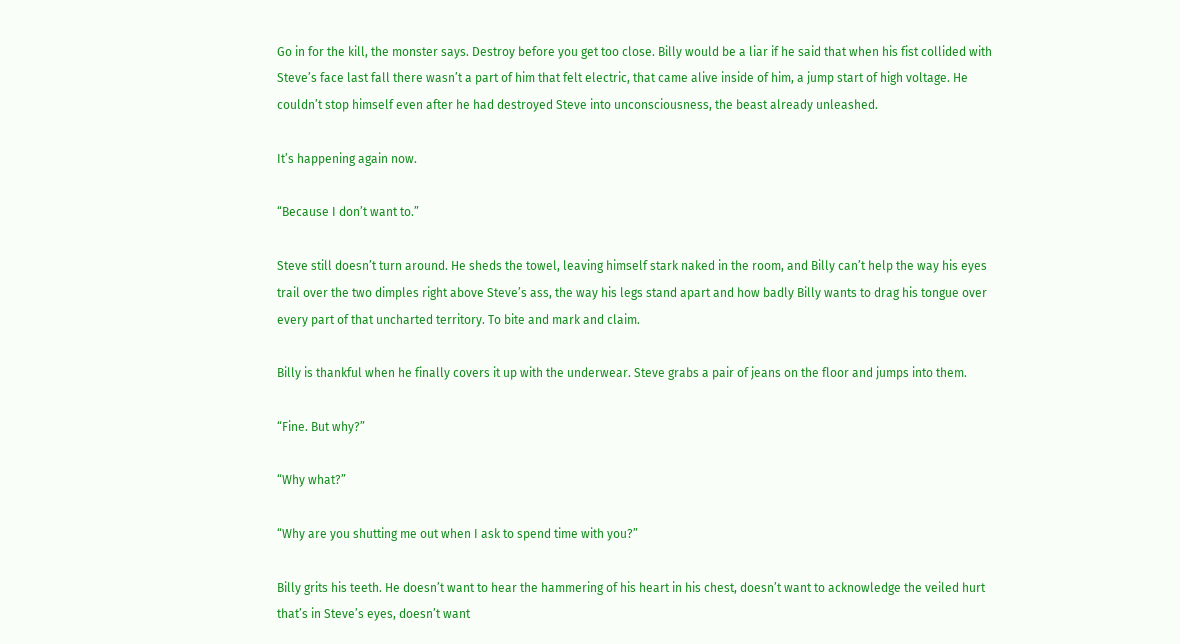Go in for the kill, the monster says. Destroy before you get too close. Billy would be a liar if he said that when his fist collided with Steve’s face last fall there wasn’t a part of him that felt electric, that came alive inside of him, a jump start of high voltage. He couldn’t stop himself even after he had destroyed Steve into unconsciousness, the beast already unleashed.

It’s happening again now.

“Because I don’t want to.”

Steve still doesn’t turn around. He sheds the towel, leaving himself stark naked in the room, and Billy can’t help the way his eyes trail over the two dimples right above Steve’s ass, the way his legs stand apart and how badly Billy wants to drag his tongue over every part of that uncharted territory. To bite and mark and claim.

Billy is thankful when he finally covers it up with the underwear. Steve grabs a pair of jeans on the floor and jumps into them.

“Fine. But why?”

“Why what?”

“Why are you shutting me out when I ask to spend time with you?”

Billy grits his teeth. He doesn’t want to hear the hammering of his heart in his chest, doesn’t want to acknowledge the veiled hurt that’s in Steve’s eyes, doesn’t want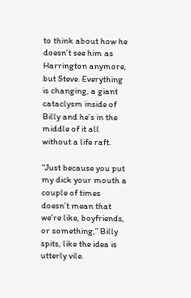to think about how he doesn’t see him as Harrington anymore, but Steve. Everything is changing, a giant cataclysm inside of Billy and he’s in the middle of it all without a life raft.

“Just because you put my dick your mouth a couple of times doesn’t mean that we’re like, boyfriends, or something,” Billy spits, like the idea is utterly vile.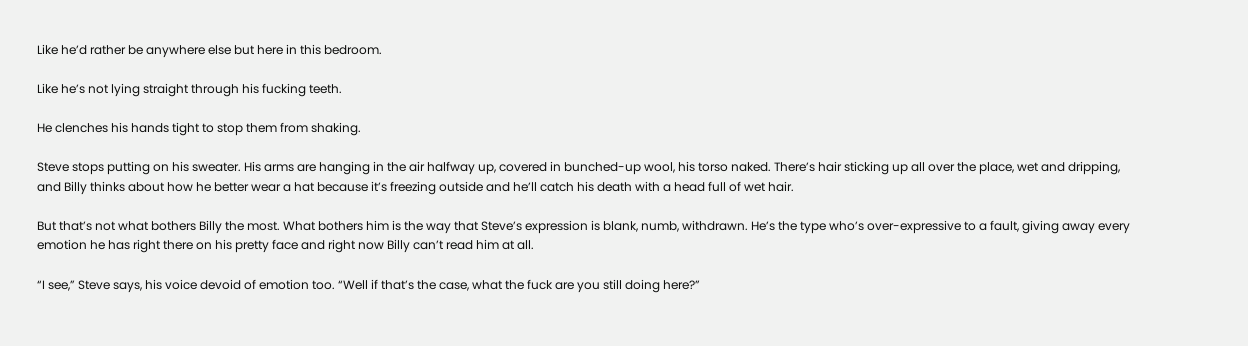Like he’d rather be anywhere else but here in this bedroom.

Like he’s not lying straight through his fucking teeth.

He clenches his hands tight to stop them from shaking.

Steve stops putting on his sweater. His arms are hanging in the air halfway up, covered in bunched-up wool, his torso naked. There’s hair sticking up all over the place, wet and dripping, and Billy thinks about how he better wear a hat because it’s freezing outside and he’ll catch his death with a head full of wet hair.

But that’s not what bothers Billy the most. What bothers him is the way that Steve’s expression is blank, numb, withdrawn. He’s the type who’s over-expressive to a fault, giving away every emotion he has right there on his pretty face and right now Billy can’t read him at all.

“I see,” Steve says, his voice devoid of emotion too. “Well if that’s the case, what the fuck are you still doing here?”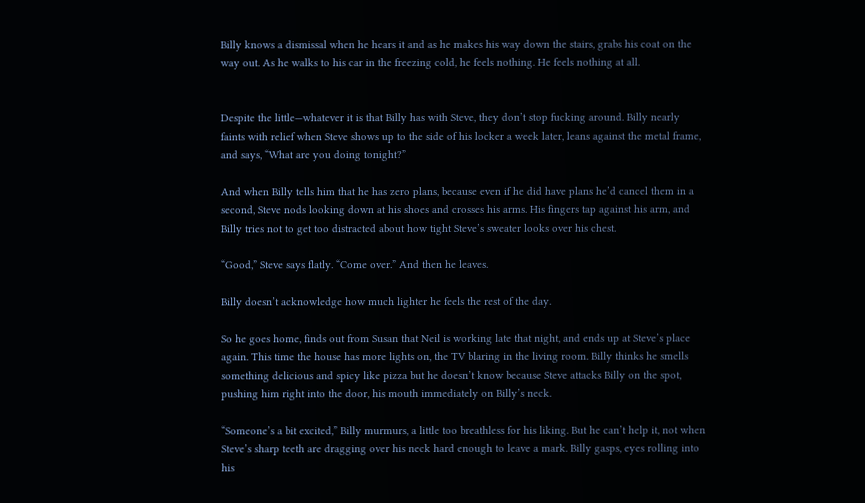Billy knows a dismissal when he hears it and as he makes his way down the stairs, grabs his coat on the way out. As he walks to his car in the freezing cold, he feels nothing. He feels nothing at all.


Despite the little—whatever it is that Billy has with Steve, they don’t stop fucking around. Billy nearly faints with relief when Steve shows up to the side of his locker a week later, leans against the metal frame, and says, “What are you doing tonight?”

And when Billy tells him that he has zero plans, because even if he did have plans he’d cancel them in a second, Steve nods looking down at his shoes and crosses his arms. His fingers tap against his arm, and Billy tries not to get too distracted about how tight Steve’s sweater looks over his chest.

“Good,” Steve says flatly. “Come over.” And then he leaves.

Billy doesn’t acknowledge how much lighter he feels the rest of the day.

So he goes home, finds out from Susan that Neil is working late that night, and ends up at Steve’s place again. This time the house has more lights on, the TV blaring in the living room. Billy thinks he smells something delicious and spicy like pizza but he doesn’t know because Steve attacks Billy on the spot, pushing him right into the door, his mouth immediately on Billy’s neck.

“Someone’s a bit excited,” Billy murmurs, a little too breathless for his liking. But he can’t help it, not when Steve’s sharp teeth are dragging over his neck hard enough to leave a mark. Billy gasps, eyes rolling into his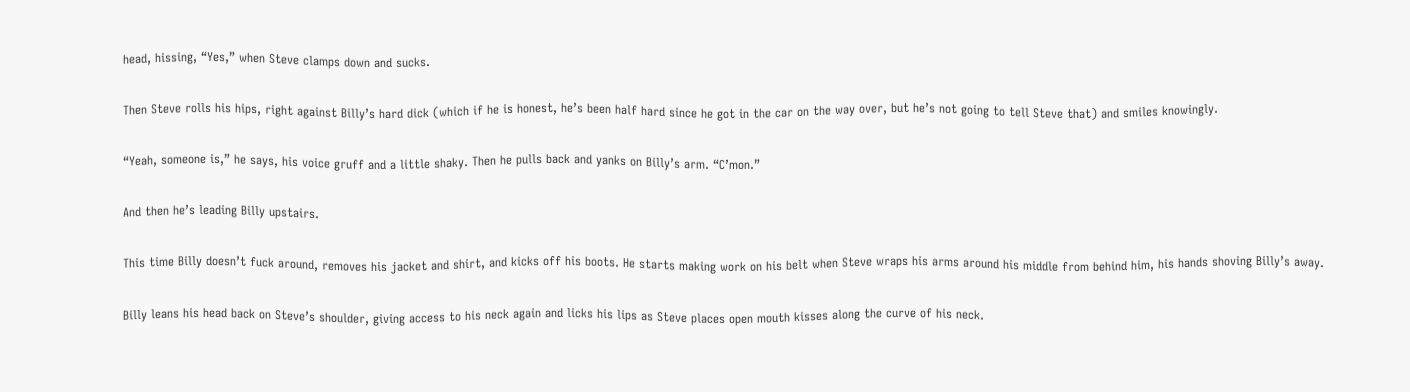head, hissing, “Yes,” when Steve clamps down and sucks.

Then Steve rolls his hips, right against Billy’s hard dick (which if he is honest, he’s been half hard since he got in the car on the way over, but he’s not going to tell Steve that) and smiles knowingly.

“Yeah, someone is,” he says, his voice gruff and a little shaky. Then he pulls back and yanks on Billy’s arm. “C’mon.”

And then he’s leading Billy upstairs.

This time Billy doesn’t fuck around, removes his jacket and shirt, and kicks off his boots. He starts making work on his belt when Steve wraps his arms around his middle from behind him, his hands shoving Billy’s away.

Billy leans his head back on Steve’s shoulder, giving access to his neck again and licks his lips as Steve places open mouth kisses along the curve of his neck.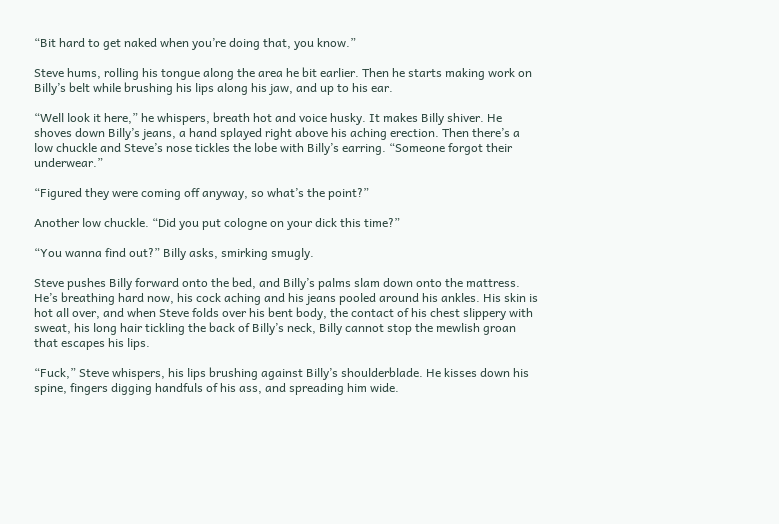“Bit hard to get naked when you’re doing that, you know.”

Steve hums, rolling his tongue along the area he bit earlier. Then he starts making work on Billy’s belt while brushing his lips along his jaw, and up to his ear.

“Well look it here,” he whispers, breath hot and voice husky. It makes Billy shiver. He shoves down Billy’s jeans, a hand splayed right above his aching erection. Then there’s a low chuckle and Steve’s nose tickles the lobe with Billy’s earring. “Someone forgot their underwear.”

“Figured they were coming off anyway, so what’s the point?”

Another low chuckle. “Did you put cologne on your dick this time?”

“You wanna find out?” Billy asks, smirking smugly.

Steve pushes Billy forward onto the bed, and Billy’s palms slam down onto the mattress. He’s breathing hard now, his cock aching and his jeans pooled around his ankles. His skin is hot all over, and when Steve folds over his bent body, the contact of his chest slippery with sweat, his long hair tickling the back of Billy’s neck, Billy cannot stop the mewlish groan that escapes his lips.

“Fuck,” Steve whispers, his lips brushing against Billy’s shoulderblade. He kisses down his spine, fingers digging handfuls of his ass, and spreading him wide.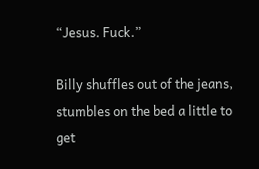“Jesus. Fuck.”

Billy shuffles out of the jeans, stumbles on the bed a little to get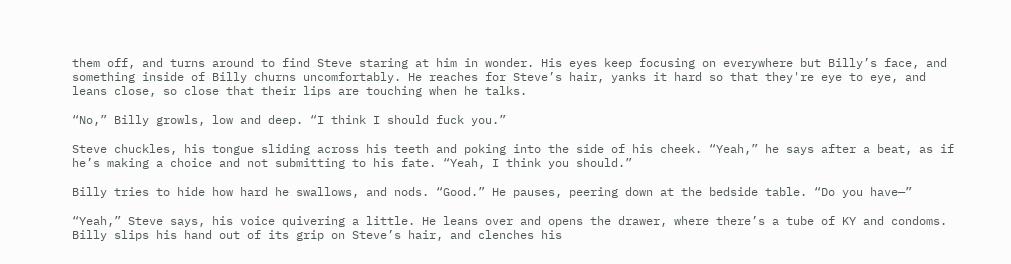them off, and turns around to find Steve staring at him in wonder. His eyes keep focusing on everywhere but Billy’s face, and something inside of Billy churns uncomfortably. He reaches for Steve’s hair, yanks it hard so that they're eye to eye, and leans close, so close that their lips are touching when he talks.

“No,” Billy growls, low and deep. “I think I should fuck you.”

Steve chuckles, his tongue sliding across his teeth and poking into the side of his cheek. “Yeah,” he says after a beat, as if he’s making a choice and not submitting to his fate. “Yeah, I think you should.”

Billy tries to hide how hard he swallows, and nods. “Good.” He pauses, peering down at the bedside table. “Do you have—”

“Yeah,” Steve says, his voice quivering a little. He leans over and opens the drawer, where there’s a tube of KY and condoms. Billy slips his hand out of its grip on Steve’s hair, and clenches his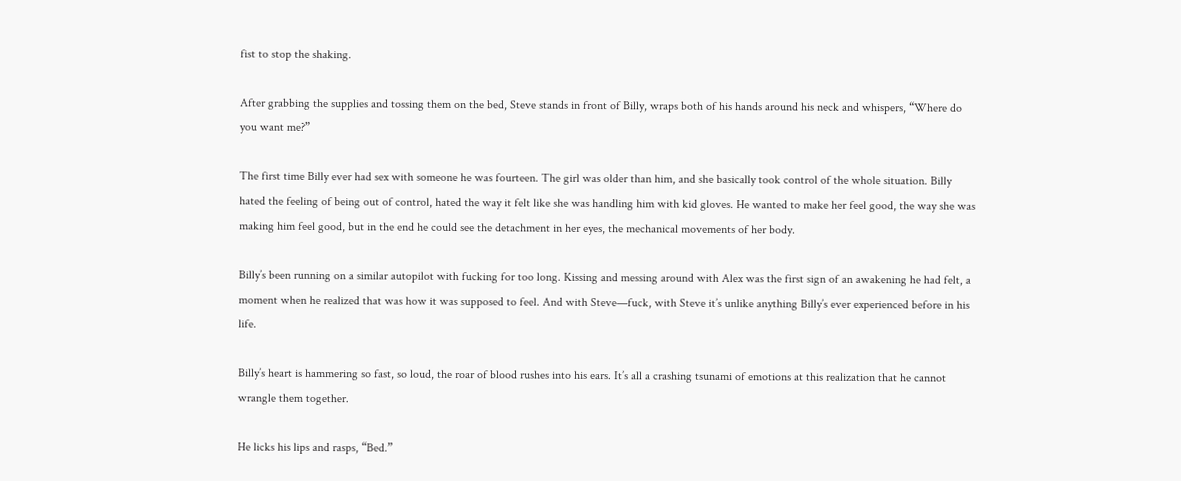fist to stop the shaking.

After grabbing the supplies and tossing them on the bed, Steve stands in front of Billy, wraps both of his hands around his neck and whispers, “Where do you want me?”

The first time Billy ever had sex with someone he was fourteen. The girl was older than him, and she basically took control of the whole situation. Billy hated the feeling of being out of control, hated the way it felt like she was handling him with kid gloves. He wanted to make her feel good, the way she was making him feel good, but in the end he could see the detachment in her eyes, the mechanical movements of her body.

Billy’s been running on a similar autopilot with fucking for too long. Kissing and messing around with Alex was the first sign of an awakening he had felt, a moment when he realized that was how it was supposed to feel. And with Steve—fuck, with Steve it’s unlike anything Billy’s ever experienced before in his life.

Billy’s heart is hammering so fast, so loud, the roar of blood rushes into his ears. It’s all a crashing tsunami of emotions at this realization that he cannot wrangle them together.

He licks his lips and rasps, “Bed.”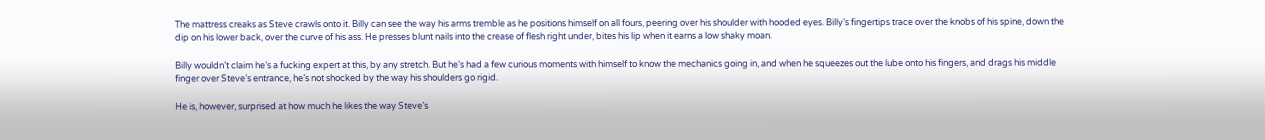The mattress creaks as Steve crawls onto it. Billy can see the way his arms tremble as he positions himself on all fours, peering over his shoulder with hooded eyes. Billy’s fingertips trace over the knobs of his spine, down the dip on his lower back, over the curve of his ass. He presses blunt nails into the crease of flesh right under, bites his lip when it earns a low shaky moan.

Billy wouldn’t claim he’s a fucking expert at this, by any stretch. But he’s had a few curious moments with himself to know the mechanics going in, and when he squeezes out the lube onto his fingers, and drags his middle finger over Steve’s entrance, he’s not shocked by the way his shoulders go rigid.

He is, however, surprised at how much he likes the way Steve’s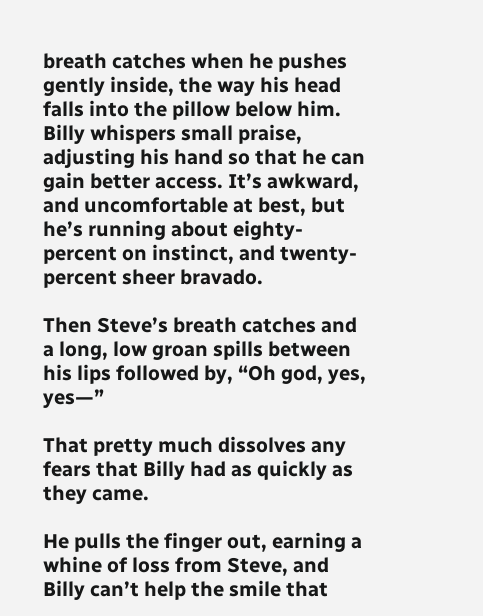breath catches when he pushes gently inside, the way his head falls into the pillow below him. Billy whispers small praise, adjusting his hand so that he can gain better access. It’s awkward, and uncomfortable at best, but he’s running about eighty-percent on instinct, and twenty-percent sheer bravado.

Then Steve’s breath catches and a long, low groan spills between his lips followed by, “Oh god, yes, yes—”

That pretty much dissolves any fears that Billy had as quickly as they came.

He pulls the finger out, earning a whine of loss from Steve, and Billy can’t help the smile that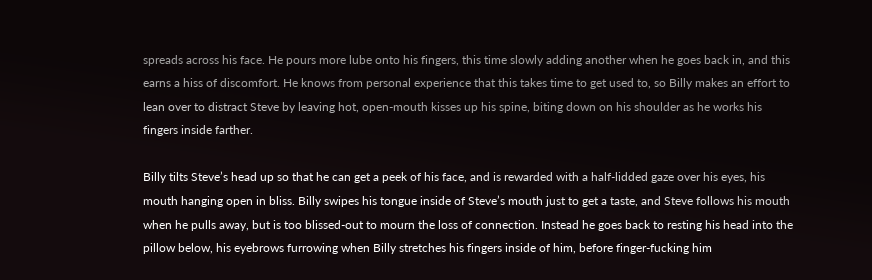spreads across his face. He pours more lube onto his fingers, this time slowly adding another when he goes back in, and this earns a hiss of discomfort. He knows from personal experience that this takes time to get used to, so Billy makes an effort to lean over to distract Steve by leaving hot, open-mouth kisses up his spine, biting down on his shoulder as he works his fingers inside farther.

Billy tilts Steve’s head up so that he can get a peek of his face, and is rewarded with a half-lidded gaze over his eyes, his mouth hanging open in bliss. Billy swipes his tongue inside of Steve’s mouth just to get a taste, and Steve follows his mouth when he pulls away, but is too blissed-out to mourn the loss of connection. Instead he goes back to resting his head into the pillow below, his eyebrows furrowing when Billy stretches his fingers inside of him, before finger-fucking him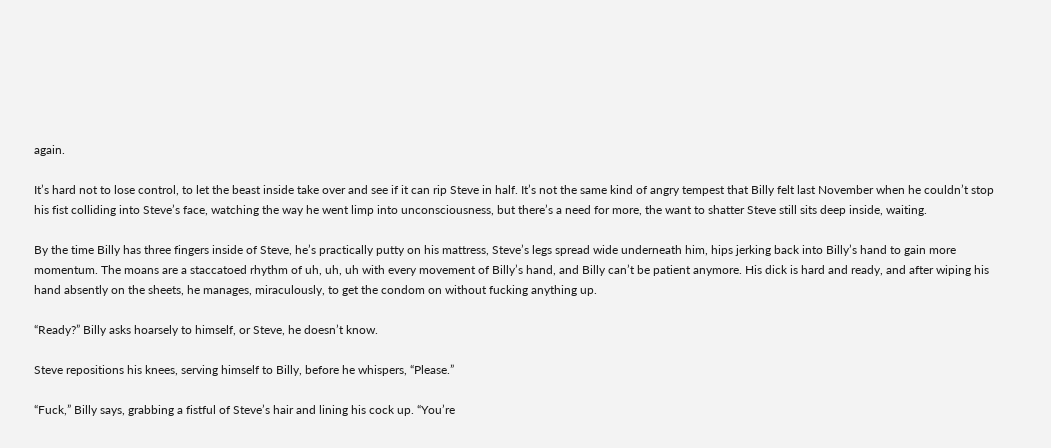again.

It’s hard not to lose control, to let the beast inside take over and see if it can rip Steve in half. It’s not the same kind of angry tempest that Billy felt last November when he couldn’t stop his fist colliding into Steve’s face, watching the way he went limp into unconsciousness, but there’s a need for more, the want to shatter Steve still sits deep inside, waiting.

By the time Billy has three fingers inside of Steve, he’s practically putty on his mattress, Steve’s legs spread wide underneath him, hips jerking back into Billy’s hand to gain more momentum. The moans are a staccatoed rhythm of uh, uh, uh with every movement of Billy’s hand, and Billy can’t be patient anymore. His dick is hard and ready, and after wiping his hand absently on the sheets, he manages, miraculously, to get the condom on without fucking anything up.

“Ready?” Billy asks hoarsely to himself, or Steve, he doesn’t know.

Steve repositions his knees, serving himself to Billy, before he whispers, “Please.”

“Fuck,” Billy says, grabbing a fistful of Steve’s hair and lining his cock up. “You’re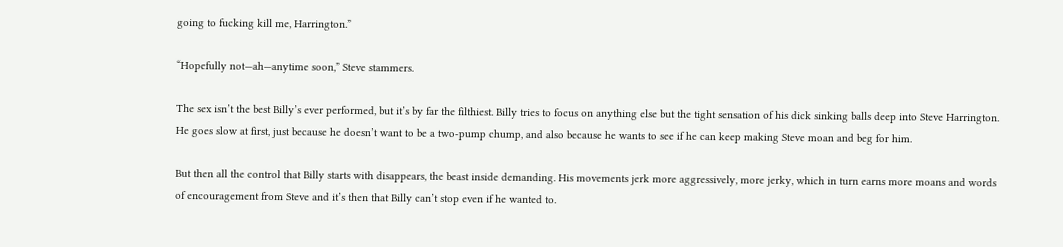going to fucking kill me, Harrington.”

“Hopefully not—ah—anytime soon,” Steve stammers.

The sex isn’t the best Billy’s ever performed, but it’s by far the filthiest. Billy tries to focus on anything else but the tight sensation of his dick sinking balls deep into Steve Harrington. He goes slow at first, just because he doesn’t want to be a two-pump chump, and also because he wants to see if he can keep making Steve moan and beg for him.

But then all the control that Billy starts with disappears, the beast inside demanding. His movements jerk more aggressively, more jerky, which in turn earns more moans and words of encouragement from Steve and it’s then that Billy can’t stop even if he wanted to.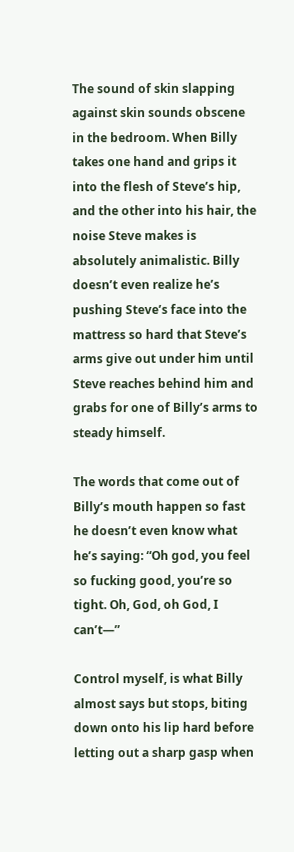The sound of skin slapping against skin sounds obscene in the bedroom. When Billy takes one hand and grips it into the flesh of Steve’s hip, and the other into his hair, the noise Steve makes is absolutely animalistic. Billy doesn’t even realize he’s pushing Steve’s face into the mattress so hard that Steve’s arms give out under him until Steve reaches behind him and grabs for one of Billy’s arms to steady himself.

The words that come out of Billy’s mouth happen so fast he doesn’t even know what he’s saying: “Oh god, you feel so fucking good, you’re so tight. Oh, God, oh God, I can’t—”

Control myself, is what Billy almost says but stops, biting down onto his lip hard before letting out a sharp gasp when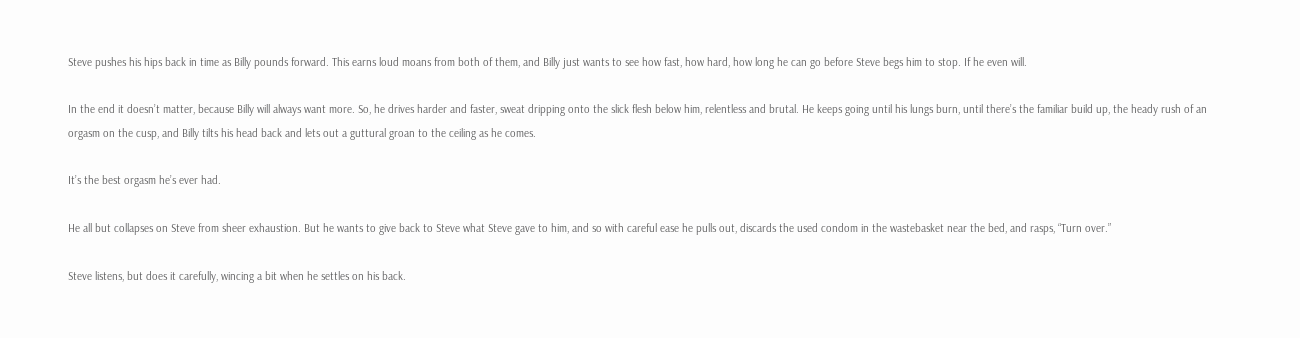Steve pushes his hips back in time as Billy pounds forward. This earns loud moans from both of them, and Billy just wants to see how fast, how hard, how long he can go before Steve begs him to stop. If he even will.

In the end it doesn’t matter, because Billy will always want more. So, he drives harder and faster, sweat dripping onto the slick flesh below him, relentless and brutal. He keeps going until his lungs burn, until there’s the familiar build up, the heady rush of an orgasm on the cusp, and Billy tilts his head back and lets out a guttural groan to the ceiling as he comes.

It’s the best orgasm he’s ever had.

He all but collapses on Steve from sheer exhaustion. But he wants to give back to Steve what Steve gave to him, and so with careful ease he pulls out, discards the used condom in the wastebasket near the bed, and rasps, “Turn over.”

Steve listens, but does it carefully, wincing a bit when he settles on his back.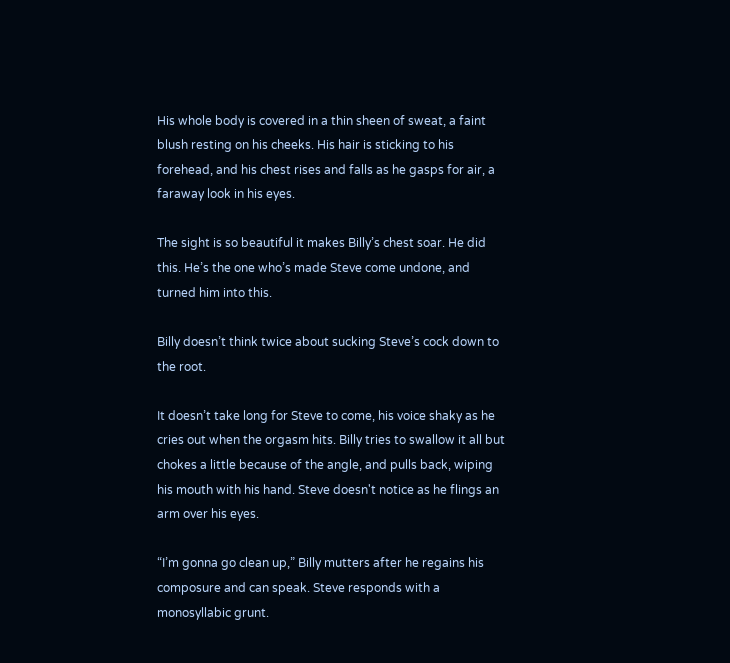His whole body is covered in a thin sheen of sweat, a faint blush resting on his cheeks. His hair is sticking to his forehead, and his chest rises and falls as he gasps for air, a faraway look in his eyes.

The sight is so beautiful it makes Billy’s chest soar. He did this. He’s the one who’s made Steve come undone, and turned him into this.

Billy doesn’t think twice about sucking Steve’s cock down to the root.

It doesn’t take long for Steve to come, his voice shaky as he cries out when the orgasm hits. Billy tries to swallow it all but chokes a little because of the angle, and pulls back, wiping his mouth with his hand. Steve doesn't notice as he flings an arm over his eyes.

“I’m gonna go clean up,” Billy mutters after he regains his composure and can speak. Steve responds with a monosyllabic grunt.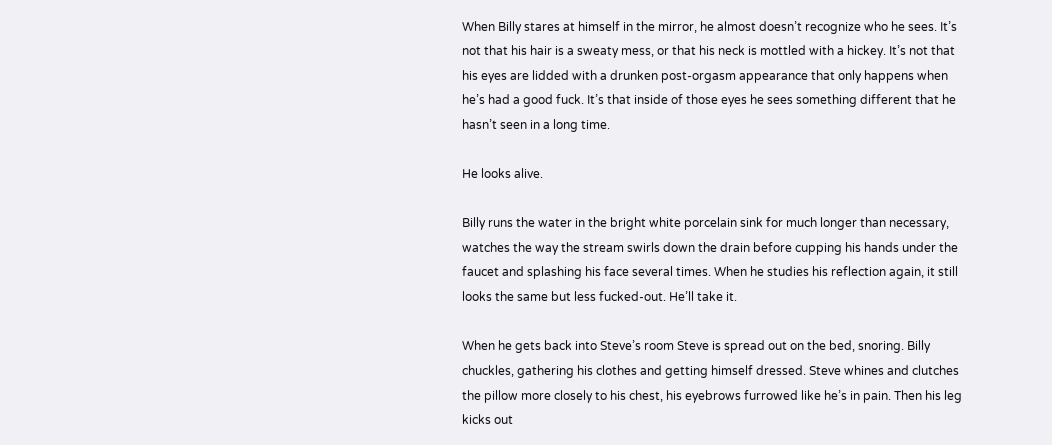When Billy stares at himself in the mirror, he almost doesn’t recognize who he sees. It’s not that his hair is a sweaty mess, or that his neck is mottled with a hickey. It’s not that his eyes are lidded with a drunken post-orgasm appearance that only happens when he’s had a good fuck. It’s that inside of those eyes he sees something different that he hasn’t seen in a long time.

He looks alive.

Billy runs the water in the bright white porcelain sink for much longer than necessary, watches the way the stream swirls down the drain before cupping his hands under the faucet and splashing his face several times. When he studies his reflection again, it still looks the same but less fucked-out. He’ll take it.

When he gets back into Steve’s room Steve is spread out on the bed, snoring. Billy chuckles, gathering his clothes and getting himself dressed. Steve whines and clutches the pillow more closely to his chest, his eyebrows furrowed like he’s in pain. Then his leg kicks out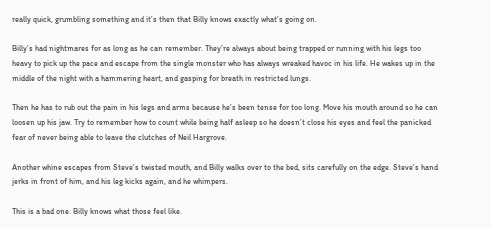really quick, grumbling something and it’s then that Billy knows exactly what’s going on.

Billy’s had nightmares for as long as he can remember. They’re always about being trapped or running with his legs too heavy to pick up the pace and escape from the single monster who has always wreaked havoc in his life. He wakes up in the middle of the night with a hammering heart, and gasping for breath in restricted lungs.

Then he has to rub out the pain in his legs and arms because he’s been tense for too long. Move his mouth around so he can loosen up his jaw. Try to remember how to count while being half asleep so he doesn’t close his eyes and feel the panicked fear of never being able to leave the clutches of Neil Hargrove.

Another whine escapes from Steve’s twisted mouth, and Billy walks over to the bed, sits carefully on the edge. Steve’s hand jerks in front of him, and his leg kicks again, and he whimpers.

This is a bad one. Billy knows what those feel like.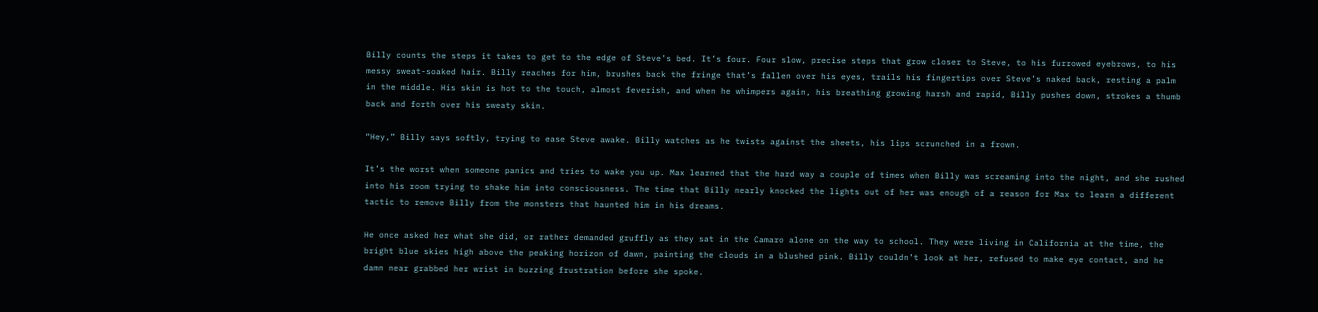Billy counts the steps it takes to get to the edge of Steve’s bed. It’s four. Four slow, precise steps that grow closer to Steve, to his furrowed eyebrows, to his messy sweat-soaked hair. Billy reaches for him, brushes back the fringe that’s fallen over his eyes, trails his fingertips over Steve’s naked back, resting a palm in the middle. His skin is hot to the touch, almost feverish, and when he whimpers again, his breathing growing harsh and rapid, Billy pushes down, strokes a thumb back and forth over his sweaty skin.

“Hey,” Billy says softly, trying to ease Steve awake. Billy watches as he twists against the sheets, his lips scrunched in a frown.

It’s the worst when someone panics and tries to wake you up. Max learned that the hard way a couple of times when Billy was screaming into the night, and she rushed into his room trying to shake him into consciousness. The time that Billy nearly knocked the lights out of her was enough of a reason for Max to learn a different tactic to remove Billy from the monsters that haunted him in his dreams.

He once asked her what she did, or rather demanded gruffly as they sat in the Camaro alone on the way to school. They were living in California at the time, the bright blue skies high above the peaking horizon of dawn, painting the clouds in a blushed pink. Billy couldn’t look at her, refused to make eye contact, and he damn near grabbed her wrist in buzzing frustration before she spoke.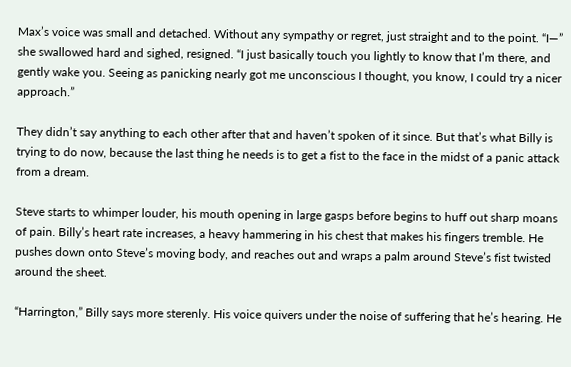Max’s voice was small and detached. Without any sympathy or regret, just straight and to the point. “I—” she swallowed hard and sighed, resigned. “I just basically touch you lightly to know that I’m there, and gently wake you. Seeing as panicking nearly got me unconscious I thought, you know, I could try a nicer approach.”

They didn’t say anything to each other after that and haven’t spoken of it since. But that’s what Billy is trying to do now, because the last thing he needs is to get a fist to the face in the midst of a panic attack from a dream.

Steve starts to whimper louder, his mouth opening in large gasps before begins to huff out sharp moans of pain. Billy’s heart rate increases, a heavy hammering in his chest that makes his fingers tremble. He pushes down onto Steve’s moving body, and reaches out and wraps a palm around Steve’s fist twisted around the sheet.

“Harrington,” Billy says more sterenly. His voice quivers under the noise of suffering that he’s hearing. He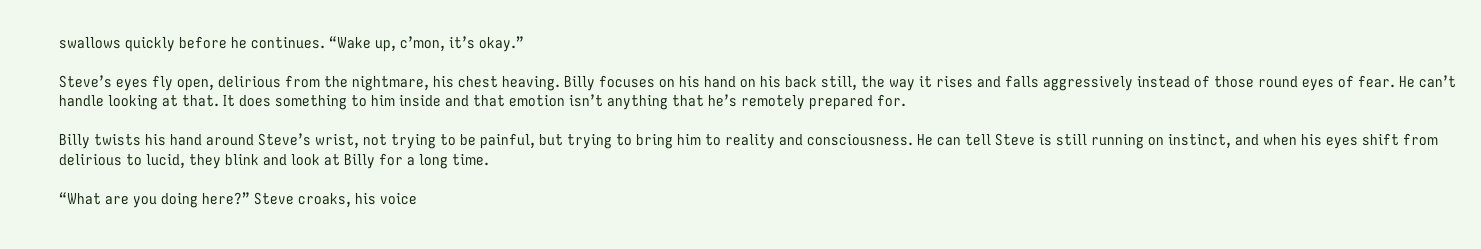swallows quickly before he continues. “Wake up, c’mon, it’s okay.”

Steve’s eyes fly open, delirious from the nightmare, his chest heaving. Billy focuses on his hand on his back still, the way it rises and falls aggressively instead of those round eyes of fear. He can’t handle looking at that. It does something to him inside and that emotion isn’t anything that he’s remotely prepared for.

Billy twists his hand around Steve’s wrist, not trying to be painful, but trying to bring him to reality and consciousness. He can tell Steve is still running on instinct, and when his eyes shift from delirious to lucid, they blink and look at Billy for a long time.

“What are you doing here?” Steve croaks, his voice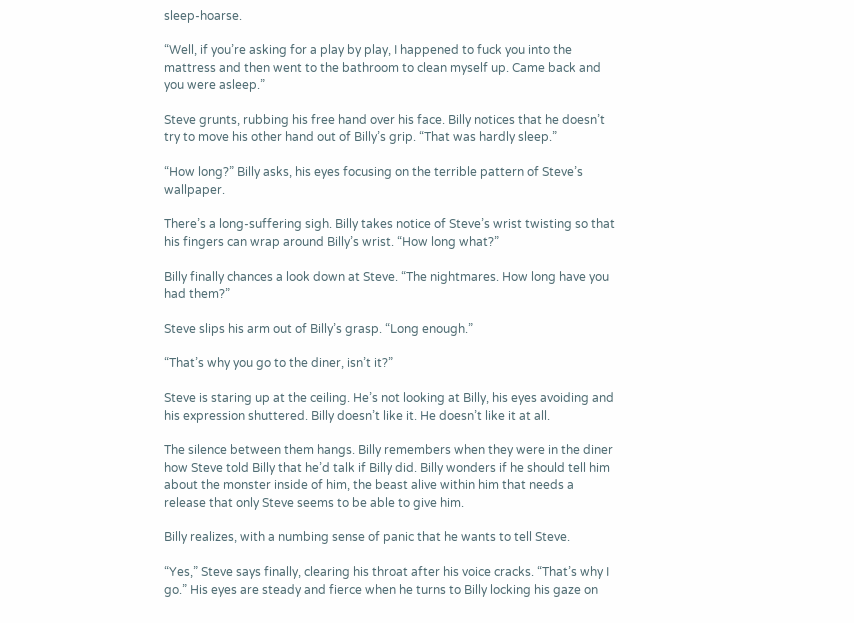sleep-hoarse.

“Well, if you’re asking for a play by play, I happened to fuck you into the mattress and then went to the bathroom to clean myself up. Came back and you were asleep.”

Steve grunts, rubbing his free hand over his face. Billy notices that he doesn’t try to move his other hand out of Billy’s grip. “That was hardly sleep.”

“How long?” Billy asks, his eyes focusing on the terrible pattern of Steve’s wallpaper.

There’s a long-suffering sigh. Billy takes notice of Steve’s wrist twisting so that his fingers can wrap around Billy’s wrist. “How long what?”

Billy finally chances a look down at Steve. “The nightmares. How long have you had them?”

Steve slips his arm out of Billy’s grasp. “Long enough.”

“That’s why you go to the diner, isn’t it?”

Steve is staring up at the ceiling. He’s not looking at Billy, his eyes avoiding and his expression shuttered. Billy doesn’t like it. He doesn’t like it at all.

The silence between them hangs. Billy remembers when they were in the diner how Steve told Billy that he’d talk if Billy did. Billy wonders if he should tell him about the monster inside of him, the beast alive within him that needs a release that only Steve seems to be able to give him.

Billy realizes, with a numbing sense of panic that he wants to tell Steve.

“Yes,” Steve says finally, clearing his throat after his voice cracks. “That’s why I go.” His eyes are steady and fierce when he turns to Billy locking his gaze on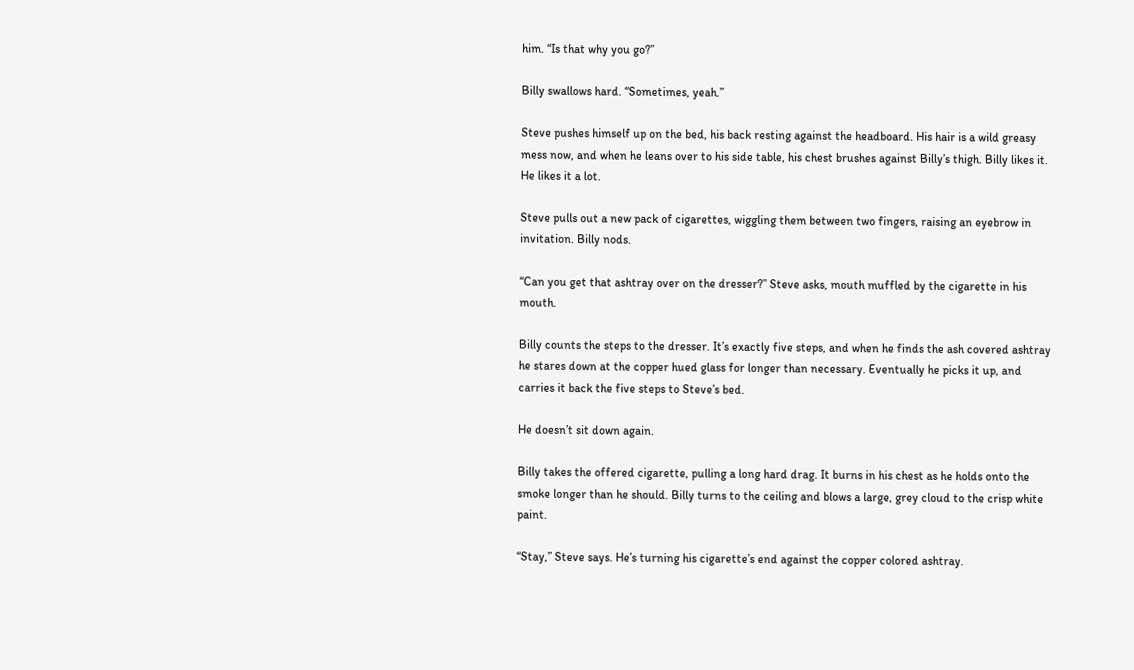him. “Is that why you go?”

Billy swallows hard. “Sometimes, yeah.”

Steve pushes himself up on the bed, his back resting against the headboard. His hair is a wild greasy mess now, and when he leans over to his side table, his chest brushes against Billy’s thigh. Billy likes it. He likes it a lot.

Steve pulls out a new pack of cigarettes, wiggling them between two fingers, raising an eyebrow in invitation. Billy nods.

“Can you get that ashtray over on the dresser?” Steve asks, mouth muffled by the cigarette in his mouth.

Billy counts the steps to the dresser. It’s exactly five steps, and when he finds the ash covered ashtray he stares down at the copper hued glass for longer than necessary. Eventually he picks it up, and carries it back the five steps to Steve’s bed.

He doesn’t sit down again.

Billy takes the offered cigarette, pulling a long hard drag. It burns in his chest as he holds onto the smoke longer than he should. Billy turns to the ceiling and blows a large, grey cloud to the crisp white paint.

“Stay,” Steve says. He’s turning his cigarette’s end against the copper colored ashtray.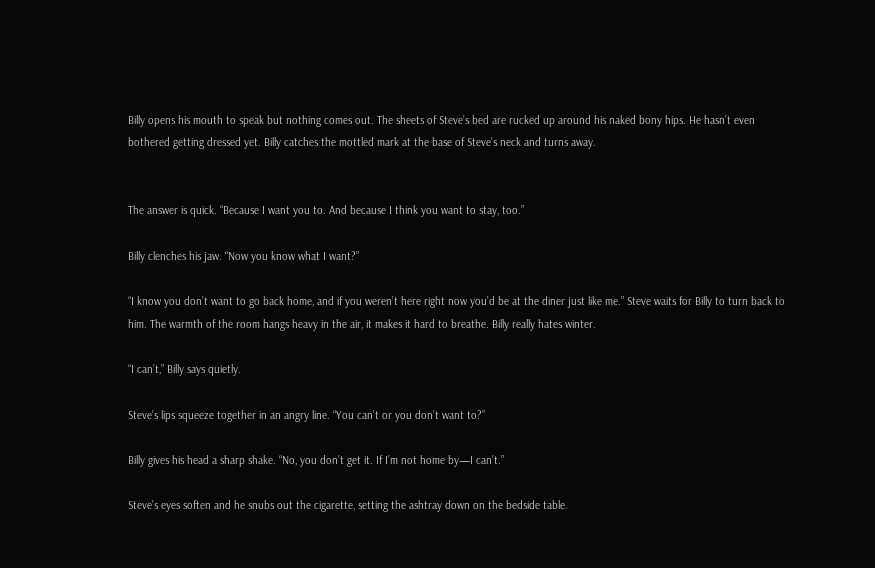Billy opens his mouth to speak but nothing comes out. The sheets of Steve’s bed are rucked up around his naked bony hips. He hasn’t even bothered getting dressed yet. Billy catches the mottled mark at the base of Steve’s neck and turns away.


The answer is quick. “Because I want you to. And because I think you want to stay, too.”

Billy clenches his jaw. “Now you know what I want?”

“I know you don’t want to go back home, and if you weren’t here right now you’d be at the diner just like me.” Steve waits for Billy to turn back to him. The warmth of the room hangs heavy in the air, it makes it hard to breathe. Billy really hates winter.

“I can’t,” Billy says quietly.

Steve’s lips squeeze together in an angry line. “You can’t or you don’t want to?”

Billy gives his head a sharp shake. “No, you don’t get it. If I’m not home by—I can’t.”

Steve’s eyes soften and he snubs out the cigarette, setting the ashtray down on the bedside table.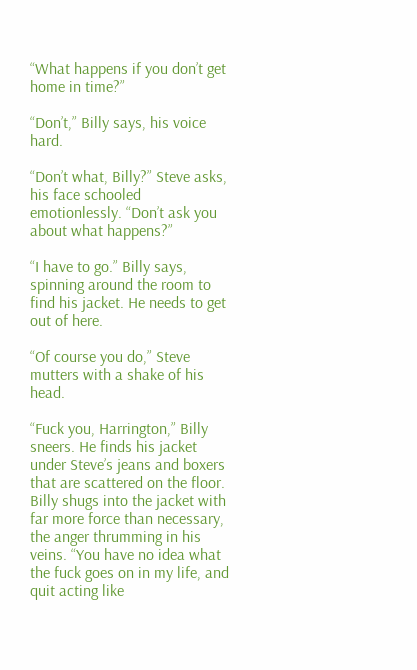“What happens if you don’t get home in time?”

“Don’t,” Billy says, his voice hard.

“Don’t what, Billy?” Steve asks, his face schooled emotionlessly. “Don’t ask you about what happens?”

“I have to go.” Billy says, spinning around the room to find his jacket. He needs to get out of here.

“Of course you do,” Steve mutters with a shake of his head.

“Fuck you, Harrington,” Billy sneers. He finds his jacket under Steve’s jeans and boxers that are scattered on the floor. Billy shugs into the jacket with far more force than necessary, the anger thrumming in his veins. “You have no idea what the fuck goes on in my life, and quit acting like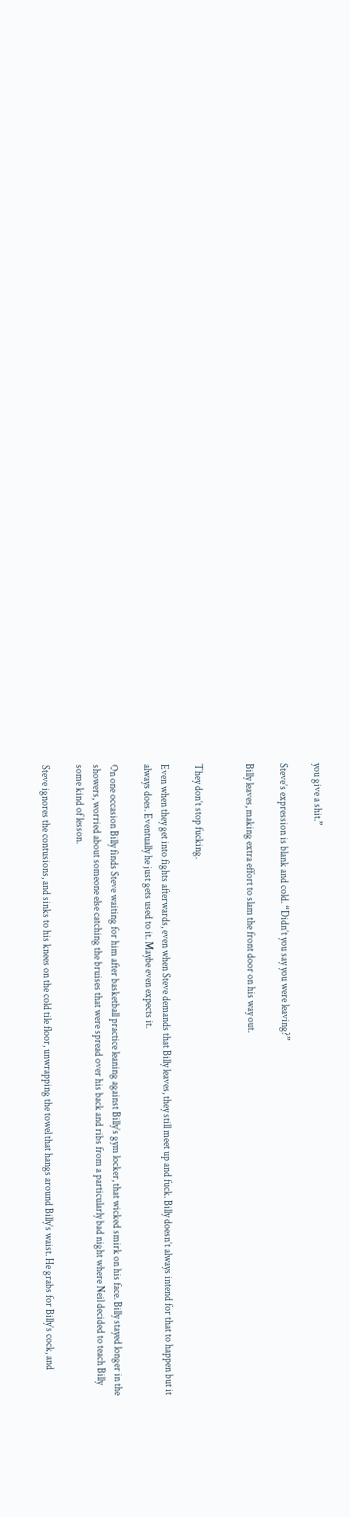you give a shit.”

Steve’s expression is blank and cold. “Didn’t you say you were leaving?”

Billy leaves, making extra effort to slam the front door on his way out.


They don’t stop fucking.

Even when they get into fights afterwards, even when Steve demands that Billy leaves, they still meet up and fuck. Billy doesn’t always intend for that to happen but it always does. Eventually he just gets used to it. Maybe even expects it.

On one occasion Billy finds Steve waiting for him after basketball practice leaning against Billy’s gym locker, that wicked smirk on his face. Billy stayed longer in the showers, worried about someone else catching the bruises that were spread over his back and ribs from a particularly bad night where Neil decided to teach Billy some kind of lesson.

Steve ignores the contusions, and sinks to his knees on the cold tile floor, unwrapping the towel that hangs around Billy’s waist. He grabs for Billy’s cock, and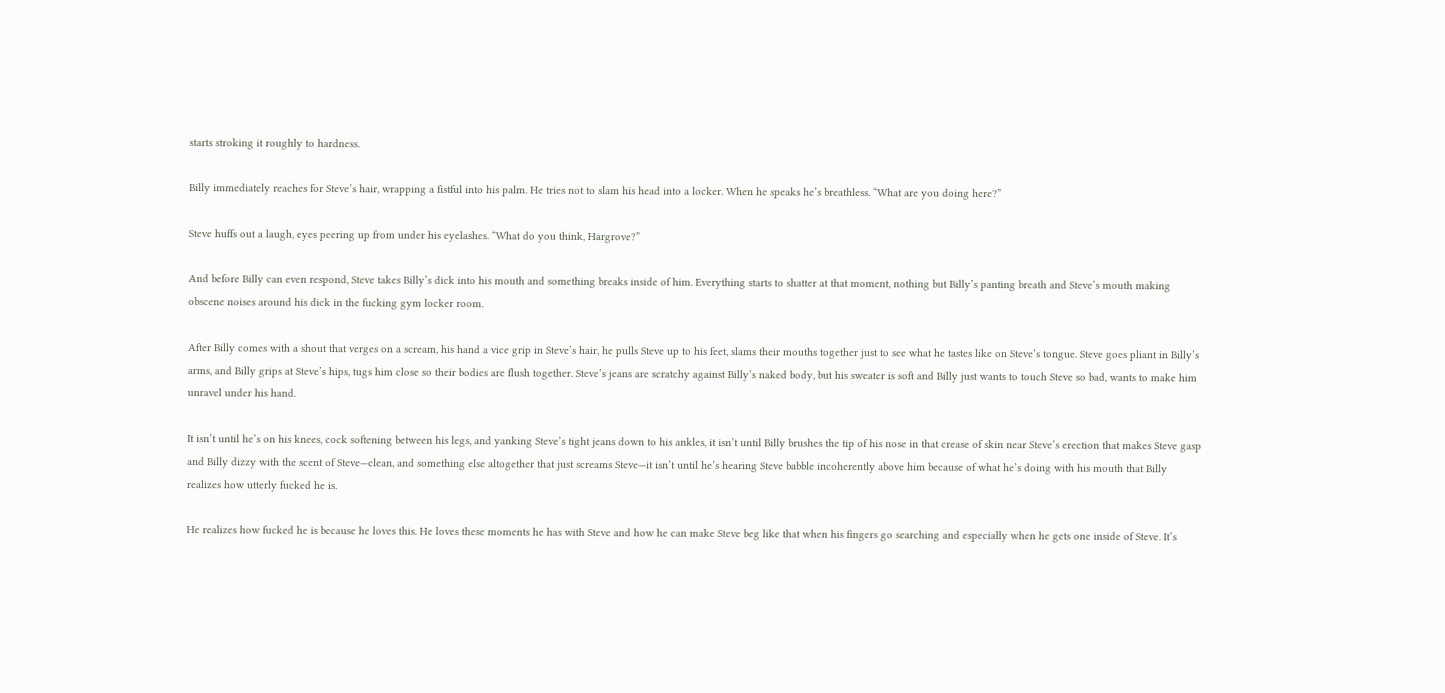starts stroking it roughly to hardness.

Billy immediately reaches for Steve’s hair, wrapping a fistful into his palm. He tries not to slam his head into a locker. When he speaks he’s breathless. “What are you doing here?”

Steve huffs out a laugh, eyes peering up from under his eyelashes. “What do you think, Hargrove?”

And before Billy can even respond, Steve takes Billy’s dick into his mouth and something breaks inside of him. Everything starts to shatter at that moment, nothing but Billy’s panting breath and Steve’s mouth making obscene noises around his dick in the fucking gym locker room.

After Billy comes with a shout that verges on a scream, his hand a vice grip in Steve’s hair, he pulls Steve up to his feet, slams their mouths together just to see what he tastes like on Steve’s tongue. Steve goes pliant in Billy’s arms, and Billy grips at Steve’s hips, tugs him close so their bodies are flush together. Steve’s jeans are scratchy against Billy’s naked body, but his sweater is soft and Billy just wants to touch Steve so bad, wants to make him unravel under his hand.

It isn’t until he’s on his knees, cock softening between his legs, and yanking Steve’s tight jeans down to his ankles, it isn’t until Billy brushes the tip of his nose in that crease of skin near Steve’s erection that makes Steve gasp and Billy dizzy with the scent of Steve—clean, and something else altogether that just screams Steve—it isn’t until he’s hearing Steve babble incoherently above him because of what he’s doing with his mouth that Billy realizes how utterly fucked he is.

He realizes how fucked he is because he loves this. He loves these moments he has with Steve and how he can make Steve beg like that when his fingers go searching and especially when he gets one inside of Steve. It’s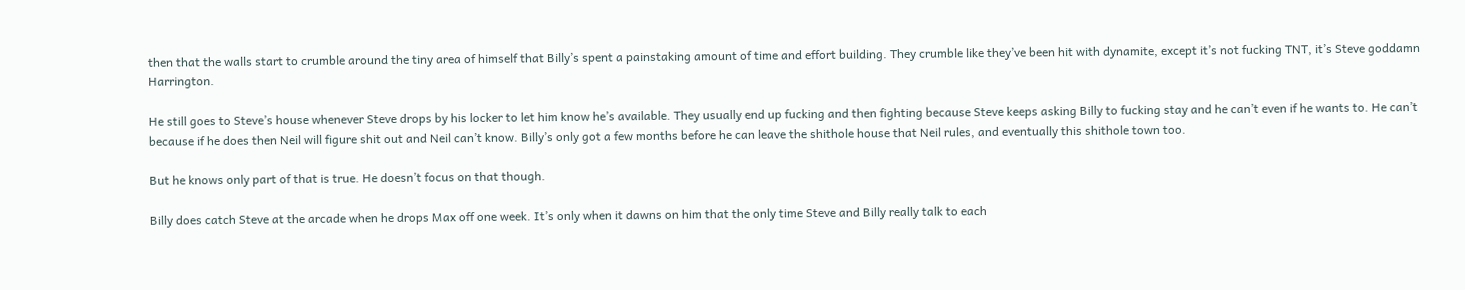then that the walls start to crumble around the tiny area of himself that Billy’s spent a painstaking amount of time and effort building. They crumble like they’ve been hit with dynamite, except it’s not fucking TNT, it’s Steve goddamn Harrington.

He still goes to Steve’s house whenever Steve drops by his locker to let him know he’s available. They usually end up fucking and then fighting because Steve keeps asking Billy to fucking stay and he can’t even if he wants to. He can’t because if he does then Neil will figure shit out and Neil can’t know. Billy’s only got a few months before he can leave the shithole house that Neil rules, and eventually this shithole town too.

But he knows only part of that is true. He doesn’t focus on that though.

Billy does catch Steve at the arcade when he drops Max off one week. It’s only when it dawns on him that the only time Steve and Billy really talk to each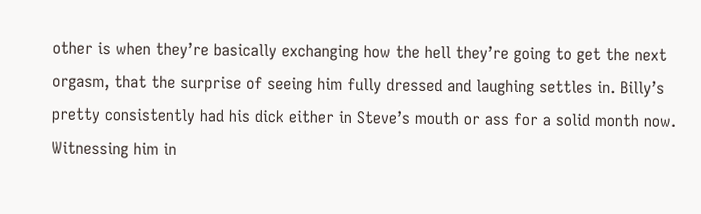other is when they’re basically exchanging how the hell they’re going to get the next orgasm, that the surprise of seeing him fully dressed and laughing settles in. Billy’s pretty consistently had his dick either in Steve’s mouth or ass for a solid month now. Witnessing him in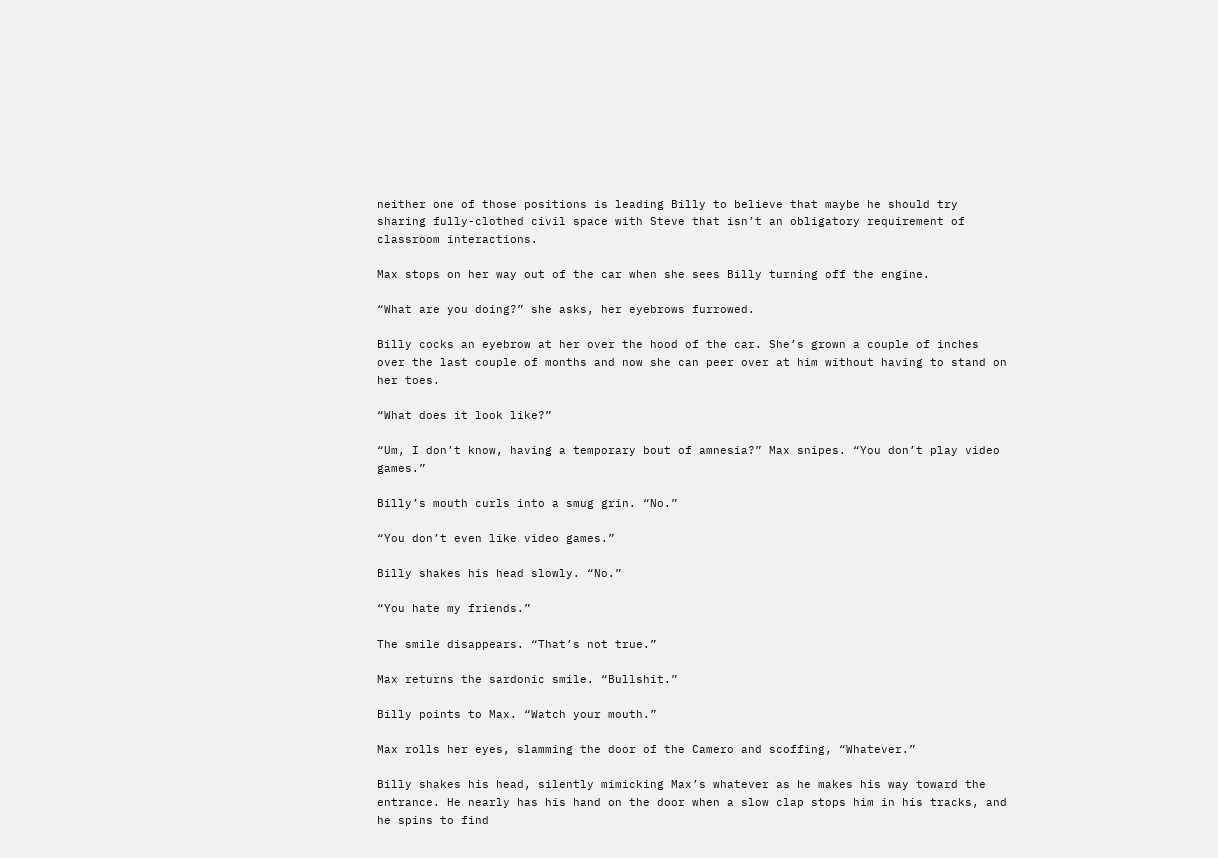neither one of those positions is leading Billy to believe that maybe he should try sharing fully-clothed civil space with Steve that isn’t an obligatory requirement of classroom interactions.

Max stops on her way out of the car when she sees Billy turning off the engine.

“What are you doing?” she asks, her eyebrows furrowed.

Billy cocks an eyebrow at her over the hood of the car. She’s grown a couple of inches over the last couple of months and now she can peer over at him without having to stand on her toes.

“What does it look like?”

“Um, I don’t know, having a temporary bout of amnesia?” Max snipes. “You don’t play video games.”

Billy’s mouth curls into a smug grin. “No.”

“You don’t even like video games.”

Billy shakes his head slowly. “No.”

“You hate my friends.”

The smile disappears. “That’s not true.”

Max returns the sardonic smile. “Bullshit.”

Billy points to Max. “Watch your mouth.”

Max rolls her eyes, slamming the door of the Camero and scoffing, “Whatever.”

Billy shakes his head, silently mimicking Max’s whatever as he makes his way toward the entrance. He nearly has his hand on the door when a slow clap stops him in his tracks, and he spins to find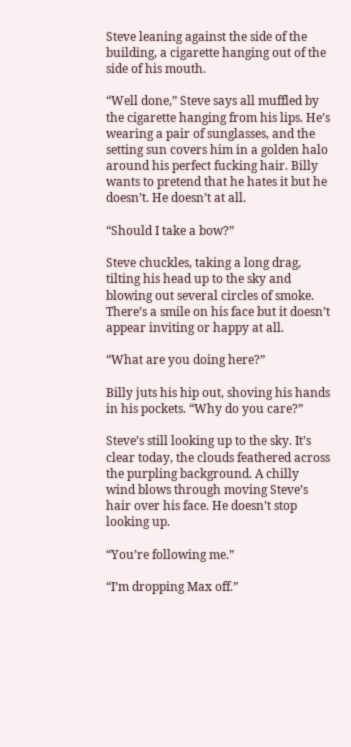Steve leaning against the side of the building, a cigarette hanging out of the side of his mouth.

“Well done,” Steve says all muffled by the cigarette hanging from his lips. He’s wearing a pair of sunglasses, and the setting sun covers him in a golden halo around his perfect fucking hair. Billy wants to pretend that he hates it but he doesn’t. He doesn’t at all.

“Should I take a bow?”

Steve chuckles, taking a long drag, tilting his head up to the sky and blowing out several circles of smoke. There’s a smile on his face but it doesn’t appear inviting or happy at all.

“What are you doing here?”

Billy juts his hip out, shoving his hands in his pockets. “Why do you care?”

Steve’s still looking up to the sky. It’s clear today, the clouds feathered across the purpling background. A chilly wind blows through moving Steve’s hair over his face. He doesn’t stop looking up.

“You’re following me.”

“I’m dropping Max off.”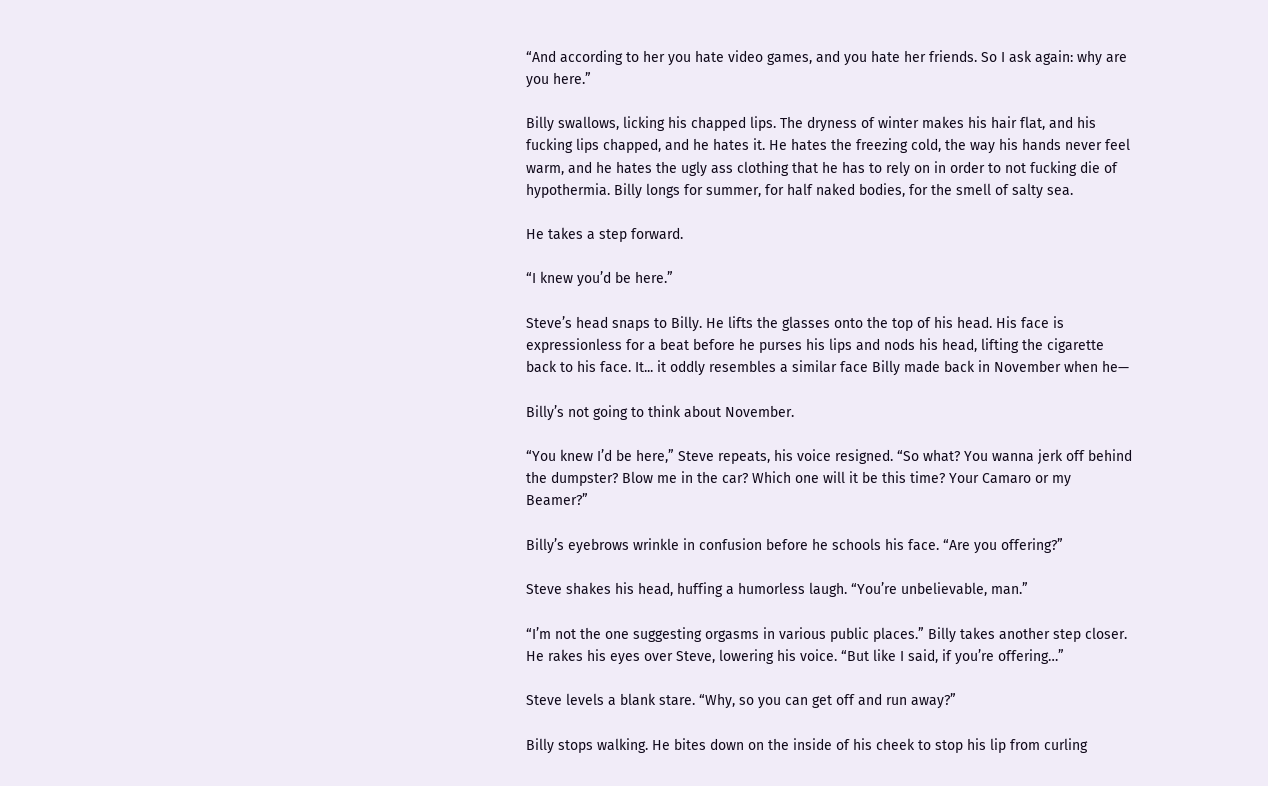“And according to her you hate video games, and you hate her friends. So I ask again: why are you here.”

Billy swallows, licking his chapped lips. The dryness of winter makes his hair flat, and his fucking lips chapped, and he hates it. He hates the freezing cold, the way his hands never feel warm, and he hates the ugly ass clothing that he has to rely on in order to not fucking die of hypothermia. Billy longs for summer, for half naked bodies, for the smell of salty sea.

He takes a step forward.

“I knew you’d be here.”

Steve’s head snaps to Billy. He lifts the glasses onto the top of his head. His face is expressionless for a beat before he purses his lips and nods his head, lifting the cigarette back to his face. It... it oddly resembles a similar face Billy made back in November when he—

Billy’s not going to think about November.

“You knew I’d be here,” Steve repeats, his voice resigned. “So what? You wanna jerk off behind the dumpster? Blow me in the car? Which one will it be this time? Your Camaro or my Beamer?”

Billy’s eyebrows wrinkle in confusion before he schools his face. “Are you offering?”

Steve shakes his head, huffing a humorless laugh. “You’re unbelievable, man.”

“I’m not the one suggesting orgasms in various public places.” Billy takes another step closer. He rakes his eyes over Steve, lowering his voice. “But like I said, if you’re offering…”

Steve levels a blank stare. “Why, so you can get off and run away?”

Billy stops walking. He bites down on the inside of his cheek to stop his lip from curling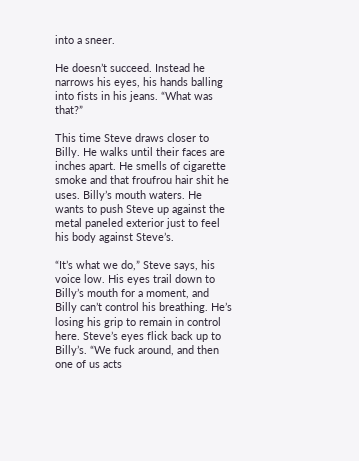into a sneer.

He doesn’t succeed. Instead he narrows his eyes, his hands balling into fists in his jeans. “What was that?”

This time Steve draws closer to Billy. He walks until their faces are inches apart. He smells of cigarette smoke and that froufrou hair shit he uses. Billy’s mouth waters. He wants to push Steve up against the metal paneled exterior just to feel his body against Steve’s.

“It’s what we do,” Steve says, his voice low. His eyes trail down to Billy’s mouth for a moment, and Billy can’t control his breathing. He’s losing his grip to remain in control here. Steve’s eyes flick back up to Billy’s. “We fuck around, and then one of us acts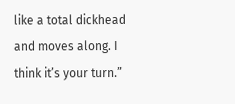like a total dickhead and moves along. I think it’s your turn.”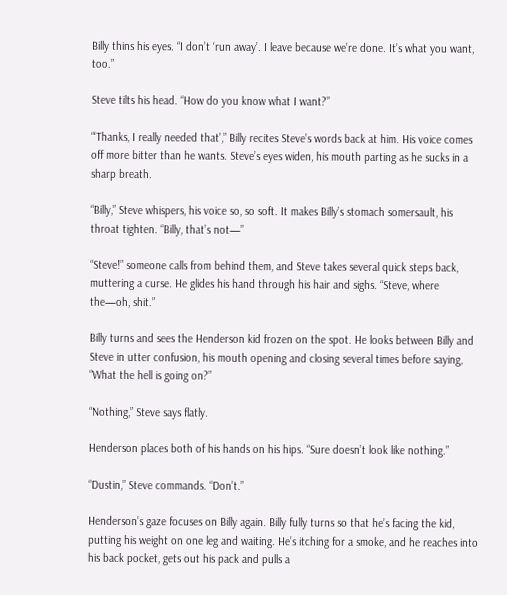Billy thins his eyes. “I don’t ‘run away’. I leave because we’re done. It’s what you want, too.”

Steve tilts his head. “How do you know what I want?”

“‘Thanks, I really needed that’,” Billy recites Steve’s words back at him. His voice comes off more bitter than he wants. Steve’s eyes widen, his mouth parting as he sucks in a sharp breath.

“Billy,” Steve whispers, his voice so, so soft. It makes Billy’s stomach somersault, his throat tighten. “Billy, that’s not—”

“Steve!” someone calls from behind them, and Steve takes several quick steps back, muttering a curse. He glides his hand through his hair and sighs. “Steve, where the—oh, shit.”

Billy turns and sees the Henderson kid frozen on the spot. He looks between Billy and Steve in utter confusion, his mouth opening and closing several times before saying, “What the hell is going on?”

“Nothing,” Steve says flatly.

Henderson places both of his hands on his hips. “Sure doesn’t look like nothing.”

“Dustin,” Steve commands. “Don’t.”

Henderson’s gaze focuses on Billy again. Billy fully turns so that he’s facing the kid, putting his weight on one leg and waiting. He’s itching for a smoke, and he reaches into his back pocket, gets out his pack and pulls a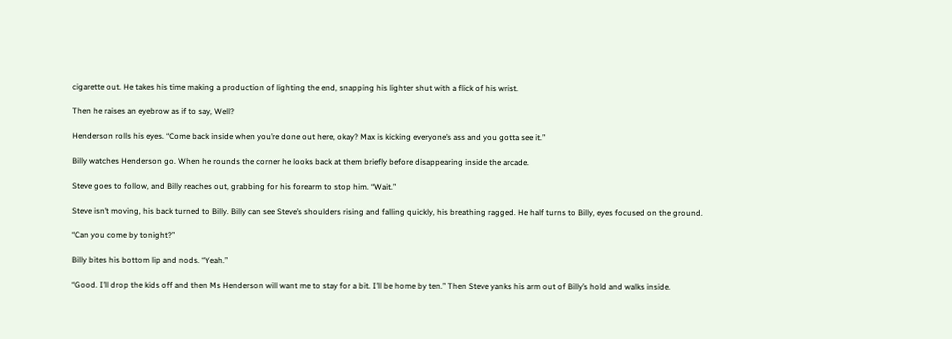cigarette out. He takes his time making a production of lighting the end, snapping his lighter shut with a flick of his wrist.

Then he raises an eyebrow as if to say, Well?

Henderson rolls his eyes. “Come back inside when you’re done out here, okay? Max is kicking everyone’s ass and you gotta see it.”

Billy watches Henderson go. When he rounds the corner he looks back at them briefly before disappearing inside the arcade.

Steve goes to follow, and Billy reaches out, grabbing for his forearm to stop him. “Wait.”

Steve isn’t moving, his back turned to Billy. Billy can see Steve’s shoulders rising and falling quickly, his breathing ragged. He half turns to Billy, eyes focused on the ground.

“Can you come by tonight?”

Billy bites his bottom lip and nods. “Yeah.”

“Good. I’ll drop the kids off and then Ms Henderson will want me to stay for a bit. I’ll be home by ten.” Then Steve yanks his arm out of Billy’s hold and walks inside.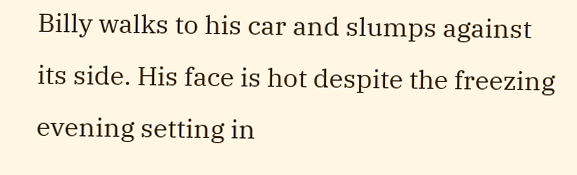Billy walks to his car and slumps against its side. His face is hot despite the freezing evening setting in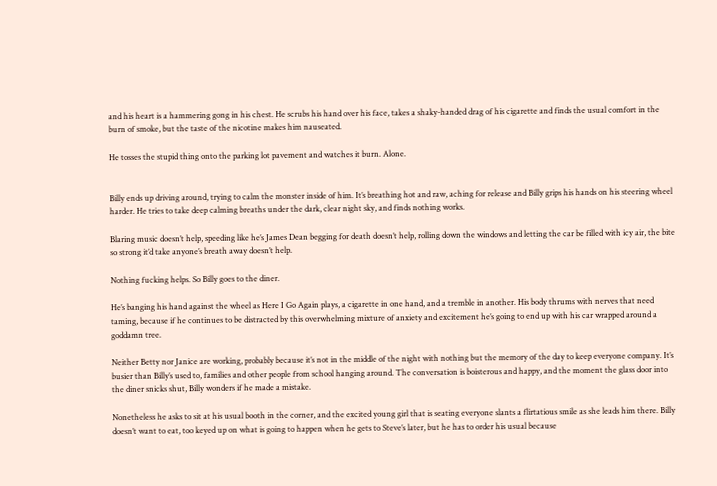and his heart is a hammering gong in his chest. He scrubs his hand over his face, takes a shaky-handed drag of his cigarette and finds the usual comfort in the burn of smoke, but the taste of the nicotine makes him nauseated.

He tosses the stupid thing onto the parking lot pavement and watches it burn. Alone.


Billy ends up driving around, trying to calm the monster inside of him. It’s breathing hot and raw, aching for release and Billy grips his hands on his steering wheel harder. He tries to take deep calming breaths under the dark, clear night sky, and finds nothing works.

Blaring music doesn’t help, speeding like he’s James Dean begging for death doesn’t help, rolling down the windows and letting the car be filled with icy air, the bite so strong it’d take anyone’s breath away doesn’t help.

Nothing fucking helps. So Billy goes to the diner.

He’s banging his hand against the wheel as Here I Go Again plays, a cigarette in one hand, and a tremble in another. His body thrums with nerves that need taming, because if he continues to be distracted by this overwhelming mixture of anxiety and excitement he’s going to end up with his car wrapped around a goddamn tree.

Neither Betty nor Janice are working, probably because it’s not in the middle of the night with nothing but the memory of the day to keep everyone company. It’s busier than Billy’s used to, families and other people from school hanging around. The conversation is boisterous and happy, and the moment the glass door into the diner snicks shut, Billy wonders if he made a mistake.

Nonetheless he asks to sit at his usual booth in the corner, and the excited young girl that is seating everyone slants a flirtatious smile as she leads him there. Billy doesn’t want to eat, too keyed up on what is going to happen when he gets to Steve’s later, but he has to order his usual because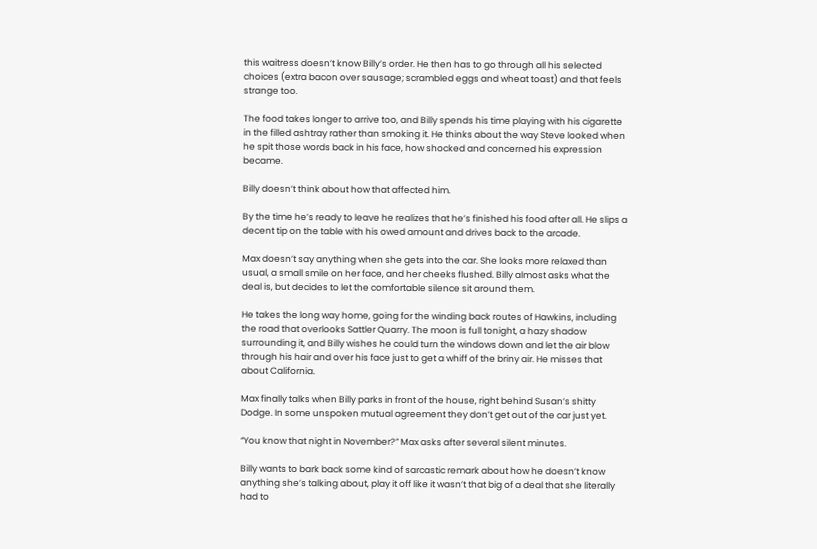this waitress doesn’t know Billy’s order. He then has to go through all his selected choices (extra bacon over sausage; scrambled eggs and wheat toast) and that feels strange too.

The food takes longer to arrive too, and Billy spends his time playing with his cigarette in the filled ashtray rather than smoking it. He thinks about the way Steve looked when he spit those words back in his face, how shocked and concerned his expression became.

Billy doesn’t think about how that affected him.

By the time he’s ready to leave he realizes that he’s finished his food after all. He slips a decent tip on the table with his owed amount and drives back to the arcade.

Max doesn’t say anything when she gets into the car. She looks more relaxed than usual, a small smile on her face, and her cheeks flushed. Billy almost asks what the deal is, but decides to let the comfortable silence sit around them.

He takes the long way home, going for the winding back routes of Hawkins, including the road that overlooks Sattler Quarry. The moon is full tonight, a hazy shadow surrounding it, and Billy wishes he could turn the windows down and let the air blow through his hair and over his face just to get a whiff of the briny air. He misses that about California.

Max finally talks when Billy parks in front of the house, right behind Susan’s shitty Dodge. In some unspoken mutual agreement they don’t get out of the car just yet.

“You know that night in November?” Max asks after several silent minutes.

Billy wants to bark back some kind of sarcastic remark about how he doesn’t know anything she’s talking about, play it off like it wasn’t that big of a deal that she literally had to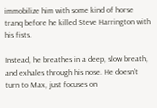immobilize him with some kind of horse tranq before he killed Steve Harrington with his fists.

Instead, he breathes in a deep, slow breath, and exhales through his nose. He doesn’t turn to Max, just focuses on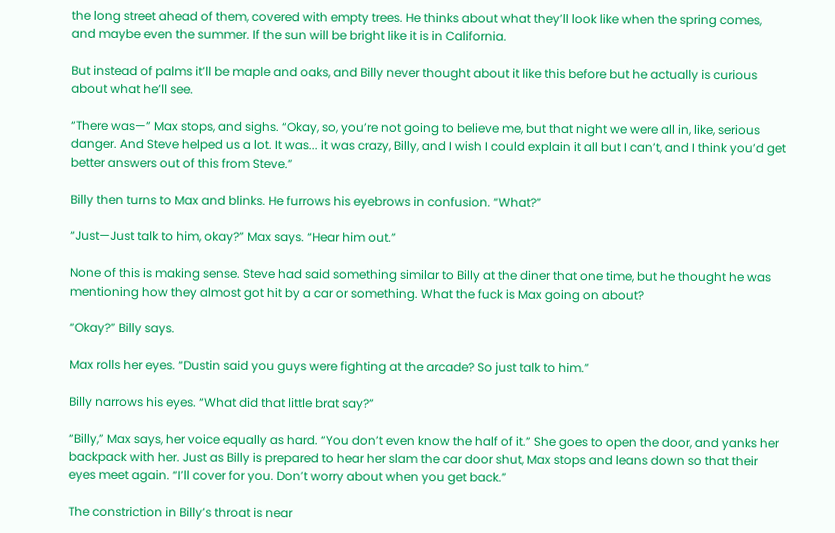the long street ahead of them, covered with empty trees. He thinks about what they’ll look like when the spring comes, and maybe even the summer. If the sun will be bright like it is in California.

But instead of palms it’ll be maple and oaks, and Billy never thought about it like this before but he actually is curious about what he’ll see.

“There was—” Max stops, and sighs. “Okay, so, you’re not going to believe me, but that night we were all in, like, serious danger. And Steve helped us a lot. It was... it was crazy, Billy, and I wish I could explain it all but I can’t, and I think you’d get better answers out of this from Steve.”

Billy then turns to Max and blinks. He furrows his eyebrows in confusion. “What?”

“Just—Just talk to him, okay?” Max says. “Hear him out.”

None of this is making sense. Steve had said something similar to Billy at the diner that one time, but he thought he was mentioning how they almost got hit by a car or something. What the fuck is Max going on about?

“Okay?” Billy says.

Max rolls her eyes. “Dustin said you guys were fighting at the arcade? So just talk to him.”

Billy narrows his eyes. “What did that little brat say?”

“Billy,” Max says, her voice equally as hard. “You don’t even know the half of it.” She goes to open the door, and yanks her backpack with her. Just as Billy is prepared to hear her slam the car door shut, Max stops and leans down so that their eyes meet again. “I’ll cover for you. Don’t worry about when you get back.”

The constriction in Billy’s throat is near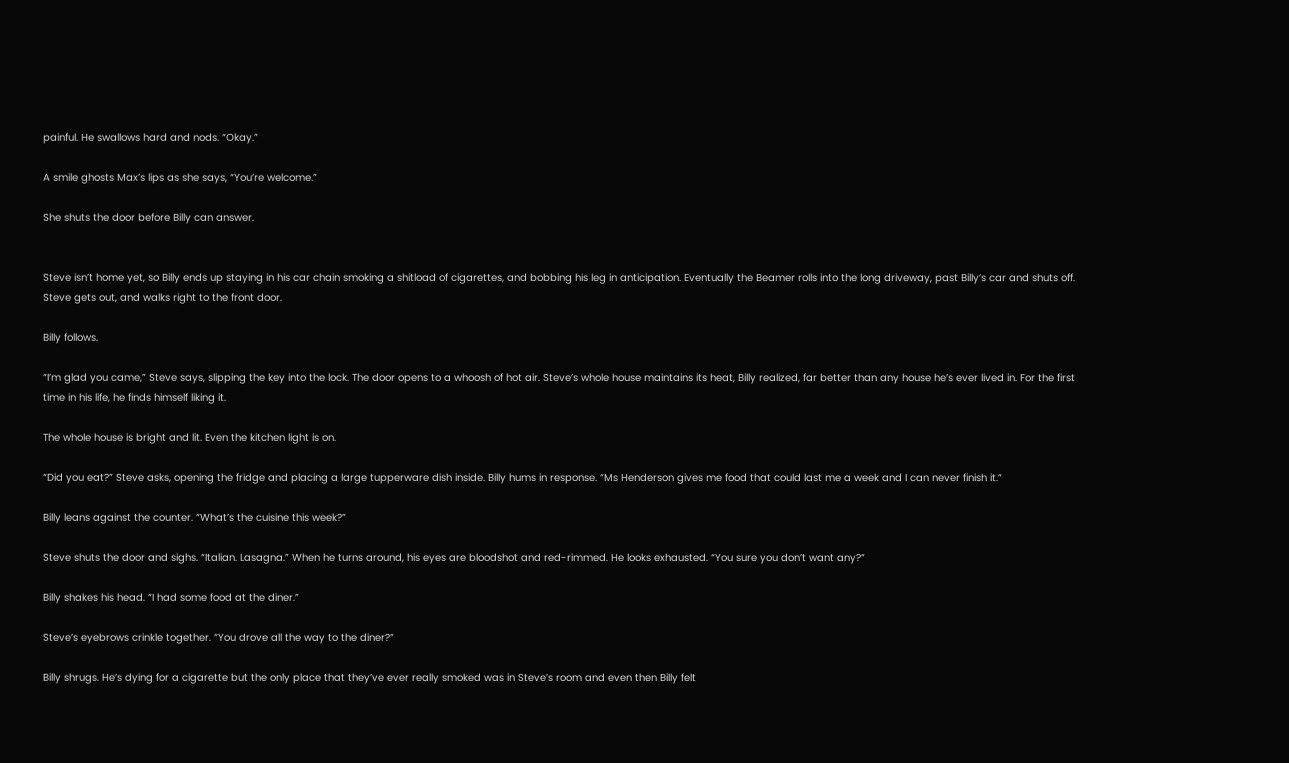painful. He swallows hard and nods. “Okay.”

A smile ghosts Max’s lips as she says, “You’re welcome.”

She shuts the door before Billy can answer.


Steve isn’t home yet, so Billy ends up staying in his car chain smoking a shitload of cigarettes, and bobbing his leg in anticipation. Eventually the Beamer rolls into the long driveway, past Billy’s car and shuts off. Steve gets out, and walks right to the front door.

Billy follows.

“I’m glad you came,” Steve says, slipping the key into the lock. The door opens to a whoosh of hot air. Steve’s whole house maintains its heat, Billy realized, far better than any house he’s ever lived in. For the first time in his life, he finds himself liking it.

The whole house is bright and lit. Even the kitchen light is on.

“Did you eat?” Steve asks, opening the fridge and placing a large tupperware dish inside. Billy hums in response. “Ms Henderson gives me food that could last me a week and I can never finish it.”

Billy leans against the counter. “What’s the cuisine this week?”

Steve shuts the door and sighs. “Italian. Lasagna.” When he turns around, his eyes are bloodshot and red-rimmed. He looks exhausted. “You sure you don’t want any?”

Billy shakes his head. “I had some food at the diner.”

Steve’s eyebrows crinkle together. “You drove all the way to the diner?”

Billy shrugs. He’s dying for a cigarette but the only place that they’ve ever really smoked was in Steve’s room and even then Billy felt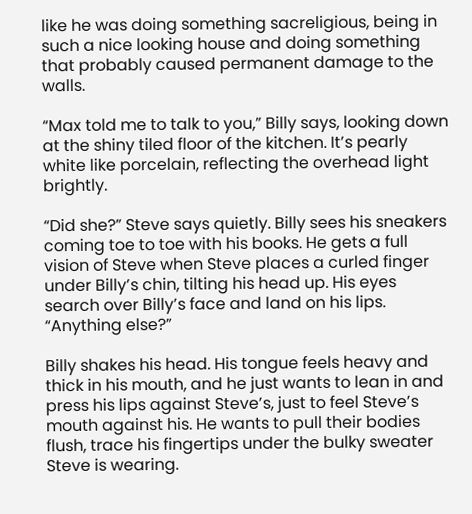like he was doing something sacreligious, being in such a nice looking house and doing something that probably caused permanent damage to the walls.

“Max told me to talk to you,” Billy says, looking down at the shiny tiled floor of the kitchen. It’s pearly white like porcelain, reflecting the overhead light brightly.

“Did she?” Steve says quietly. Billy sees his sneakers coming toe to toe with his books. He gets a full vision of Steve when Steve places a curled finger under Billy’s chin, tilting his head up. His eyes search over Billy’s face and land on his lips. “Anything else?”

Billy shakes his head. His tongue feels heavy and thick in his mouth, and he just wants to lean in and press his lips against Steve’s, just to feel Steve’s mouth against his. He wants to pull their bodies flush, trace his fingertips under the bulky sweater Steve is wearing.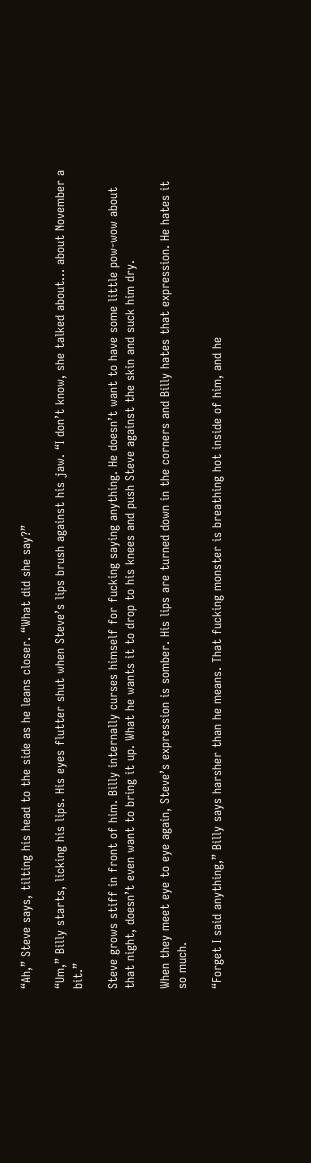“Ah,” Steve says, tilting his head to the side as he leans closer. “What did she say?”

“Um,” Billy starts, licking his lips. His eyes flutter shut when Steve’s lips brush against his jaw. “I don’t know, she talked about... about November a bit.”

Steve grows stiff in front of him. Billy internally curses himself for fucking saying anything. He doesn’t want to have some little pow-wow about that night, doesn’t even want to bring it up. What he wants it to drop to his knees and push Steve against the skin and suck him dry.

When they meet eye to eye again, Steve’s expression is somber. His lips are turned down in the corners and Billy hates that expression. He hates it so much.

“Forget I said anything,” Billy says harsher than he means. That fucking monster is breathing hot inside of him, and he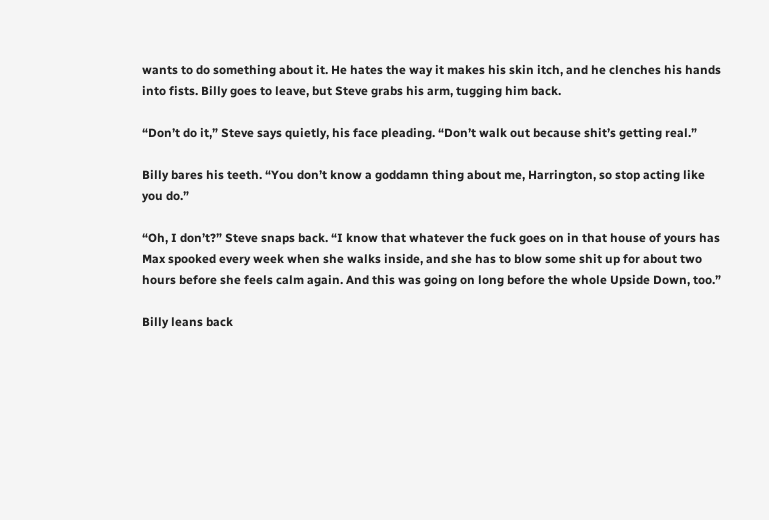wants to do something about it. He hates the way it makes his skin itch, and he clenches his hands into fists. Billy goes to leave, but Steve grabs his arm, tugging him back.

“Don’t do it,” Steve says quietly, his face pleading. “Don’t walk out because shit’s getting real.”

Billy bares his teeth. “You don’t know a goddamn thing about me, Harrington, so stop acting like you do.”

“Oh, I don’t?” Steve snaps back. “I know that whatever the fuck goes on in that house of yours has Max spooked every week when she walks inside, and she has to blow some shit up for about two hours before she feels calm again. And this was going on long before the whole Upside Down, too.”

Billy leans back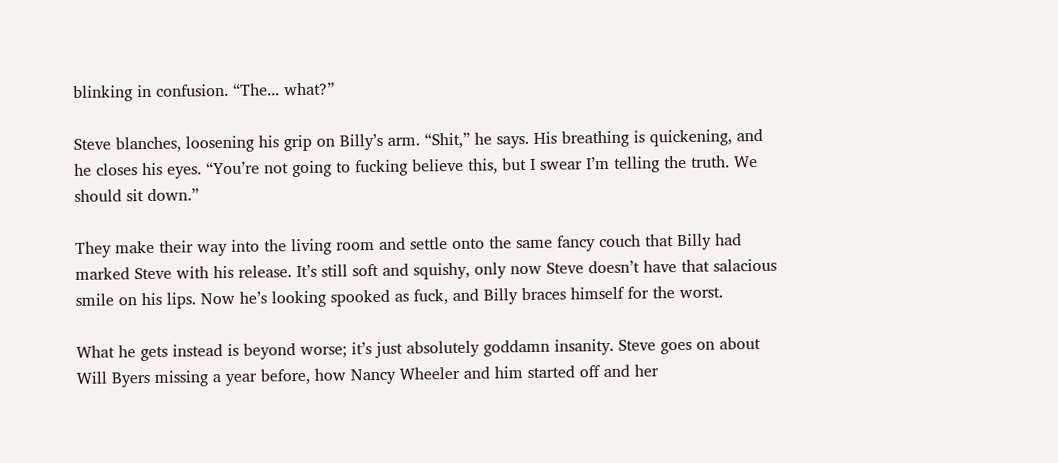blinking in confusion. “The... what?”

Steve blanches, loosening his grip on Billy’s arm. “Shit,” he says. His breathing is quickening, and he closes his eyes. “You’re not going to fucking believe this, but I swear I’m telling the truth. We should sit down.”

They make their way into the living room and settle onto the same fancy couch that Billy had marked Steve with his release. It’s still soft and squishy, only now Steve doesn’t have that salacious smile on his lips. Now he’s looking spooked as fuck, and Billy braces himself for the worst.

What he gets instead is beyond worse; it’s just absolutely goddamn insanity. Steve goes on about Will Byers missing a year before, how Nancy Wheeler and him started off and her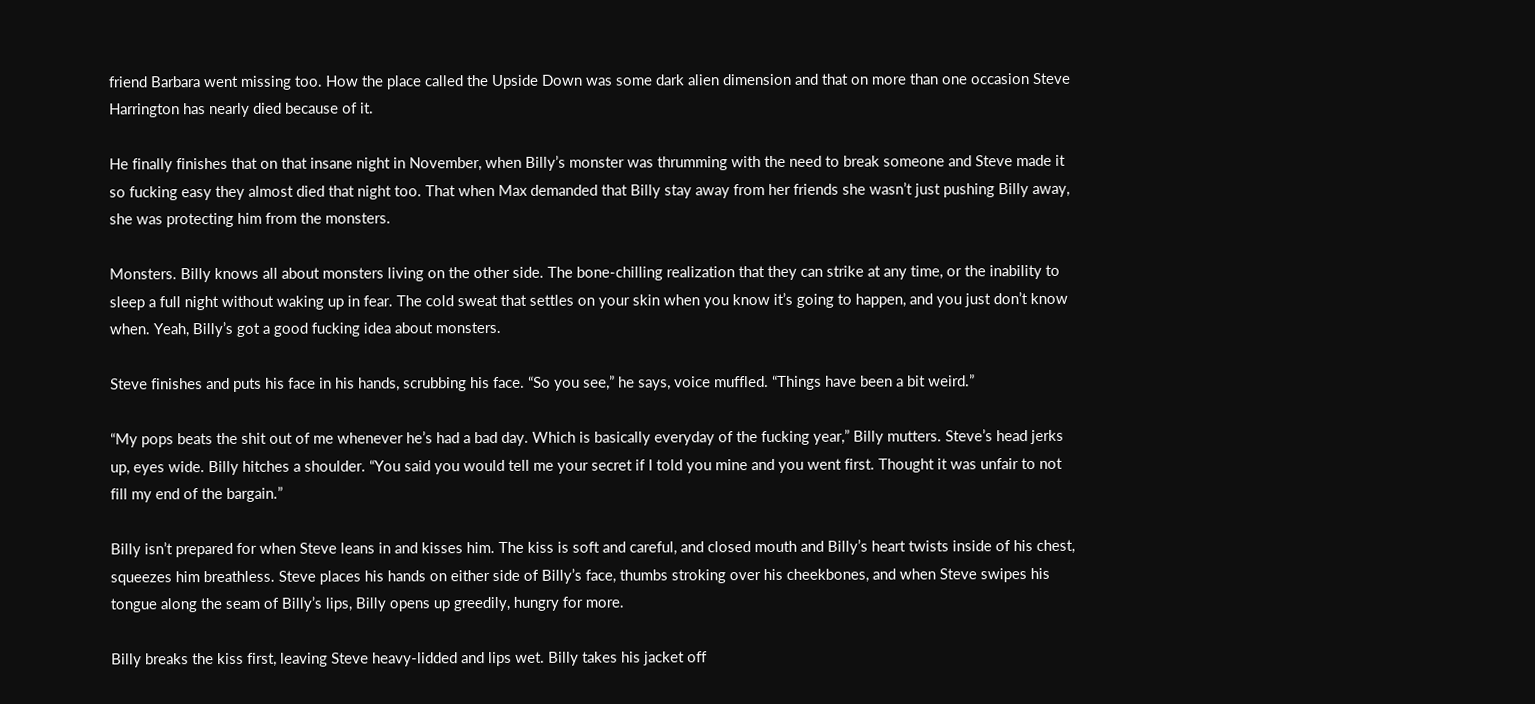friend Barbara went missing too. How the place called the Upside Down was some dark alien dimension and that on more than one occasion Steve Harrington has nearly died because of it.

He finally finishes that on that insane night in November, when Billy’s monster was thrumming with the need to break someone and Steve made it so fucking easy they almost died that night too. That when Max demanded that Billy stay away from her friends she wasn’t just pushing Billy away, she was protecting him from the monsters.

Monsters. Billy knows all about monsters living on the other side. The bone-chilling realization that they can strike at any time, or the inability to sleep a full night without waking up in fear. The cold sweat that settles on your skin when you know it’s going to happen, and you just don’t know when. Yeah, Billy’s got a good fucking idea about monsters.

Steve finishes and puts his face in his hands, scrubbing his face. “So you see,” he says, voice muffled. “Things have been a bit weird.”

“My pops beats the shit out of me whenever he’s had a bad day. Which is basically everyday of the fucking year,” Billy mutters. Steve’s head jerks up, eyes wide. Billy hitches a shoulder. “You said you would tell me your secret if I told you mine and you went first. Thought it was unfair to not fill my end of the bargain.”

Billy isn’t prepared for when Steve leans in and kisses him. The kiss is soft and careful, and closed mouth and Billy’s heart twists inside of his chest, squeezes him breathless. Steve places his hands on either side of Billy’s face, thumbs stroking over his cheekbones, and when Steve swipes his tongue along the seam of Billy’s lips, Billy opens up greedily, hungry for more.

Billy breaks the kiss first, leaving Steve heavy-lidded and lips wet. Billy takes his jacket off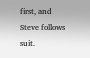first, and Steve follows suit.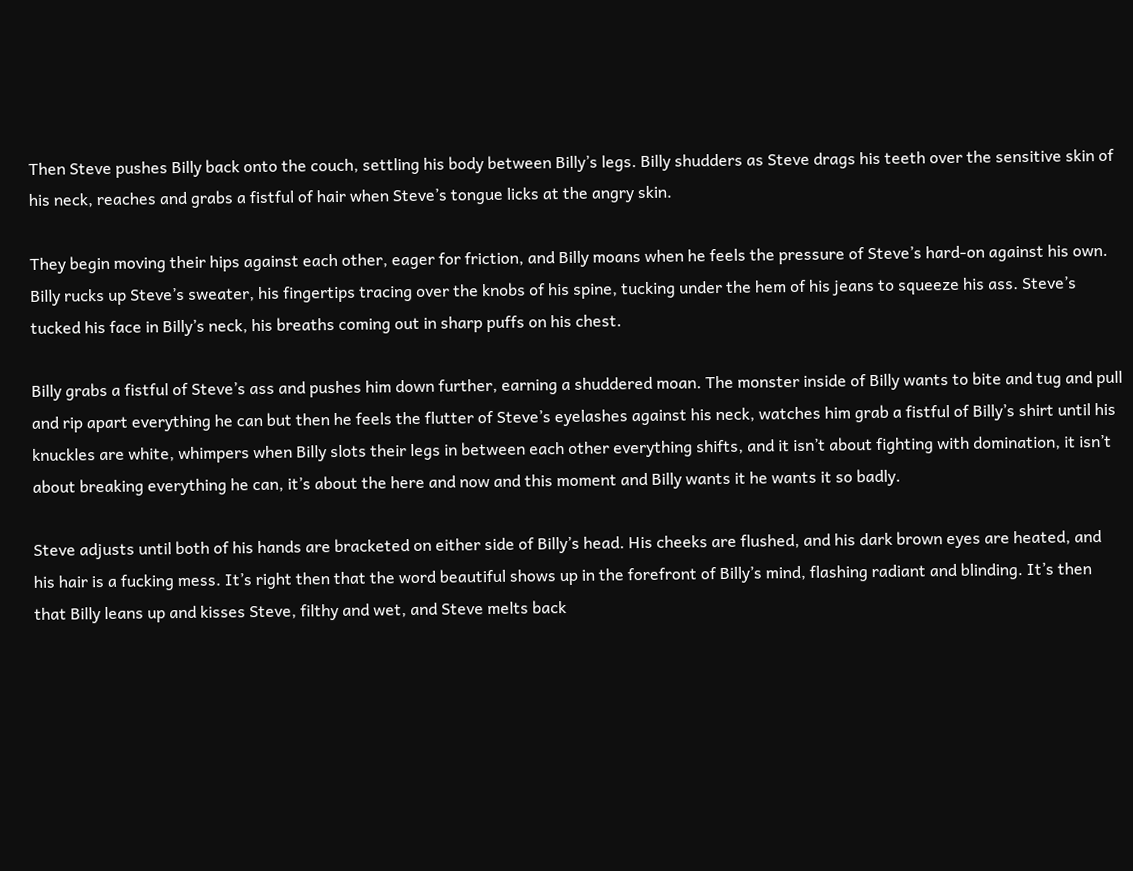Then Steve pushes Billy back onto the couch, settling his body between Billy’s legs. Billy shudders as Steve drags his teeth over the sensitive skin of his neck, reaches and grabs a fistful of hair when Steve’s tongue licks at the angry skin.

They begin moving their hips against each other, eager for friction, and Billy moans when he feels the pressure of Steve’s hard-on against his own. Billy rucks up Steve’s sweater, his fingertips tracing over the knobs of his spine, tucking under the hem of his jeans to squeeze his ass. Steve’s tucked his face in Billy’s neck, his breaths coming out in sharp puffs on his chest.

Billy grabs a fistful of Steve’s ass and pushes him down further, earning a shuddered moan. The monster inside of Billy wants to bite and tug and pull and rip apart everything he can but then he feels the flutter of Steve’s eyelashes against his neck, watches him grab a fistful of Billy’s shirt until his knuckles are white, whimpers when Billy slots their legs in between each other everything shifts, and it isn’t about fighting with domination, it isn’t about breaking everything he can, it’s about the here and now and this moment and Billy wants it he wants it so badly.

Steve adjusts until both of his hands are bracketed on either side of Billy’s head. His cheeks are flushed, and his dark brown eyes are heated, and his hair is a fucking mess. It’s right then that the word beautiful shows up in the forefront of Billy’s mind, flashing radiant and blinding. It’s then that Billy leans up and kisses Steve, filthy and wet, and Steve melts back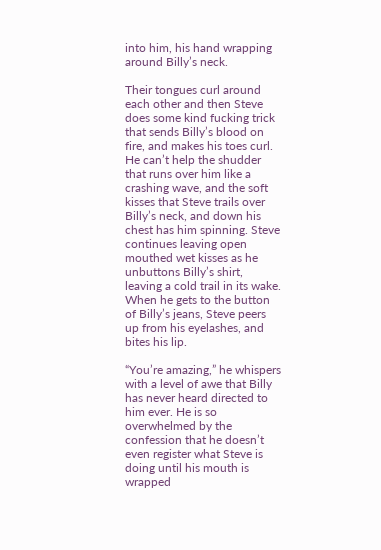into him, his hand wrapping around Billy’s neck.

Their tongues curl around each other and then Steve does some kind fucking trick that sends Billy’s blood on fire, and makes his toes curl. He can’t help the shudder that runs over him like a crashing wave, and the soft kisses that Steve trails over Billy’s neck, and down his chest has him spinning. Steve continues leaving open mouthed wet kisses as he unbuttons Billy’s shirt, leaving a cold trail in its wake. When he gets to the button of Billy’s jeans, Steve peers up from his eyelashes, and bites his lip.

“You’re amazing,” he whispers with a level of awe that Billy has never heard directed to him ever. He is so overwhelmed by the confession that he doesn’t even register what Steve is doing until his mouth is wrapped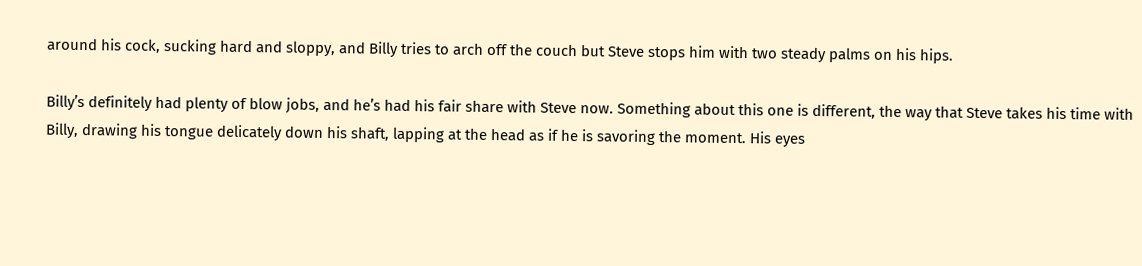around his cock, sucking hard and sloppy, and Billy tries to arch off the couch but Steve stops him with two steady palms on his hips.

Billy’s definitely had plenty of blow jobs, and he’s had his fair share with Steve now. Something about this one is different, the way that Steve takes his time with Billy, drawing his tongue delicately down his shaft, lapping at the head as if he is savoring the moment. His eyes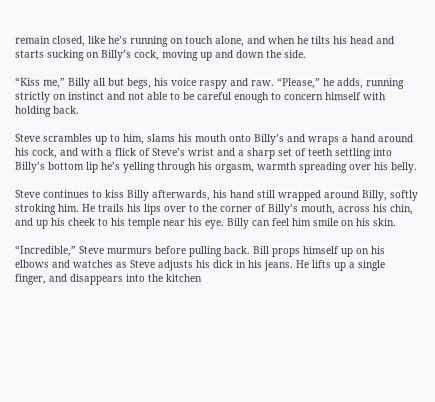remain closed, like he’s running on touch alone, and when he tilts his head and starts sucking on Billy’s cock, moving up and down the side.

“Kiss me,” Billy all but begs, his voice raspy and raw. “Please,” he adds, running strictly on instinct and not able to be careful enough to concern himself with holding back.

Steve scrambles up to him, slams his mouth onto Billy’s and wraps a hand around his cock, and with a flick of Steve’s wrist and a sharp set of teeth settling into Billy’s bottom lip he’s yelling through his orgasm, warmth spreading over his belly.

Steve continues to kiss Billy afterwards, his hand still wrapped around Billy, softly stroking him. He trails his lips over to the corner of Billy’s mouth, across his chin, and up his cheek to his temple near his eye. Billy can feel him smile on his skin.

“Incredible,” Steve murmurs before pulling back. Bill props himself up on his elbows and watches as Steve adjusts his dick in his jeans. He lifts up a single finger, and disappears into the kitchen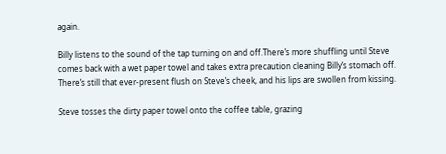again.

Billy listens to the sound of the tap turning on and off.There’s more shuffling until Steve comes back with a wet paper towel and takes extra precaution cleaning Billy’s stomach off. There’s still that ever-present flush on Steve’s cheek, and his lips are swollen from kissing.

Steve tosses the dirty paper towel onto the coffee table, grazing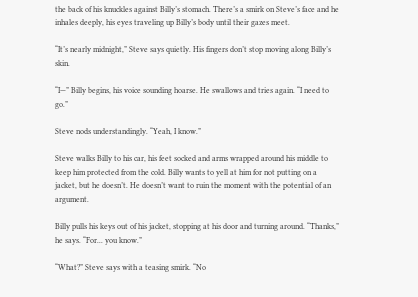the back of his knuckles against Billy’s stomach. There’s a smirk on Steve’s face and he inhales deeply, his eyes traveling up Billy’s body until their gazes meet.

“It’s nearly midnight,” Steve says quietly. His fingers don’t stop moving along Billy’s skin.

“I—” Billy begins, his voice sounding hoarse. He swallows and tries again. “I need to go.”

Steve nods understandingly. “Yeah, I know.”

Steve walks Billy to his car, his feet socked and arms wrapped around his middle to keep him protected from the cold. Billy wants to yell at him for not putting on a jacket, but he doesn’t. He doesn’t want to ruin the moment with the potential of an argument.

Billy pulls his keys out of his jacket, stopping at his door and turning around. “Thanks,” he says. “For... you know.”

“What?” Steve says with a teasing smirk. “No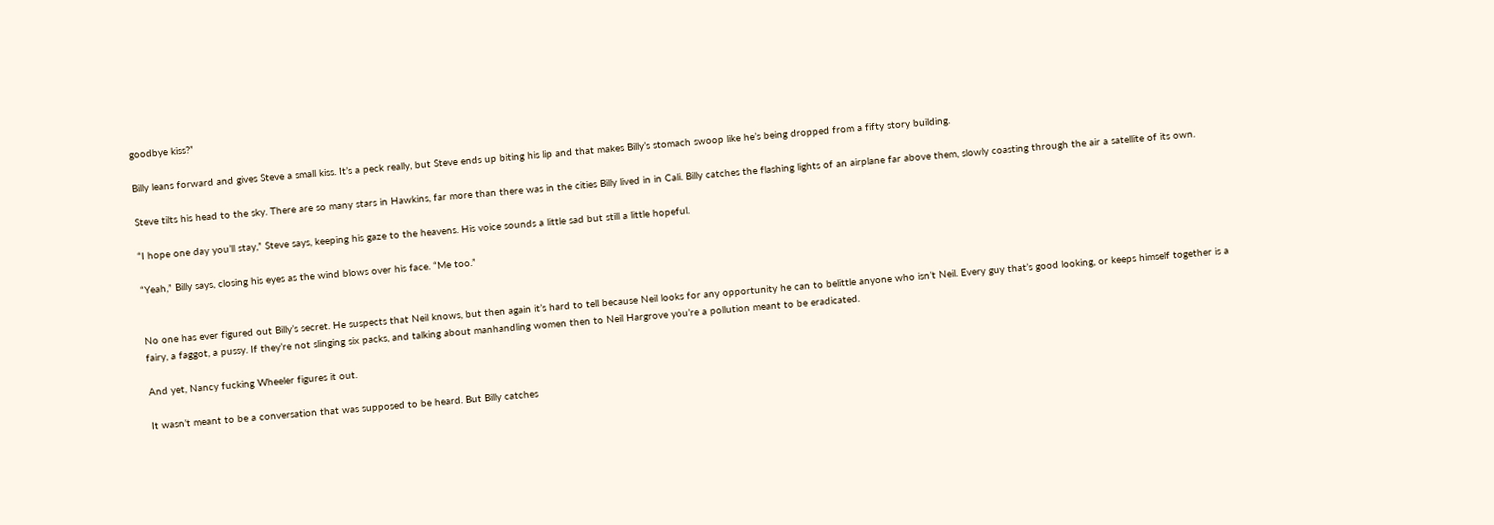goodbye kiss?”

Billy leans forward and gives Steve a small kiss. It’s a peck really, but Steve ends up biting his lip and that makes Billy’s stomach swoop like he’s being dropped from a fifty story building.

Steve tilts his head to the sky. There are so many stars in Hawkins, far more than there was in the cities Billy lived in in Cali. Billy catches the flashing lights of an airplane far above them, slowly coasting through the air a satellite of its own.

“I hope one day you’ll stay,” Steve says, keeping his gaze to the heavens. His voice sounds a little sad but still a little hopeful.

“Yeah,” Billy says, closing his eyes as the wind blows over his face. “Me too.”


No one has ever figured out Billy’s secret. He suspects that Neil knows, but then again it’s hard to tell because Neil looks for any opportunity he can to belittle anyone who isn’t Neil. Every guy that’s good looking, or keeps himself together is a fairy, a faggot, a pussy. If they’re not slinging six packs, and talking about manhandling women then to Neil Hargrove you’re a pollution meant to be eradicated.

And yet, Nancy fucking Wheeler figures it out.

It wasn’t meant to be a conversation that was supposed to be heard. But Billy catches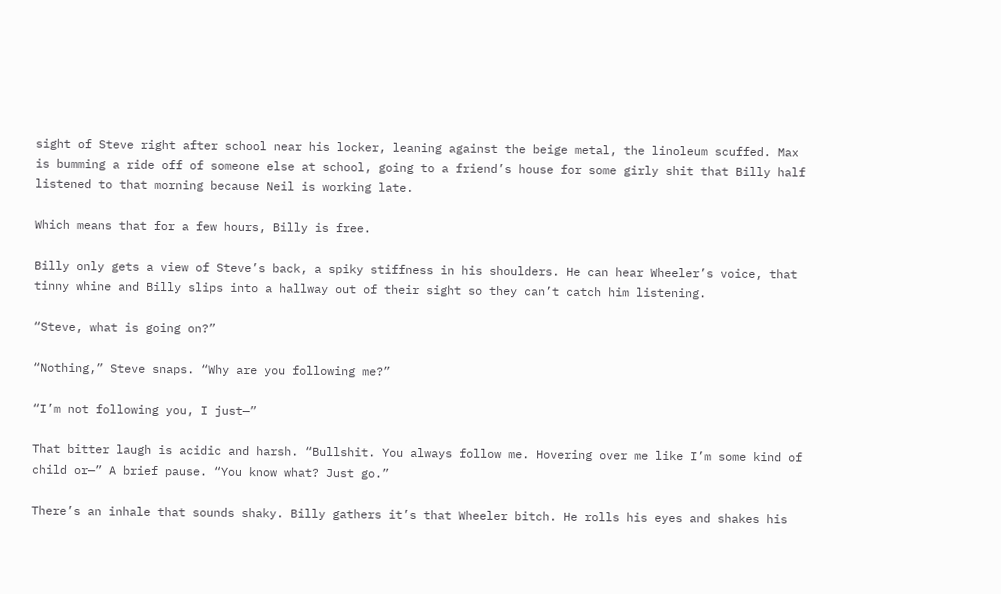sight of Steve right after school near his locker, leaning against the beige metal, the linoleum scuffed. Max is bumming a ride off of someone else at school, going to a friend’s house for some girly shit that Billy half listened to that morning because Neil is working late.

Which means that for a few hours, Billy is free.

Billy only gets a view of Steve’s back, a spiky stiffness in his shoulders. He can hear Wheeler’s voice, that tinny whine and Billy slips into a hallway out of their sight so they can’t catch him listening.

“Steve, what is going on?”

“Nothing,” Steve snaps. “Why are you following me?”

“I’m not following you, I just—”

That bitter laugh is acidic and harsh. “Bullshit. You always follow me. Hovering over me like I’m some kind of child or—” A brief pause. “You know what? Just go.”

There’s an inhale that sounds shaky. Billy gathers it’s that Wheeler bitch. He rolls his eyes and shakes his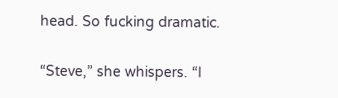head. So fucking dramatic.

“Steve,” she whispers. “I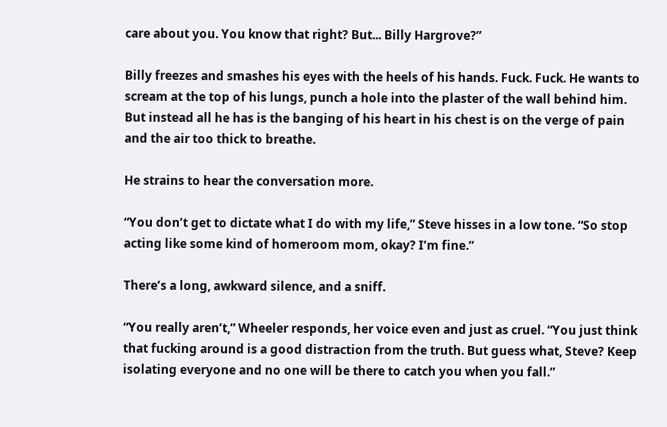care about you. You know that right? But... Billy Hargrove?”

Billy freezes and smashes his eyes with the heels of his hands. Fuck. Fuck. He wants to scream at the top of his lungs, punch a hole into the plaster of the wall behind him. But instead all he has is the banging of his heart in his chest is on the verge of pain and the air too thick to breathe.

He strains to hear the conversation more.

“You don’t get to dictate what I do with my life,” Steve hisses in a low tone. “So stop acting like some kind of homeroom mom, okay? I’m fine.”

There’s a long, awkward silence, and a sniff.

“You really aren’t,” Wheeler responds, her voice even and just as cruel. “You just think that fucking around is a good distraction from the truth. But guess what, Steve? Keep isolating everyone and no one will be there to catch you when you fall.”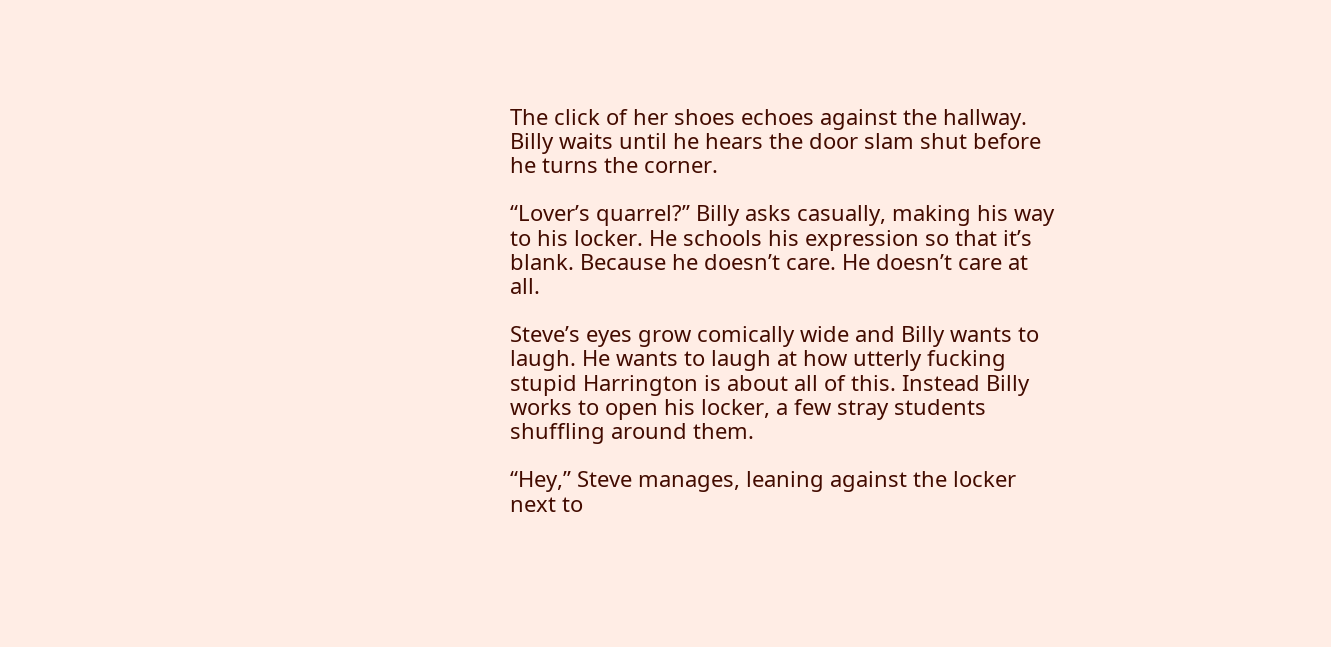The click of her shoes echoes against the hallway. Billy waits until he hears the door slam shut before he turns the corner.

“Lover’s quarrel?” Billy asks casually, making his way to his locker. He schools his expression so that it’s blank. Because he doesn’t care. He doesn’t care at all.

Steve’s eyes grow comically wide and Billy wants to laugh. He wants to laugh at how utterly fucking stupid Harrington is about all of this. Instead Billy works to open his locker, a few stray students shuffling around them.

“Hey,” Steve manages, leaning against the locker next to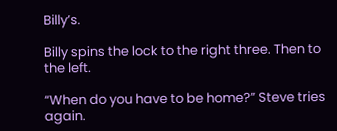Billy’s.

Billy spins the lock to the right three. Then to the left.

“When do you have to be home?” Steve tries again.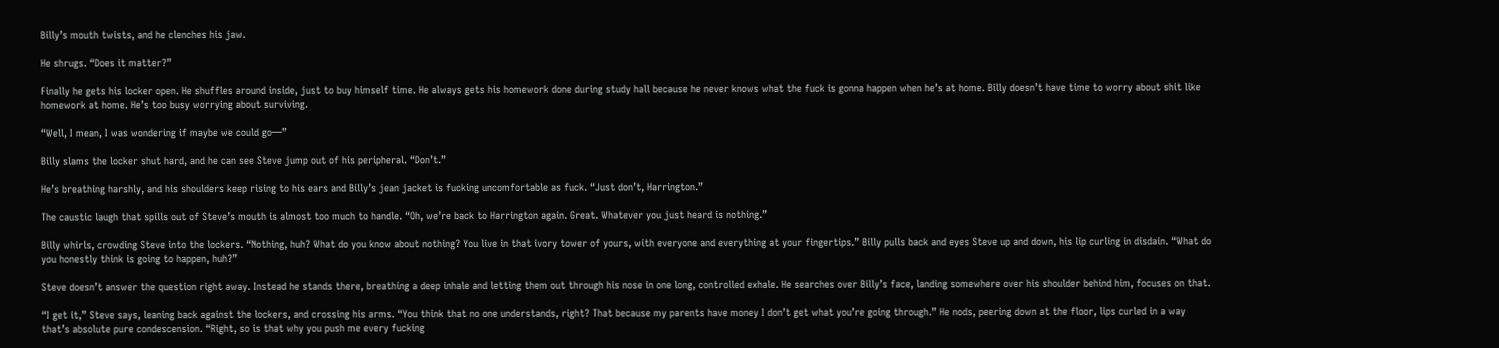Billy’s mouth twists, and he clenches his jaw.

He shrugs. “Does it matter?”

Finally he gets his locker open. He shuffles around inside, just to buy himself time. He always gets his homework done during study hall because he never knows what the fuck is gonna happen when he’s at home. Billy doesn’t have time to worry about shit like homework at home. He’s too busy worrying about surviving.

“Well, I mean, I was wondering if maybe we could go—”

Billy slams the locker shut hard, and he can see Steve jump out of his peripheral. “Don’t.”

He’s breathing harshly, and his shoulders keep rising to his ears and Billy’s jean jacket is fucking uncomfortable as fuck. “Just don’t, Harrington.”

The caustic laugh that spills out of Steve’s mouth is almost too much to handle. “Oh, we’re back to Harrington again. Great. Whatever you just heard is nothing.”

Billy whirls, crowding Steve into the lockers. “Nothing, huh? What do you know about nothing? You live in that ivory tower of yours, with everyone and everything at your fingertips.” Billy pulls back and eyes Steve up and down, his lip curling in disdain. “What do you honestly think is going to happen, huh?”

Steve doesn’t answer the question right away. Instead he stands there, breathing a deep inhale and letting them out through his nose in one long, controlled exhale. He searches over Billy’s face, landing somewhere over his shoulder behind him, focuses on that.

“I get it,” Steve says, leaning back against the lockers, and crossing his arms. “You think that no one understands, right? That because my parents have money I don’t get what you’re going through.” He nods, peering down at the floor, lips curled in a way that’s absolute pure condescension. “Right, so is that why you push me every fucking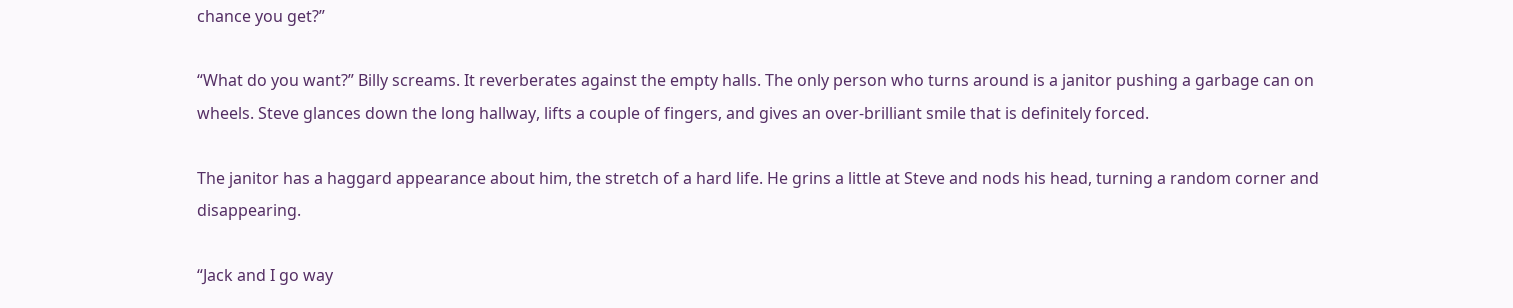chance you get?”

“What do you want?” Billy screams. It reverberates against the empty halls. The only person who turns around is a janitor pushing a garbage can on wheels. Steve glances down the long hallway, lifts a couple of fingers, and gives an over-brilliant smile that is definitely forced.

The janitor has a haggard appearance about him, the stretch of a hard life. He grins a little at Steve and nods his head, turning a random corner and disappearing.

“Jack and I go way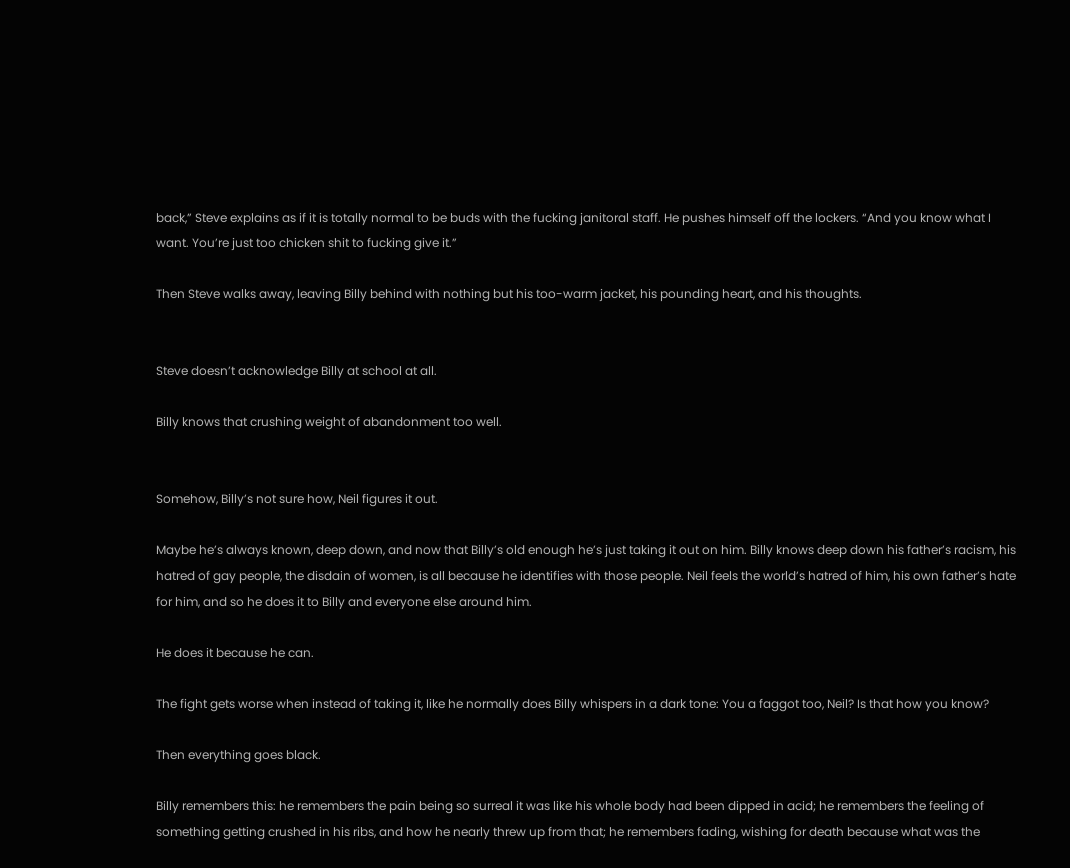back,” Steve explains as if it is totally normal to be buds with the fucking janitoral staff. He pushes himself off the lockers. “And you know what I want. You’re just too chicken shit to fucking give it.”

Then Steve walks away, leaving Billy behind with nothing but his too-warm jacket, his pounding heart, and his thoughts.


Steve doesn’t acknowledge Billy at school at all.

Billy knows that crushing weight of abandonment too well.


Somehow, Billy’s not sure how, Neil figures it out.

Maybe he’s always known, deep down, and now that Billy’s old enough he’s just taking it out on him. Billy knows deep down his father’s racism, his hatred of gay people, the disdain of women, is all because he identifies with those people. Neil feels the world’s hatred of him, his own father’s hate for him, and so he does it to Billy and everyone else around him.

He does it because he can.

The fight gets worse when instead of taking it, like he normally does Billy whispers in a dark tone: You a faggot too, Neil? Is that how you know?

Then everything goes black.

Billy remembers this: he remembers the pain being so surreal it was like his whole body had been dipped in acid; he remembers the feeling of something getting crushed in his ribs, and how he nearly threw up from that; he remembers fading, wishing for death because what was the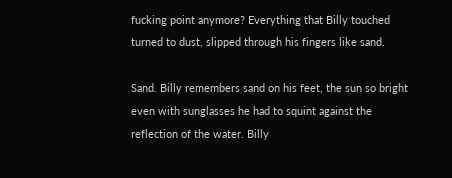fucking point anymore? Everything that Billy touched turned to dust, slipped through his fingers like sand.

Sand. Billy remembers sand on his feet, the sun so bright even with sunglasses he had to squint against the reflection of the water. Billy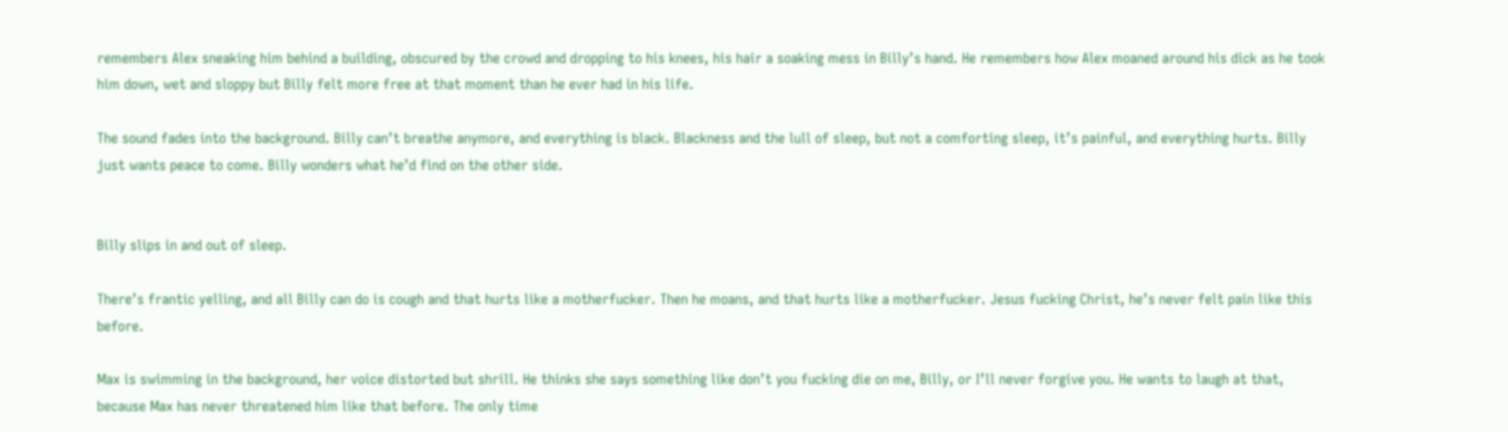remembers Alex sneaking him behind a building, obscured by the crowd and dropping to his knees, his hair a soaking mess in Billy’s hand. He remembers how Alex moaned around his dick as he took him down, wet and sloppy but Billy felt more free at that moment than he ever had in his life.

The sound fades into the background. Billy can’t breathe anymore, and everything is black. Blackness and the lull of sleep, but not a comforting sleep, it’s painful, and everything hurts. Billy just wants peace to come. Billy wonders what he’d find on the other side.


Billy slips in and out of sleep.

There’s frantic yelling, and all Billy can do is cough and that hurts like a motherfucker. Then he moans, and that hurts like a motherfucker. Jesus fucking Christ, he’s never felt pain like this before.

Max is swimming in the background, her voice distorted but shrill. He thinks she says something like don’t you fucking die on me, Billy, or I’ll never forgive you. He wants to laugh at that, because Max has never threatened him like that before. The only time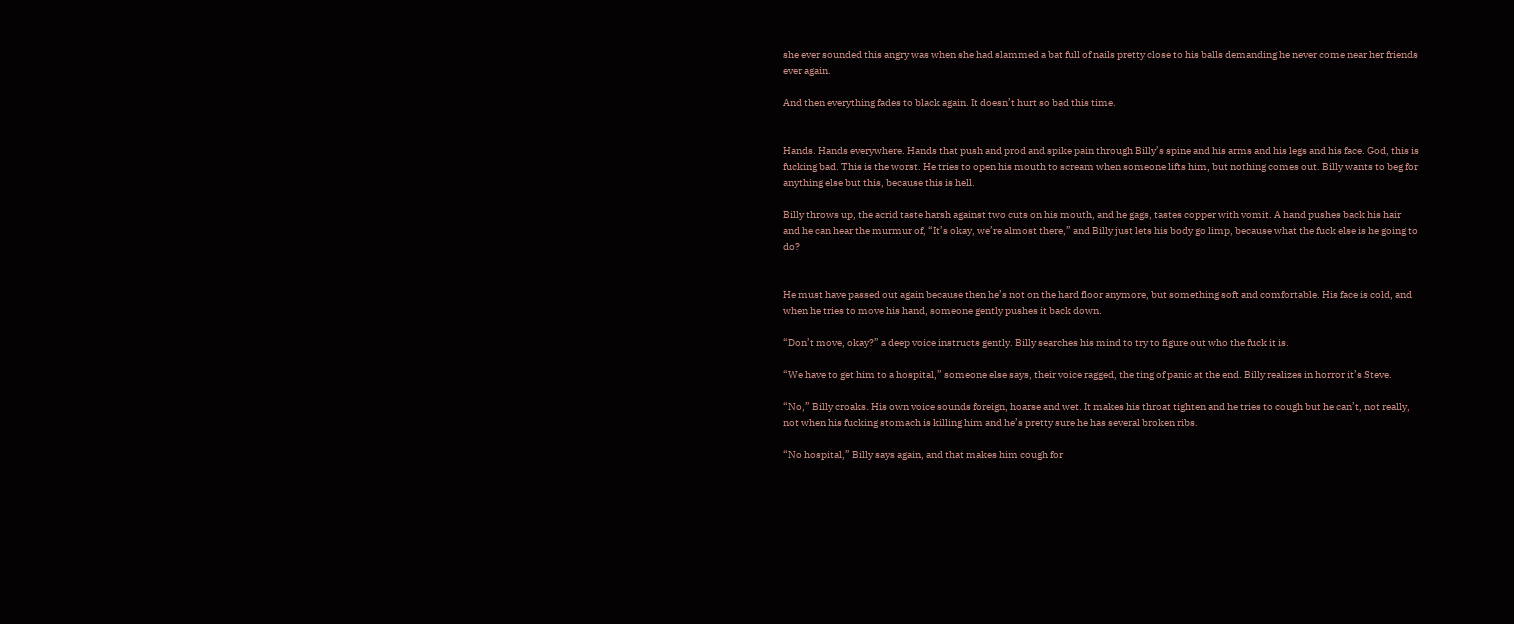she ever sounded this angry was when she had slammed a bat full of nails pretty close to his balls demanding he never come near her friends ever again.

And then everything fades to black again. It doesn’t hurt so bad this time.


Hands. Hands everywhere. Hands that push and prod and spike pain through Billy’s spine and his arms and his legs and his face. God, this is fucking bad. This is the worst. He tries to open his mouth to scream when someone lifts him, but nothing comes out. Billy wants to beg for anything else but this, because this is hell.

Billy throws up, the acrid taste harsh against two cuts on his mouth, and he gags, tastes copper with vomit. A hand pushes back his hair and he can hear the murmur of, “It’s okay, we’re almost there,” and Billy just lets his body go limp, because what the fuck else is he going to do?


He must have passed out again because then he’s not on the hard floor anymore, but something soft and comfortable. His face is cold, and when he tries to move his hand, someone gently pushes it back down.

“Don’t move, okay?” a deep voice instructs gently. Billy searches his mind to try to figure out who the fuck it is.

“We have to get him to a hospital,” someone else says, their voice ragged, the ting of panic at the end. Billy realizes in horror it’s Steve.

“No,” Billy croaks. His own voice sounds foreign, hoarse and wet. It makes his throat tighten and he tries to cough but he can’t, not really, not when his fucking stomach is killing him and he’s pretty sure he has several broken ribs.

“No hospital,” Billy says again, and that makes him cough for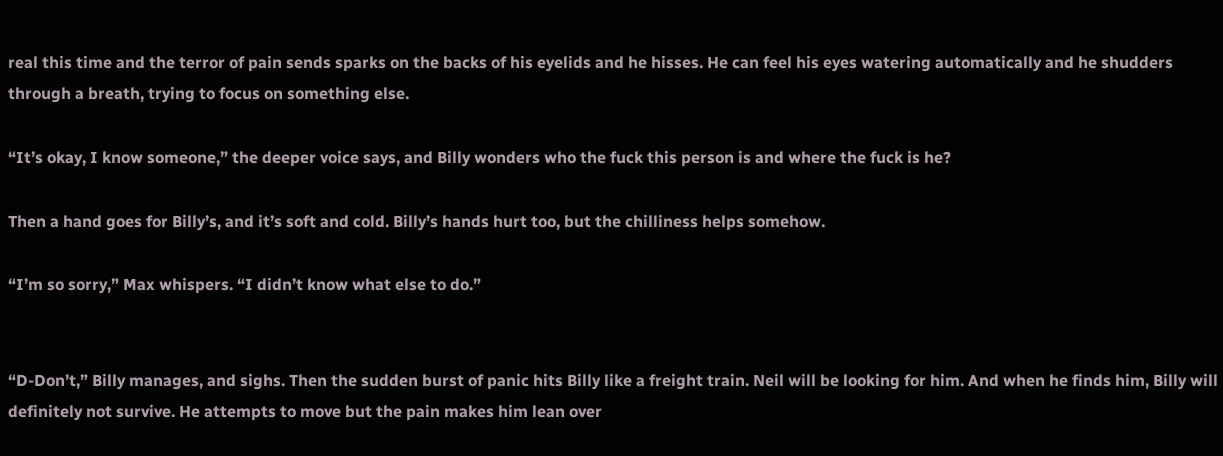real this time and the terror of pain sends sparks on the backs of his eyelids and he hisses. He can feel his eyes watering automatically and he shudders through a breath, trying to focus on something else.

“It’s okay, I know someone,” the deeper voice says, and Billy wonders who the fuck this person is and where the fuck is he?

Then a hand goes for Billy’s, and it’s soft and cold. Billy’s hands hurt too, but the chilliness helps somehow.

“I’m so sorry,” Max whispers. “I didn’t know what else to do.”


“D-Don’t,” Billy manages, and sighs. Then the sudden burst of panic hits Billy like a freight train. Neil will be looking for him. And when he finds him, Billy will definitely not survive. He attempts to move but the pain makes him lean over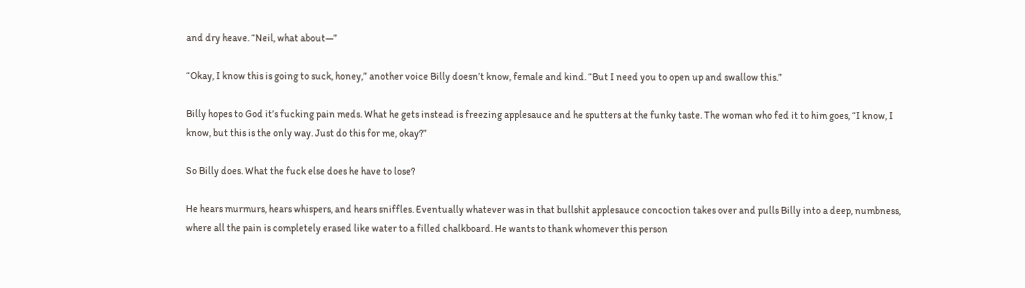and dry heave. “Neil, what about—”

“Okay, I know this is going to suck, honey,” another voice Billy doesn’t know, female and kind. “But I need you to open up and swallow this.”

Billy hopes to God it’s fucking pain meds. What he gets instead is freezing applesauce and he sputters at the funky taste. The woman who fed it to him goes, “I know, I know, but this is the only way. Just do this for me, okay?”

So Billy does. What the fuck else does he have to lose?

He hears murmurs, hears whispers, and hears sniffles. Eventually whatever was in that bullshit applesauce concoction takes over and pulls Billy into a deep, numbness, where all the pain is completely erased like water to a filled chalkboard. He wants to thank whomever this person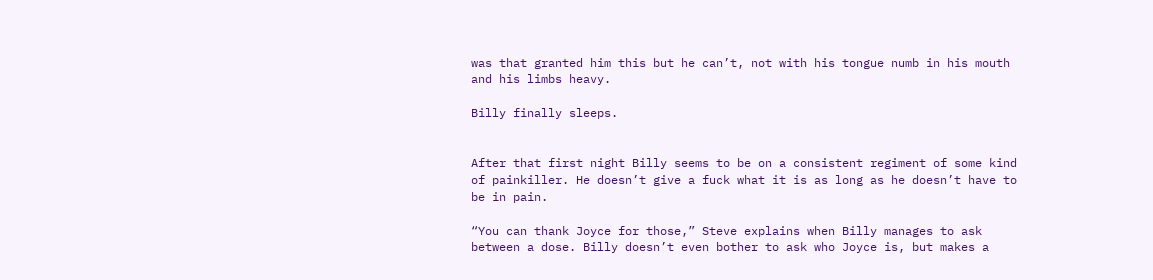was that granted him this but he can’t, not with his tongue numb in his mouth and his limbs heavy.

Billy finally sleeps.


After that first night Billy seems to be on a consistent regiment of some kind of painkiller. He doesn’t give a fuck what it is as long as he doesn’t have to be in pain.

“You can thank Joyce for those,” Steve explains when Billy manages to ask between a dose. Billy doesn’t even bother to ask who Joyce is, but makes a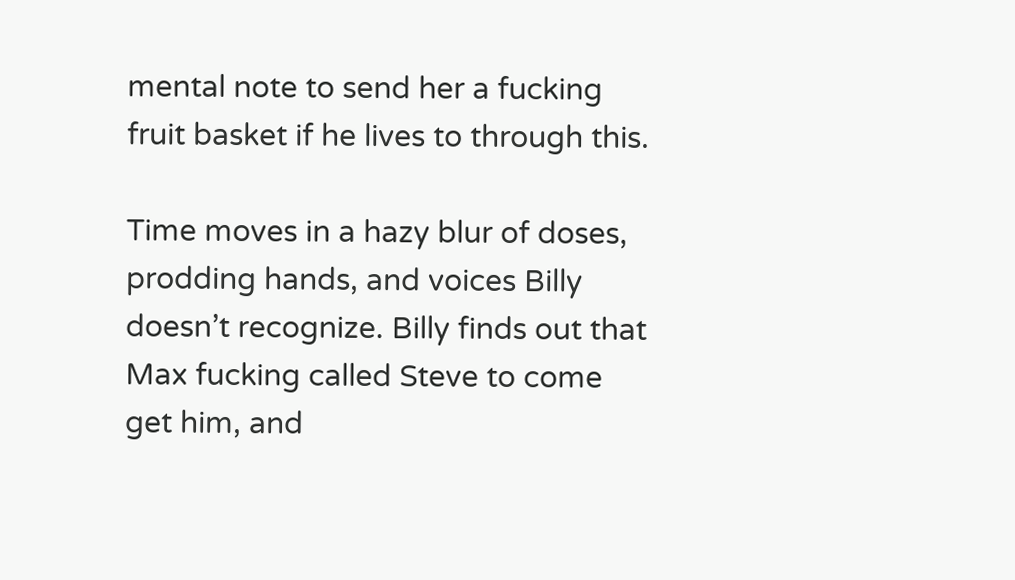mental note to send her a fucking fruit basket if he lives to through this.

Time moves in a hazy blur of doses, prodding hands, and voices Billy doesn’t recognize. Billy finds out that Max fucking called Steve to come get him, and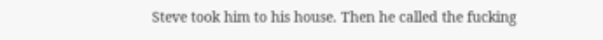Steve took him to his house. Then he called the fucking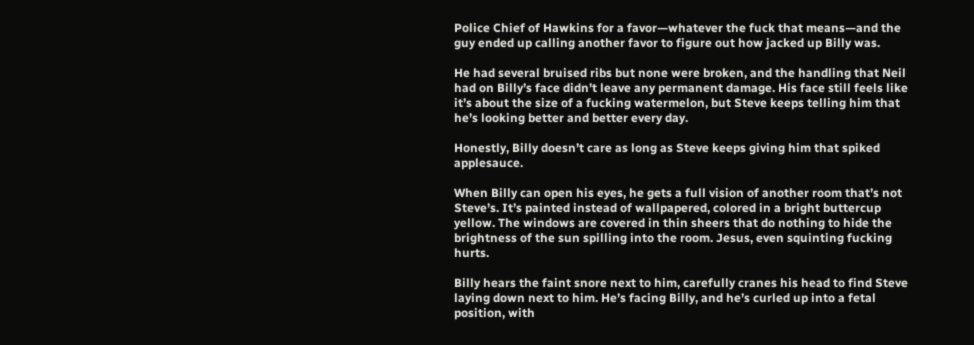Police Chief of Hawkins for a favor—whatever the fuck that means—and the guy ended up calling another favor to figure out how jacked up Billy was.

He had several bruised ribs but none were broken, and the handling that Neil had on Billy’s face didn’t leave any permanent damage. His face still feels like it’s about the size of a fucking watermelon, but Steve keeps telling him that he’s looking better and better every day.

Honestly, Billy doesn’t care as long as Steve keeps giving him that spiked applesauce.

When Billy can open his eyes, he gets a full vision of another room that’s not Steve’s. It’s painted instead of wallpapered, colored in a bright buttercup yellow. The windows are covered in thin sheers that do nothing to hide the brightness of the sun spilling into the room. Jesus, even squinting fucking hurts.

Billy hears the faint snore next to him, carefully cranes his head to find Steve laying down next to him. He’s facing Billy, and he’s curled up into a fetal position, with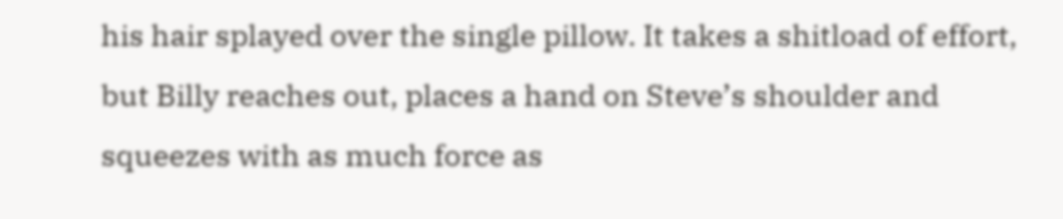his hair splayed over the single pillow. It takes a shitload of effort, but Billy reaches out, places a hand on Steve’s shoulder and squeezes with as much force as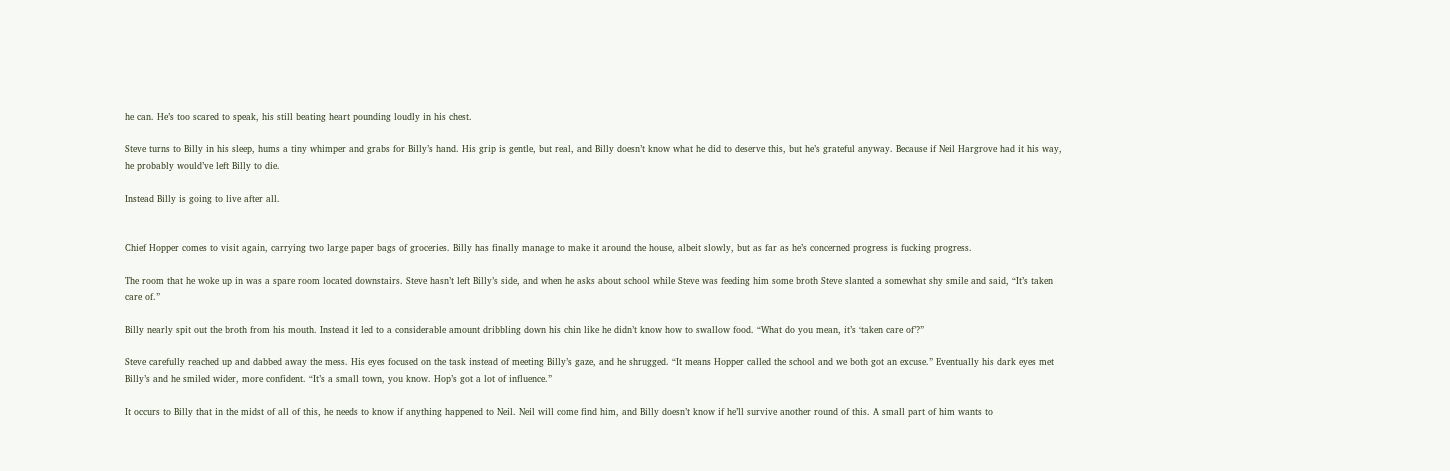he can. He’s too scared to speak, his still beating heart pounding loudly in his chest.

Steve turns to Billy in his sleep, hums a tiny whimper and grabs for Billy’s hand. His grip is gentle, but real, and Billy doesn’t know what he did to deserve this, but he’s grateful anyway. Because if Neil Hargrove had it his way, he probably would’ve left Billy to die.

Instead Billy is going to live after all.


Chief Hopper comes to visit again, carrying two large paper bags of groceries. Billy has finally manage to make it around the house, albeit slowly, but as far as he’s concerned progress is fucking progress.

The room that he woke up in was a spare room located downstairs. Steve hasn’t left Billy’s side, and when he asks about school while Steve was feeding him some broth Steve slanted a somewhat shy smile and said, “It’s taken care of.”

Billy nearly spit out the broth from his mouth. Instead it led to a considerable amount dribbling down his chin like he didn’t know how to swallow food. “What do you mean, it’s ‘taken care of’?”

Steve carefully reached up and dabbed away the mess. His eyes focused on the task instead of meeting Billy’s gaze, and he shrugged. “It means Hopper called the school and we both got an excuse.” Eventually his dark eyes met Billy’s and he smiled wider, more confident. “It’s a small town, you know. Hop’s got a lot of influence.”

It occurs to Billy that in the midst of all of this, he needs to know if anything happened to Neil. Neil will come find him, and Billy doesn’t know if he’ll survive another round of this. A small part of him wants to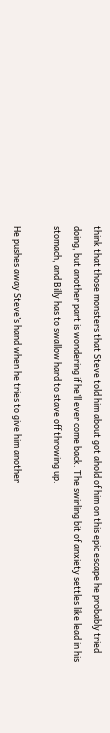think that those monsters that Steve told him about got ahold of him on this epic escape he probably tried doing, but another part is wondering if he’ll ever come back. The swirling bit of anxiety settles like lead in his stomach, and Billy has to swallow hard to stave off throwing up.

He pushes away Steve’s hand when he tries to give him another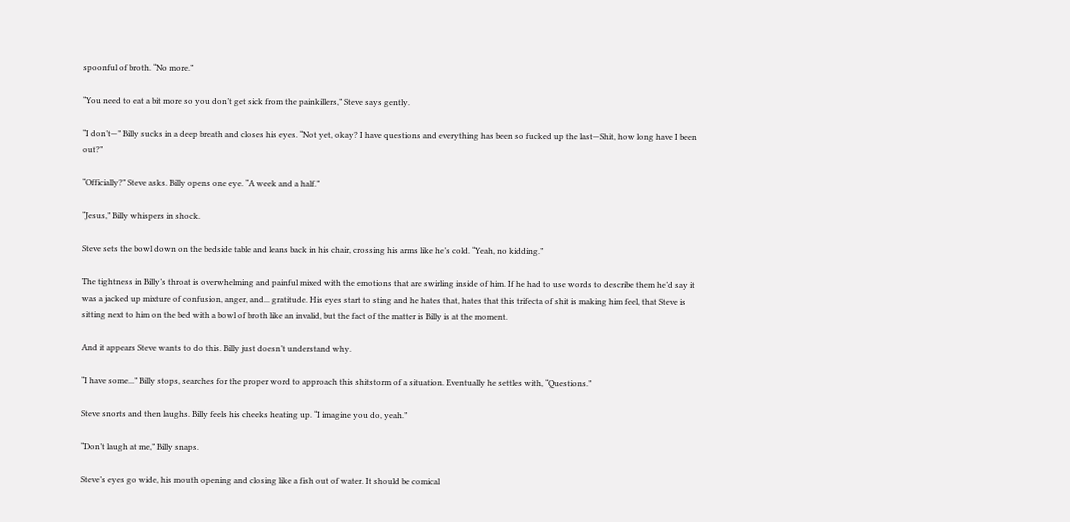spoonful of broth. “No more.”

“You need to eat a bit more so you don’t get sick from the painkillers,” Steve says gently.

“I don’t—” Billy sucks in a deep breath and closes his eyes. “Not yet, okay? I have questions and everything has been so fucked up the last—Shit, how long have I been out?”

“Officially?” Steve asks. Billy opens one eye. “A week and a half.”

“Jesus,” Billy whispers in shock.

Steve sets the bowl down on the bedside table and leans back in his chair, crossing his arms like he’s cold. “Yeah, no kidding.”

The tightness in Billy’s throat is overwhelming and painful mixed with the emotions that are swirling inside of him. If he had to use words to describe them he’d say it was a jacked up mixture of confusion, anger, and... gratitude. His eyes start to sting and he hates that, hates that this trifecta of shit is making him feel, that Steve is sitting next to him on the bed with a bowl of broth like an invalid, but the fact of the matter is Billy is at the moment.

And it appears Steve wants to do this. Billy just doesn’t understand why.

“I have some...” Billy stops, searches for the proper word to approach this shitstorm of a situation. Eventually he settles with, “Questions.”

Steve snorts and then laughs. Billy feels his cheeks heating up. “I imagine you do, yeah.”

“Don’t laugh at me,” Billy snaps.

Steve’s eyes go wide, his mouth opening and closing like a fish out of water. It should be comical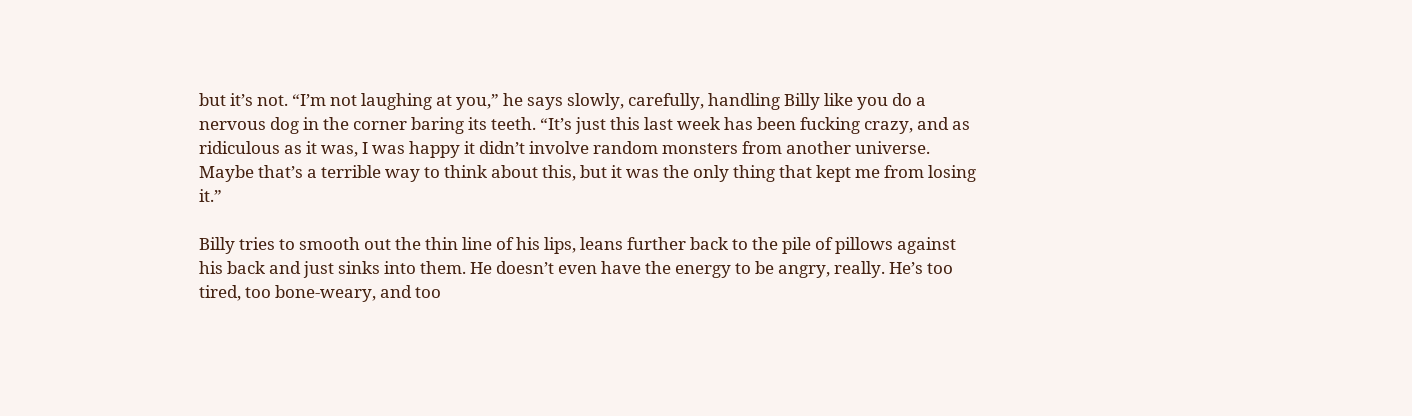but it’s not. “I’m not laughing at you,” he says slowly, carefully, handling Billy like you do a nervous dog in the corner baring its teeth. “It’s just this last week has been fucking crazy, and as ridiculous as it was, I was happy it didn’t involve random monsters from another universe. Maybe that’s a terrible way to think about this, but it was the only thing that kept me from losing it.”

Billy tries to smooth out the thin line of his lips, leans further back to the pile of pillows against his back and just sinks into them. He doesn’t even have the energy to be angry, really. He’s too tired, too bone-weary, and too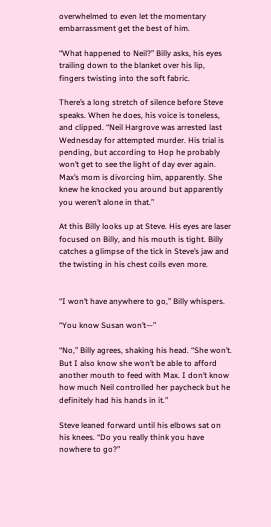overwhelmed to even let the momentary embarrassment get the best of him.

“What happened to Neil?” Billy asks, his eyes trailing down to the blanket over his lip, fingers twisting into the soft fabric.

There’s a long stretch of silence before Steve speaks. When he does, his voice is toneless, and clipped. “Neil Hargrove was arrested last Wednesday for attempted murder. His trial is pending, but according to Hop he probably won’t get to see the light of day ever again. Max’s mom is divorcing him, apparently. She knew he knocked you around but apparently you weren’t alone in that.”

At this Billy looks up at Steve. His eyes are laser focused on Billy, and his mouth is tight. Billy catches a glimpse of the tick in Steve’s jaw and the twisting in his chest coils even more.


“I won’t have anywhere to go,” Billy whispers.

“You know Susan won’t—”

“No,” Billy agrees, shaking his head. “She won’t. But I also know she won’t be able to afford another mouth to feed with Max. I don’t know how much Neil controlled her paycheck but he definitely had his hands in it.”

Steve leaned forward until his elbows sat on his knees. “Do you really think you have nowhere to go?”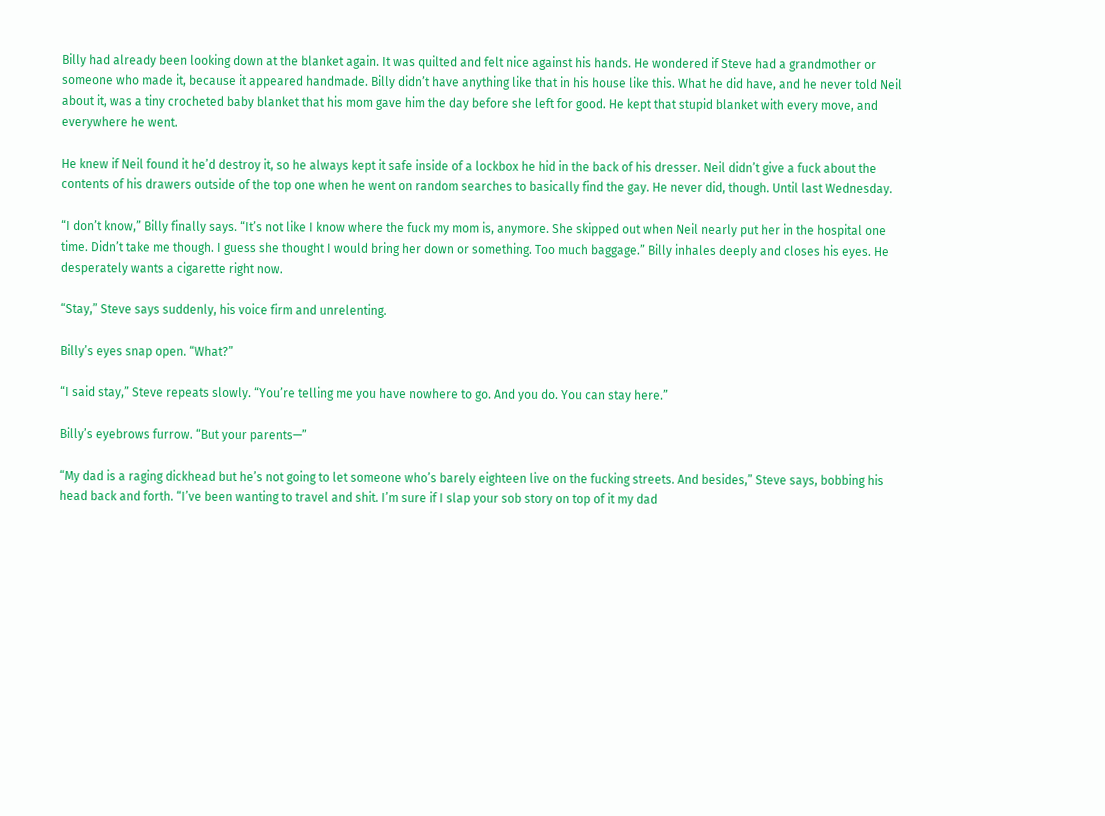Billy had already been looking down at the blanket again. It was quilted and felt nice against his hands. He wondered if Steve had a grandmother or someone who made it, because it appeared handmade. Billy didn’t have anything like that in his house like this. What he did have, and he never told Neil about it, was a tiny crocheted baby blanket that his mom gave him the day before she left for good. He kept that stupid blanket with every move, and everywhere he went.

He knew if Neil found it he’d destroy it, so he always kept it safe inside of a lockbox he hid in the back of his dresser. Neil didn’t give a fuck about the contents of his drawers outside of the top one when he went on random searches to basically find the gay. He never did, though. Until last Wednesday.

“I don’t know,” Billy finally says. “It’s not like I know where the fuck my mom is, anymore. She skipped out when Neil nearly put her in the hospital one time. Didn’t take me though. I guess she thought I would bring her down or something. Too much baggage.” Billy inhales deeply and closes his eyes. He desperately wants a cigarette right now.

“Stay,” Steve says suddenly, his voice firm and unrelenting.

Billy’s eyes snap open. “What?”

“I said stay,” Steve repeats slowly. “You’re telling me you have nowhere to go. And you do. You can stay here.”

Billy’s eyebrows furrow. “But your parents—”

“My dad is a raging dickhead but he’s not going to let someone who’s barely eighteen live on the fucking streets. And besides,” Steve says, bobbing his head back and forth. “I’ve been wanting to travel and shit. I’m sure if I slap your sob story on top of it my dad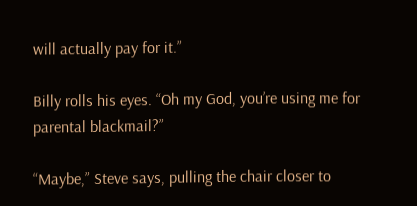will actually pay for it.”

Billy rolls his eyes. “Oh my God, you’re using me for parental blackmail?”

“Maybe,” Steve says, pulling the chair closer to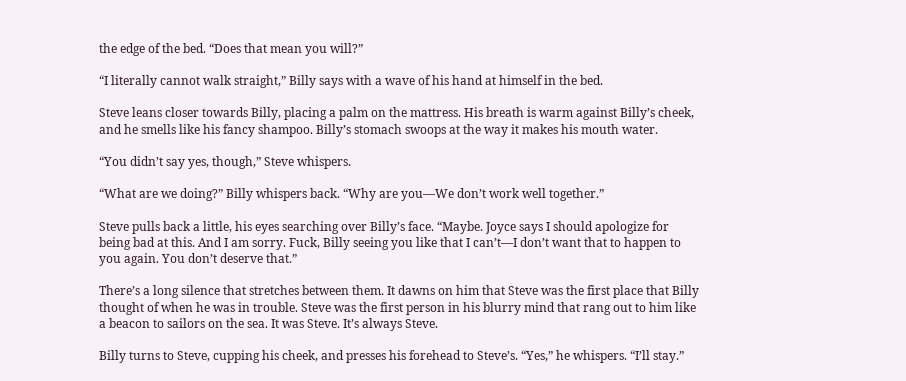the edge of the bed. “Does that mean you will?”

“I literally cannot walk straight,” Billy says with a wave of his hand at himself in the bed.

Steve leans closer towards Billy, placing a palm on the mattress. His breath is warm against Billy’s cheek, and he smells like his fancy shampoo. Billy’s stomach swoops at the way it makes his mouth water.

“You didn’t say yes, though,” Steve whispers.

“What are we doing?” Billy whispers back. “Why are you—We don’t work well together.”

Steve pulls back a little, his eyes searching over Billy’s face. “Maybe. Joyce says I should apologize for being bad at this. And I am sorry. Fuck, Billy seeing you like that I can’t—I don’t want that to happen to you again. You don’t deserve that.”

There’s a long silence that stretches between them. It dawns on him that Steve was the first place that Billy thought of when he was in trouble. Steve was the first person in his blurry mind that rang out to him like a beacon to sailors on the sea. It was Steve. It’s always Steve.

Billy turns to Steve, cupping his cheek, and presses his forehead to Steve’s. “Yes,” he whispers. “I’ll stay.”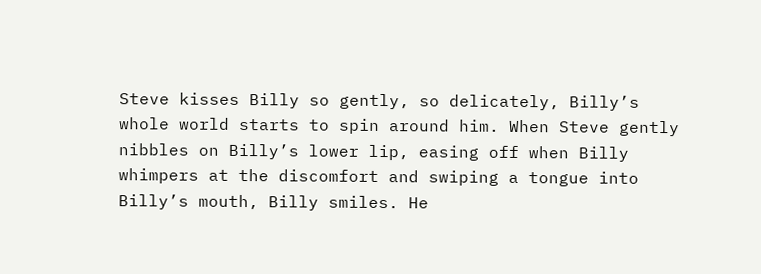Steve kisses Billy so gently, so delicately, Billy’s whole world starts to spin around him. When Steve gently nibbles on Billy’s lower lip, easing off when Billy whimpers at the discomfort and swiping a tongue into Billy’s mouth, Billy smiles. He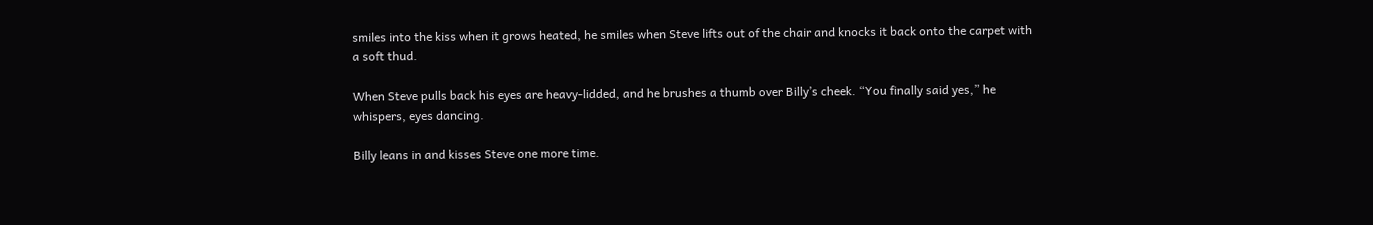smiles into the kiss when it grows heated, he smiles when Steve lifts out of the chair and knocks it back onto the carpet with a soft thud.

When Steve pulls back his eyes are heavy-lidded, and he brushes a thumb over Billy’s cheek. “You finally said yes,” he whispers, eyes dancing.

Billy leans in and kisses Steve one more time.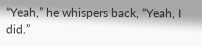“Yeah,” he whispers back, “Yeah, I did.”